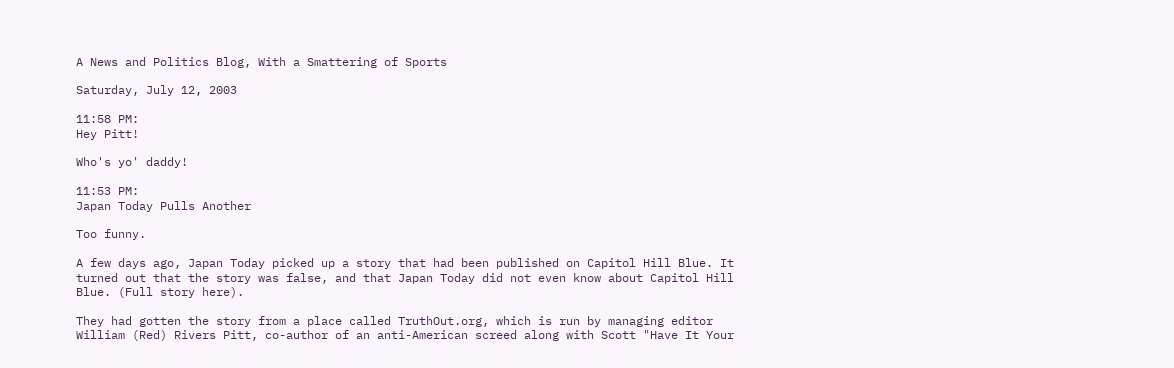A News and Politics Blog, With a Smattering of Sports

Saturday, July 12, 2003

11:58 PM:
Hey Pitt!

Who's yo' daddy!

11:53 PM:
Japan Today Pulls Another

Too funny.

A few days ago, Japan Today picked up a story that had been published on Capitol Hill Blue. It turned out that the story was false, and that Japan Today did not even know about Capitol Hill Blue. (Full story here).

They had gotten the story from a place called TruthOut.org, which is run by managing editor William (Red) Rivers Pitt, co-author of an anti-American screed along with Scott "Have It Your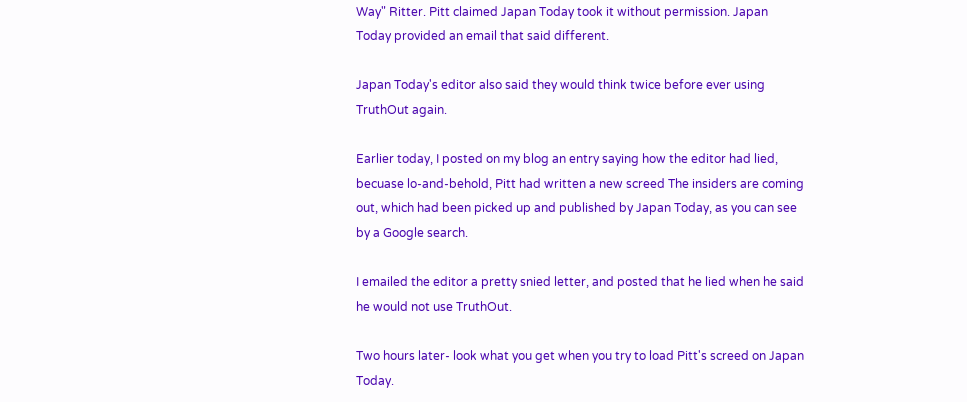Way" Ritter. Pitt claimed Japan Today took it without permission. Japan Today provided an email that said different.

Japan Today's editor also said they would think twice before ever using TruthOut again.

Earlier today, I posted on my blog an entry saying how the editor had lied, becuase lo-and-behold, Pitt had written a new screed The insiders are coming out, which had been picked up and published by Japan Today, as you can see by a Google search.

I emailed the editor a pretty snied letter, and posted that he lied when he said he would not use TruthOut.

Two hours later- look what you get when you try to load Pitt's screed on Japan Today.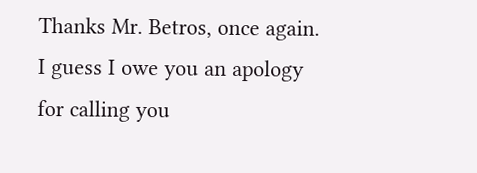Thanks Mr. Betros, once again. I guess I owe you an apology for calling you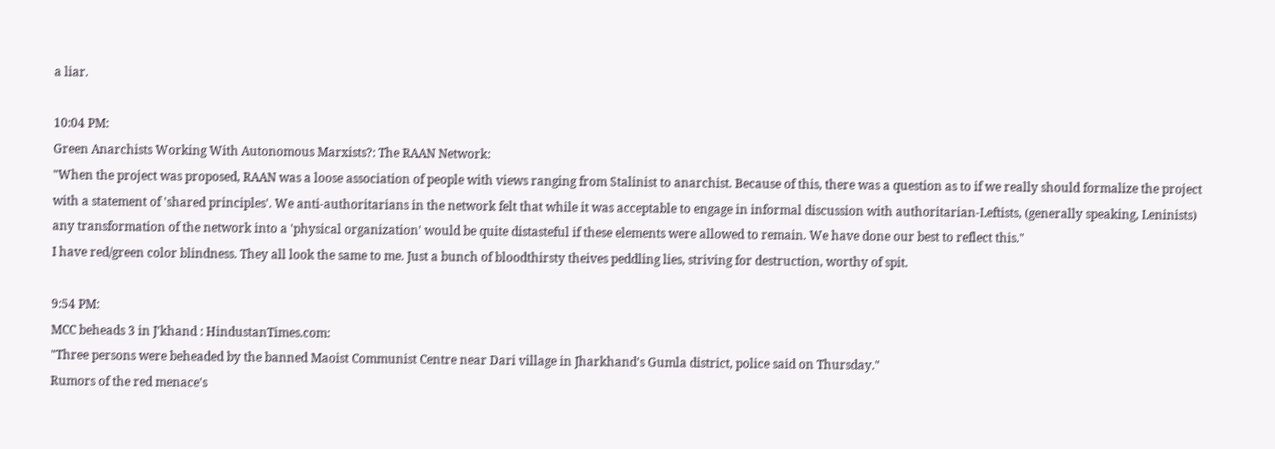a liar.

10:04 PM:
Green Anarchists Working With Autonomous Marxists?: The RAAN Network:
"When the project was proposed, RAAN was a loose association of people with views ranging from Stalinist to anarchist. Because of this, there was a question as to if we really should formalize the project with a statement of 'shared principles'. We anti-authoritarians in the network felt that while it was acceptable to engage in informal discussion with authoritarian-Leftists, (generally speaking, Leninists) any transformation of the network into a 'physical organization' would be quite distasteful if these elements were allowed to remain. We have done our best to reflect this."
I have red/green color blindness. They all look the same to me. Just a bunch of bloodthirsty theives peddling lies, striving for destruction, worthy of spit.

9:54 PM:
MCC beheads 3 in J'khand : HindustanTimes.com:
"Three persons were beheaded by the banned Maoist Communist Centre near Dari village in Jharkhand's Gumla district, police said on Thursday."
Rumors of the red menace's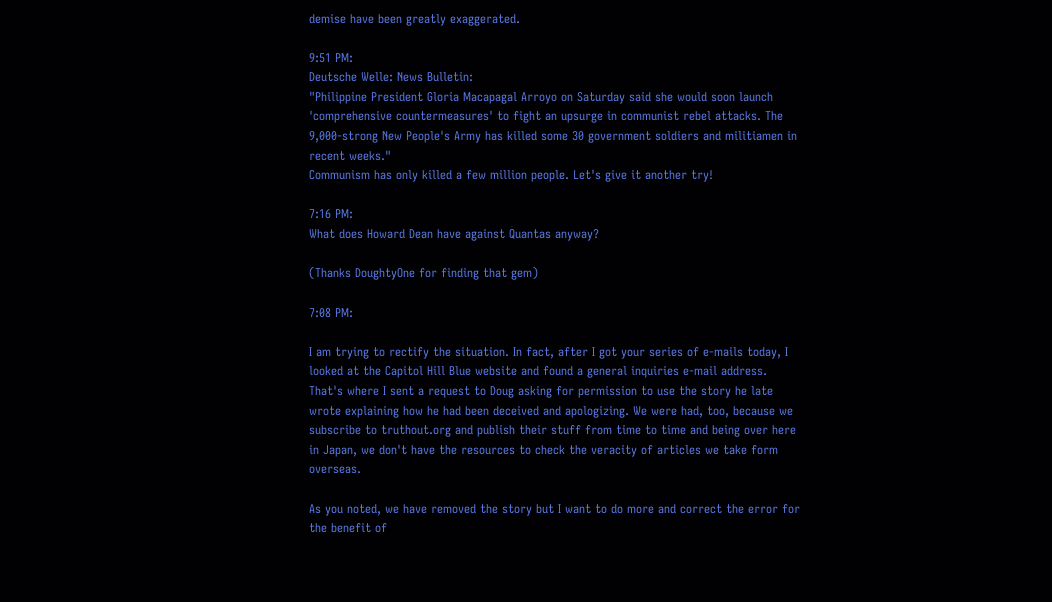demise have been greatly exaggerated.

9:51 PM:
Deutsche Welle: News Bulletin:
"Philippine President Gloria Macapagal Arroyo on Saturday said she would soon launch 'comprehensive countermeasures' to fight an upsurge in communist rebel attacks. The 9,000-strong New People's Army has killed some 30 government soldiers and militiamen in recent weeks."
Communism has only killed a few million people. Let's give it another try!

7:16 PM:
What does Howard Dean have against Quantas anyway?

(Thanks DoughtyOne for finding that gem)

7:08 PM:

I am trying to rectify the situation. In fact, after I got your series of e-mails today, I looked at the Capitol Hill Blue website and found a general inquiries e-mail address. That's where I sent a request to Doug asking for permission to use the story he late wrote explaining how he had been deceived and apologizing. We were had, too, because we subscribe to truthout.org and publish their stuff from time to time and being over here in Japan, we don't have the resources to check the veracity of articles we take form overseas.

As you noted, we have removed the story but I want to do more and correct the error for the benefit of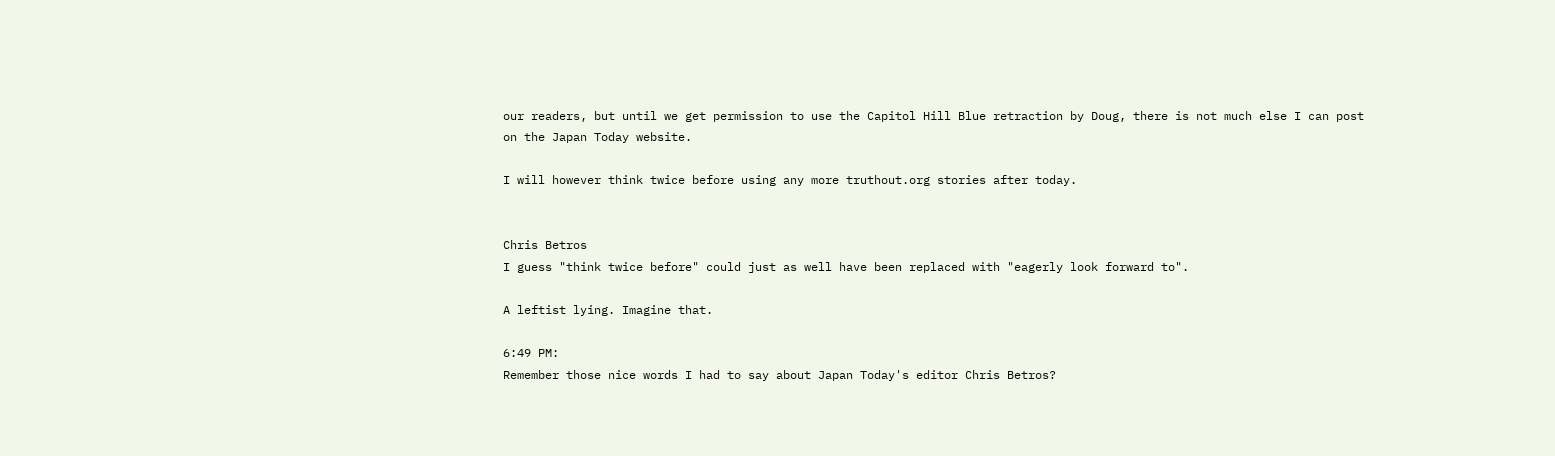our readers, but until we get permission to use the Capitol Hill Blue retraction by Doug, there is not much else I can post on the Japan Today website.

I will however think twice before using any more truthout.org stories after today.


Chris Betros
I guess "think twice before" could just as well have been replaced with "eagerly look forward to".

A leftist lying. Imagine that.

6:49 PM:
Remember those nice words I had to say about Japan Today's editor Chris Betros?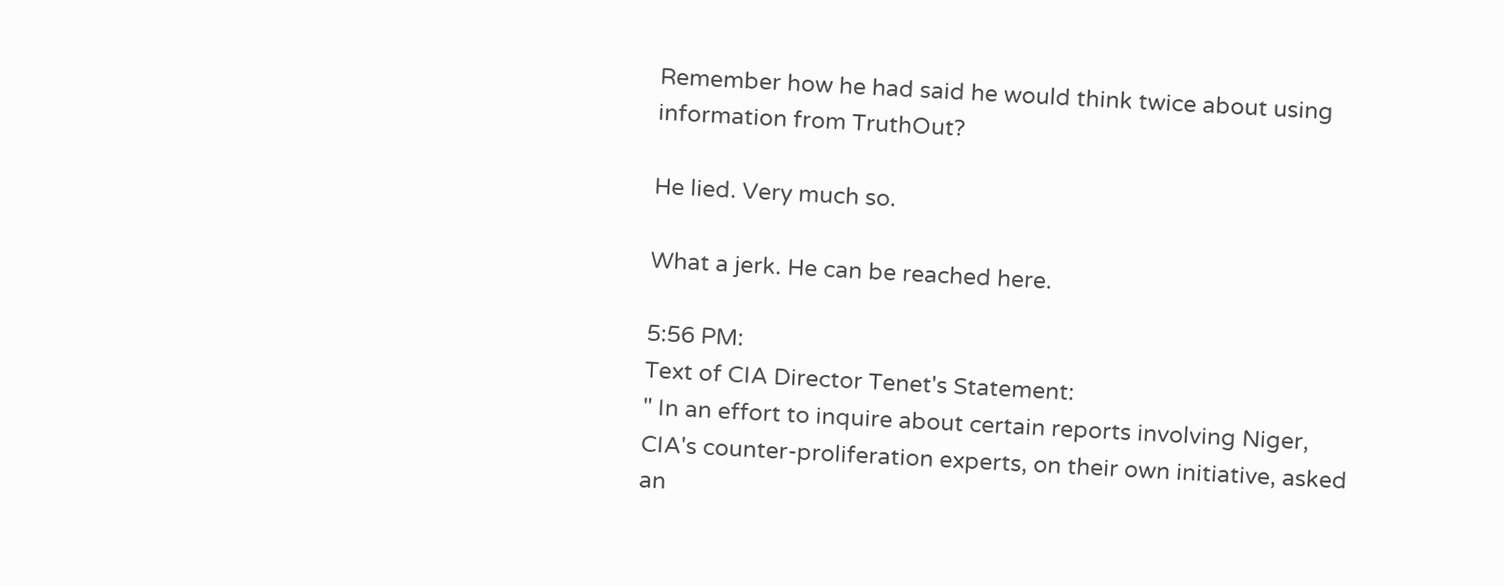Remember how he had said he would think twice about using information from TruthOut?

He lied. Very much so.

What a jerk. He can be reached here.

5:56 PM:
Text of CIA Director Tenet's Statement:
" In an effort to inquire about certain reports involving Niger, CIA's counter-proliferation experts, on their own initiative, asked an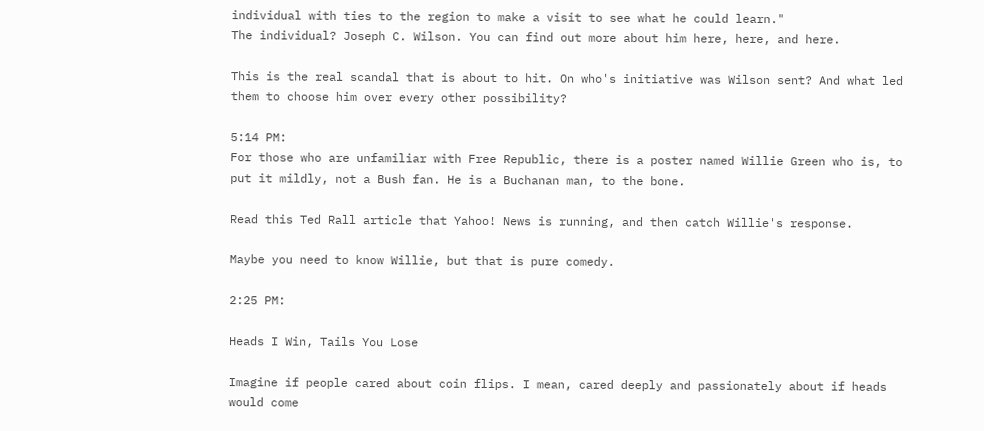individual with ties to the region to make a visit to see what he could learn."
The individual? Joseph C. Wilson. You can find out more about him here, here, and here.

This is the real scandal that is about to hit. On who's initiative was Wilson sent? And what led them to choose him over every other possibility?

5:14 PM:
For those who are unfamiliar with Free Republic, there is a poster named Willie Green who is, to put it mildly, not a Bush fan. He is a Buchanan man, to the bone.

Read this Ted Rall article that Yahoo! News is running, and then catch Willie's response.

Maybe you need to know Willie, but that is pure comedy.

2:25 PM:

Heads I Win, Tails You Lose

Imagine if people cared about coin flips. I mean, cared deeply and passionately about if heads would come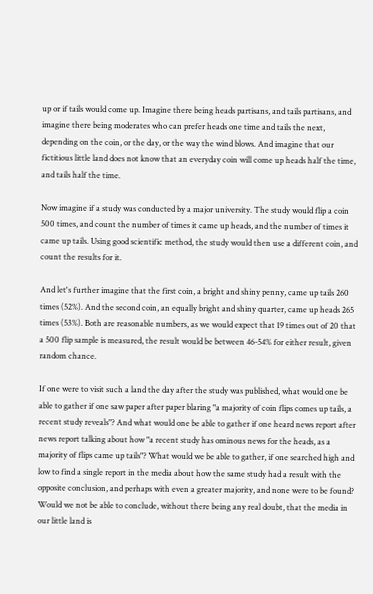up or if tails would come up. Imagine there being heads partisans, and tails partisans, and imagine there being moderates who can prefer heads one time and tails the next, depending on the coin, or the day, or the way the wind blows. And imagine that our fictitious little land does not know that an everyday coin will come up heads half the time, and tails half the time.

Now imagine if a study was conducted by a major university. The study would flip a coin 500 times, and count the number of times it came up heads, and the number of times it came up tails. Using good scientific method, the study would then use a different coin, and count the results for it.

And let's further imagine that the first coin, a bright and shiny penny, came up tails 260 times (52%). And the second coin, an equally bright and shiny quarter, came up heads 265 times (53%). Both are reasonable numbers, as we would expect that 19 times out of 20 that a 500 flip sample is measured, the result would be between 46-54% for either result, given random chance.

If one were to visit such a land the day after the study was published, what would one be able to gather if one saw paper after paper blaring "a majority of coin flips comes up tails, a recent study reveals"? And what would one be able to gather if one heard news report after news report talking about how "a recent study has ominous news for the heads, as a majority of flips came up tails"? What would we be able to gather, if one searched high and low to find a single report in the media about how the same study had a result with the opposite conclusion, and perhaps with even a greater majority, and none were to be found? Would we not be able to conclude, without there being any real doubt, that the media in our little land is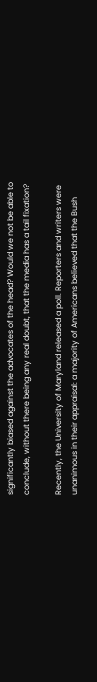significantly biased against the advocates of the head? Would we not be able to conclude, without there being any real doubt, that the media has a tail fixation?

Recently, the University of Maryland released a poll. Reporters and writers were unanimous in their appraisal: a majority of Americans believed that the Bush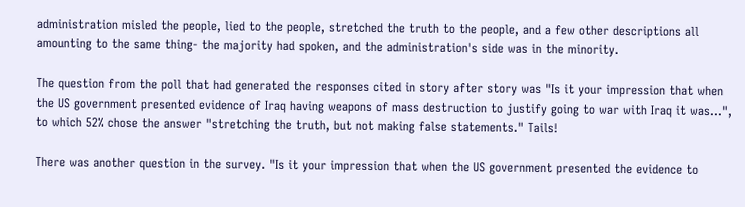administration misled the people, lied to the people, stretched the truth to the people, and a few other descriptions all amounting to the same thing- the majority had spoken, and the administration's side was in the minority.

The question from the poll that had generated the responses cited in story after story was "Is it your impression that when the US government presented evidence of Iraq having weapons of mass destruction to justify going to war with Iraq it was...", to which 52% chose the answer "stretching the truth, but not making false statements." Tails!

There was another question in the survey. "Is it your impression that when the US government presented the evidence to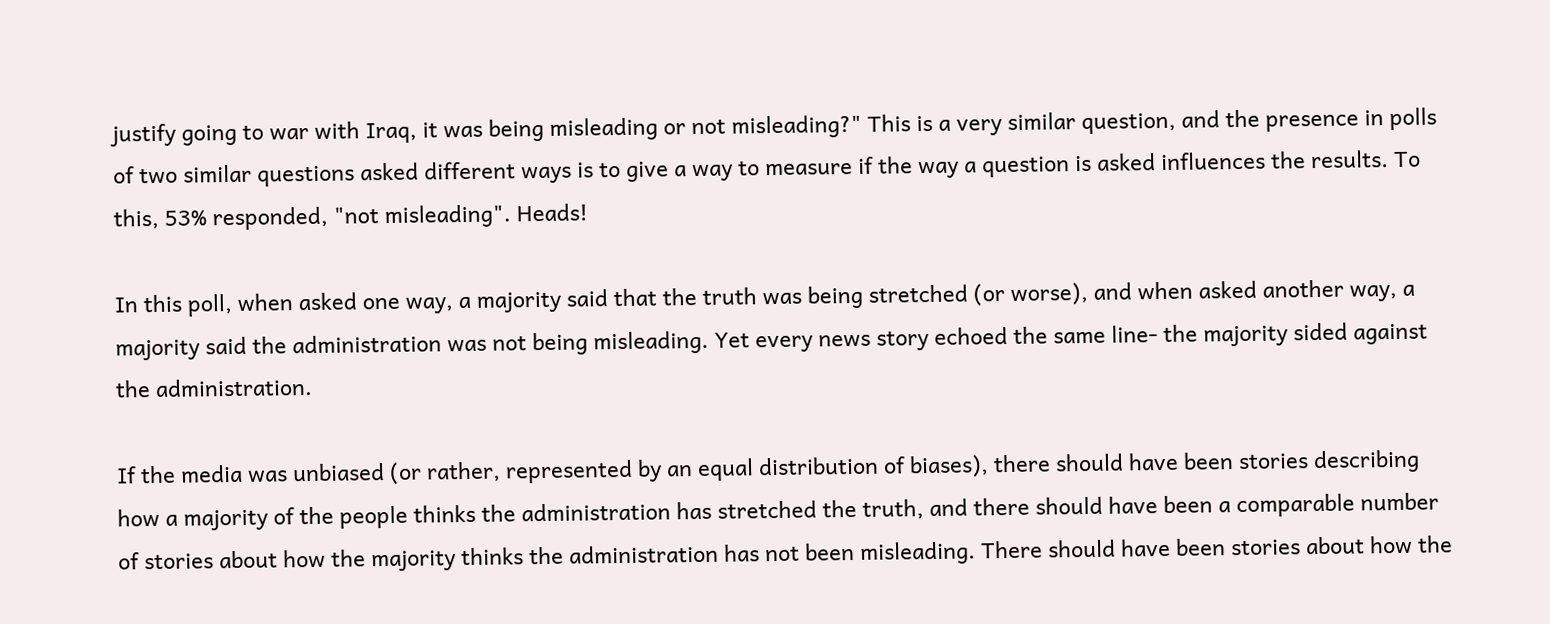justify going to war with Iraq, it was being misleading or not misleading?" This is a very similar question, and the presence in polls of two similar questions asked different ways is to give a way to measure if the way a question is asked influences the results. To this, 53% responded, "not misleading". Heads!

In this poll, when asked one way, a majority said that the truth was being stretched (or worse), and when asked another way, a majority said the administration was not being misleading. Yet every news story echoed the same line- the majority sided against the administration.

If the media was unbiased (or rather, represented by an equal distribution of biases), there should have been stories describing how a majority of the people thinks the administration has stretched the truth, and there should have been a comparable number of stories about how the majority thinks the administration has not been misleading. There should have been stories about how the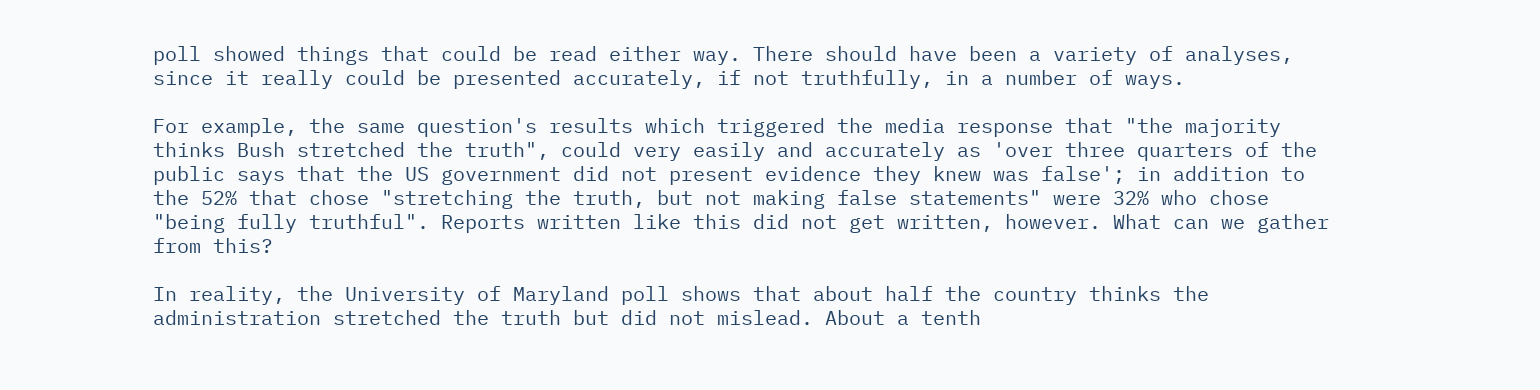poll showed things that could be read either way. There should have been a variety of analyses, since it really could be presented accurately, if not truthfully, in a number of ways.

For example, the same question's results which triggered the media response that "the majority thinks Bush stretched the truth", could very easily and accurately as 'over three quarters of the public says that the US government did not present evidence they knew was false'; in addition to the 52% that chose "stretching the truth, but not making false statements" were 32% who chose "being fully truthful". Reports written like this did not get written, however. What can we gather from this?

In reality, the University of Maryland poll shows that about half the country thinks the administration stretched the truth but did not mislead. About a tenth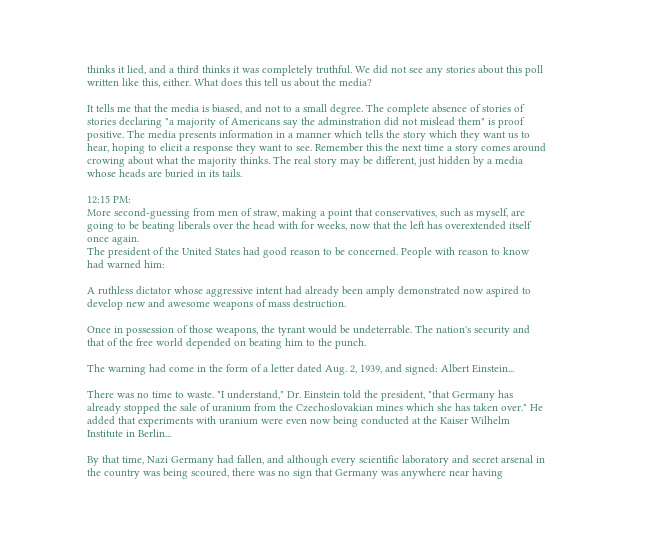thinks it lied, and a third thinks it was completely truthful. We did not see any stories about this poll written like this, either. What does this tell us about the media?

It tells me that the media is biased, and not to a small degree. The complete absence of stories of stories declaring "a majority of Americans say the adminstration did not mislead them" is proof positive. The media presents information in a manner which tells the story which they want us to hear, hoping to elicit a response they want to see. Remember this the next time a story comes around crowing about what the majority thinks. The real story may be different, just hidden by a media whose heads are buried in its tails.

12:15 PM:
More second-guessing from men of straw, making a point that conservatives, such as myself, are going to be beating liberals over the head with for weeks, now that the left has overextended itself once again.
The president of the United States had good reason to be concerned. People with reason to know had warned him:

A ruthless dictator whose aggressive intent had already been amply demonstrated now aspired to develop new and awesome weapons of mass destruction.

Once in possession of those weapons, the tyrant would be undeterrable. The nation's security and that of the free world depended on beating him to the punch.

The warning had come in the form of a letter dated Aug. 2, 1939, and signed: Albert Einstein...

There was no time to waste. "I understand," Dr. Einstein told the president, "that Germany has already stopped the sale of uranium from the Czechoslovakian mines which she has taken over." He added that experiments with uranium were even now being conducted at the Kaiser Wilhelm Institute in Berlin...

By that time, Nazi Germany had fallen, and although every scientific laboratory and secret arsenal in the country was being scoured, there was no sign that Germany was anywhere near having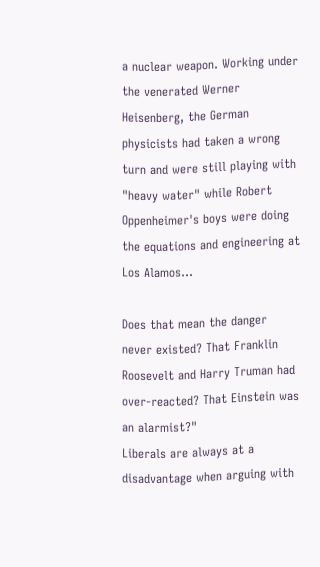a nuclear weapon. Working under the venerated Werner Heisenberg, the German physicists had taken a wrong turn and were still playing with "heavy water" while Robert Oppenheimer's boys were doing the equations and engineering at Los Alamos...

Does that mean the danger never existed? That Franklin Roosevelt and Harry Truman had over-reacted? That Einstein was an alarmist?"
Liberals are always at a disadvantage when arguing with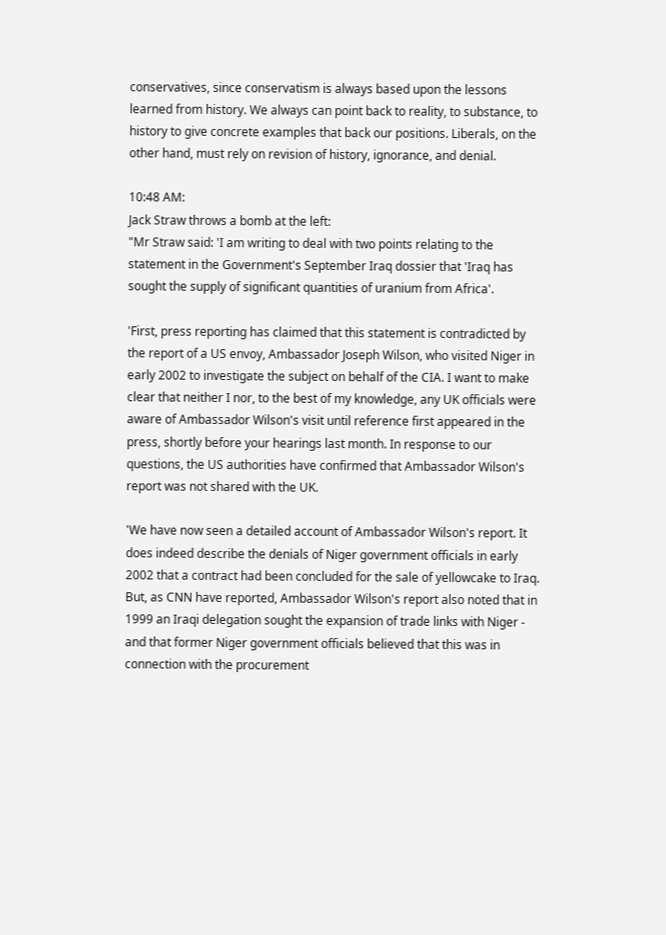conservatives, since conservatism is always based upon the lessons learned from history. We always can point back to reality, to substance, to history to give concrete examples that back our positions. Liberals, on the other hand, must rely on revision of history, ignorance, and denial.

10:48 AM:
Jack Straw throws a bomb at the left:
"Mr Straw said: 'I am writing to deal with two points relating to the statement in the Government's September Iraq dossier that 'Iraq has sought the supply of significant quantities of uranium from Africa'.

'First, press reporting has claimed that this statement is contradicted by the report of a US envoy, Ambassador Joseph Wilson, who visited Niger in early 2002 to investigate the subject on behalf of the CIA. I want to make clear that neither I nor, to the best of my knowledge, any UK officials were aware of Ambassador Wilson's visit until reference first appeared in the press, shortly before your hearings last month. In response to our questions, the US authorities have confirmed that Ambassador Wilson's report was not shared with the UK.

'We have now seen a detailed account of Ambassador Wilson's report. It does indeed describe the denials of Niger government officials in early 2002 that a contract had been concluded for the sale of yellowcake to Iraq. But, as CNN have reported, Ambassador Wilson's report also noted that in 1999 an Iraqi delegation sought the expansion of trade links with Niger - and that former Niger government officials believed that this was in connection with the procurement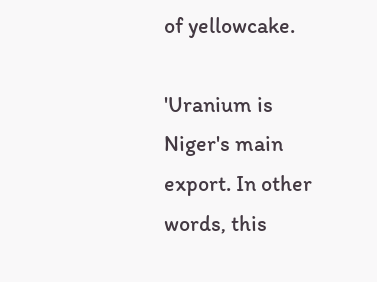of yellowcake.

'Uranium is Niger's main export. In other words, this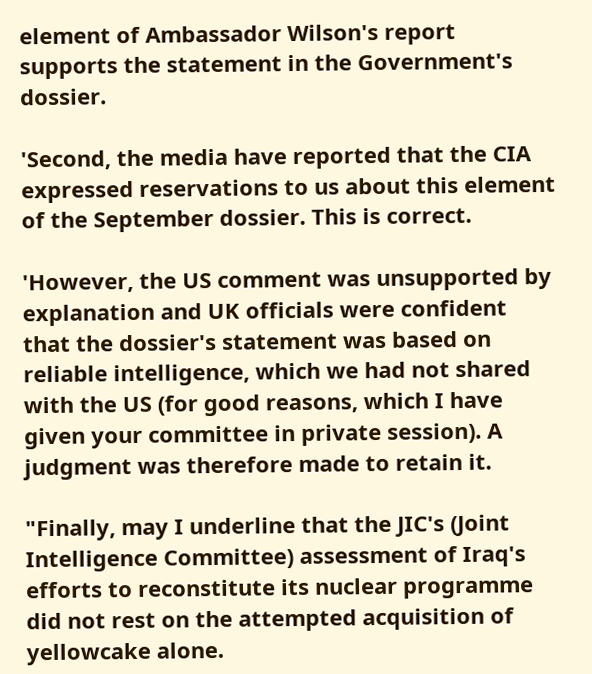element of Ambassador Wilson's report supports the statement in the Government's dossier.

'Second, the media have reported that the CIA expressed reservations to us about this element of the September dossier. This is correct.

'However, the US comment was unsupported by explanation and UK officials were confident that the dossier's statement was based on reliable intelligence, which we had not shared with the US (for good reasons, which I have given your committee in private session). A judgment was therefore made to retain it.

"Finally, may I underline that the JIC's (Joint Intelligence Committee) assessment of Iraq's efforts to reconstitute its nuclear programme did not rest on the attempted acquisition of yellowcake alone.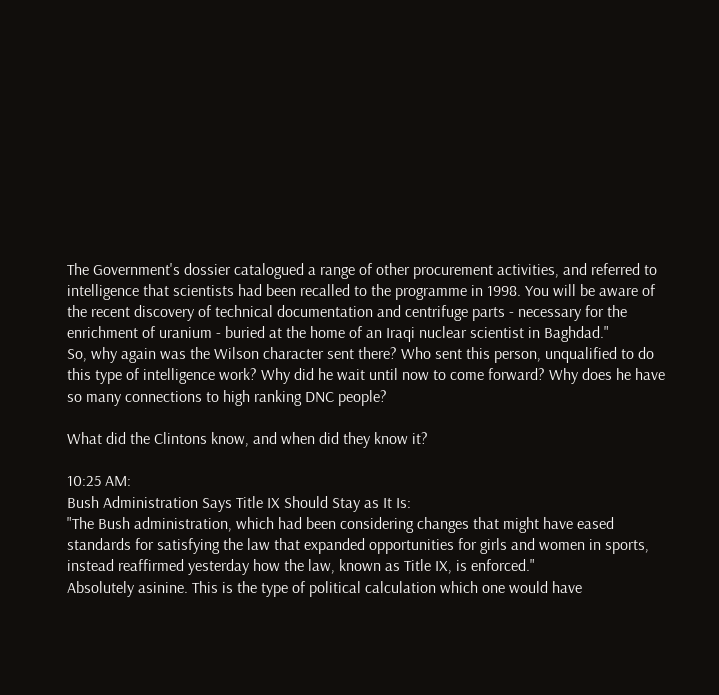The Government's dossier catalogued a range of other procurement activities, and referred to intelligence that scientists had been recalled to the programme in 1998. You will be aware of the recent discovery of technical documentation and centrifuge parts - necessary for the enrichment of uranium - buried at the home of an Iraqi nuclear scientist in Baghdad."
So, why again was the Wilson character sent there? Who sent this person, unqualified to do this type of intelligence work? Why did he wait until now to come forward? Why does he have so many connections to high ranking DNC people?

What did the Clintons know, and when did they know it?

10:25 AM:
Bush Administration Says Title IX Should Stay as It Is:
"The Bush administration, which had been considering changes that might have eased standards for satisfying the law that expanded opportunities for girls and women in sports, instead reaffirmed yesterday how the law, known as Title IX, is enforced."
Absolutely asinine. This is the type of political calculation which one would have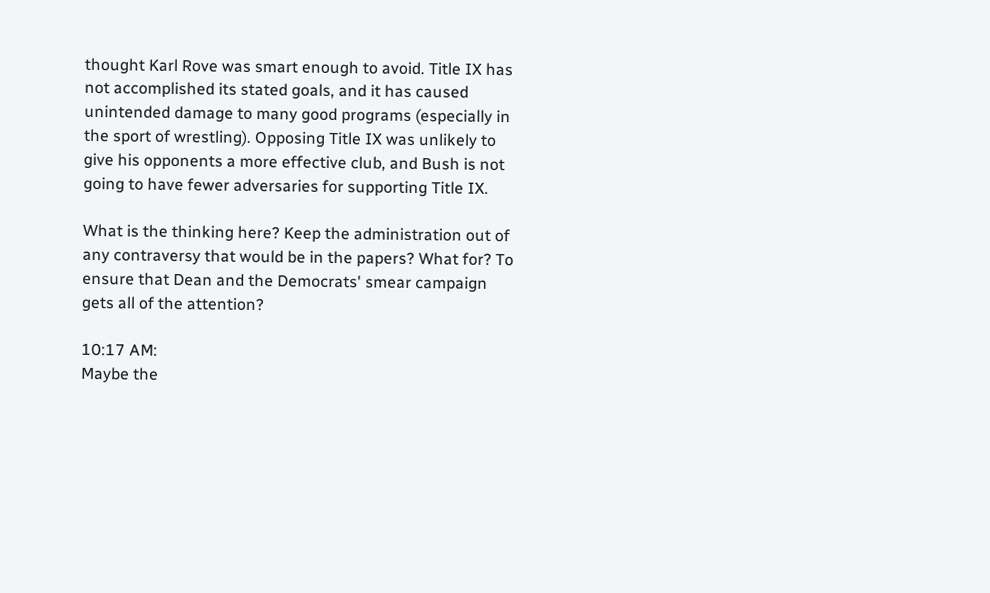thought Karl Rove was smart enough to avoid. Title IX has not accomplished its stated goals, and it has caused unintended damage to many good programs (especially in the sport of wrestling). Opposing Title IX was unlikely to give his opponents a more effective club, and Bush is not going to have fewer adversaries for supporting Title IX.

What is the thinking here? Keep the administration out of any contraversy that would be in the papers? What for? To ensure that Dean and the Democrats' smear campaign gets all of the attention?

10:17 AM:
Maybe the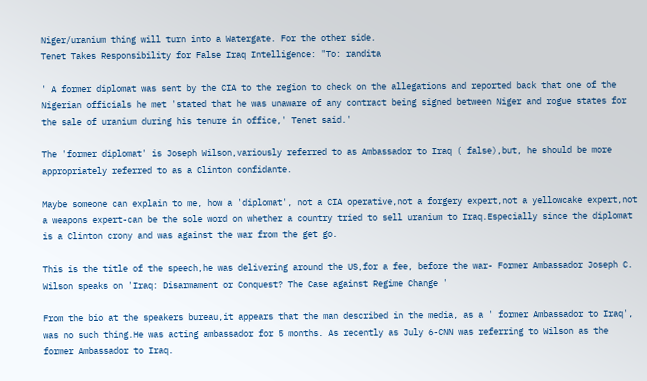Niger/uranium thing will turn into a Watergate. For the other side.
Tenet Takes Responsibility for False Iraq Intelligence: "To: randita

' A former diplomat was sent by the CIA to the region to check on the allegations and reported back that one of the Nigerian officials he met 'stated that he was unaware of any contract being signed between Niger and rogue states for the sale of uranium during his tenure in office,' Tenet said.'

The 'former diplomat' is Joseph Wilson,variously referred to as Ambassador to Iraq ( false),but, he should be more appropriately referred to as a Clinton confidante.

Maybe someone can explain to me, how a 'diplomat', not a CIA operative,not a forgery expert,not a yellowcake expert,not a weapons expert-can be the sole word on whether a country tried to sell uranium to Iraq.Especially since the diplomat is a Clinton crony and was against the war from the get go.

This is the title of the speech,he was delivering around the US,for a fee, before the war- Former Ambassador Joseph C. Wilson speaks on 'Iraq: Disarmament or Conquest? The Case against Regime Change '

From the bio at the speakers bureau,it appears that the man described in the media, as a ' former Ambassador to Iraq', was no such thing.He was acting ambassador for 5 months. As recently as July 6-CNN was referring to Wilson as the former Ambassador to Iraq.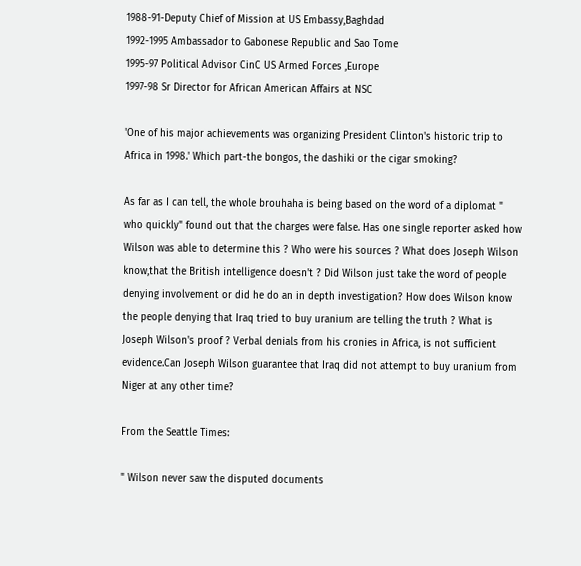1988-91-Deputy Chief of Mission at US Embassy,Baghdad
1992-1995 Ambassador to Gabonese Republic and Sao Tome
1995-97 Political Advisor CinC US Armed Forces ,Europe
1997-98 Sr Director for African American Affairs at NSC

'One of his major achievements was organizing President Clinton's historic trip to Africa in 1998.' Which part-the bongos, the dashiki or the cigar smoking?

As far as I can tell, the whole brouhaha is being based on the word of a diplomat " who quickly" found out that the charges were false. Has one single reporter asked how Wilson was able to determine this ? Who were his sources ? What does Joseph Wilson know,that the British intelligence doesn't ? Did Wilson just take the word of people denying involvement or did he do an in depth investigation? How does Wilson know the people denying that Iraq tried to buy uranium are telling the truth ? What is Joseph Wilson's proof ? Verbal denials from his cronies in Africa, is not sufficient evidence.Can Joseph Wilson guarantee that Iraq did not attempt to buy uranium from Niger at any other time?

From the Seattle Times:

" Wilson never saw the disputed documents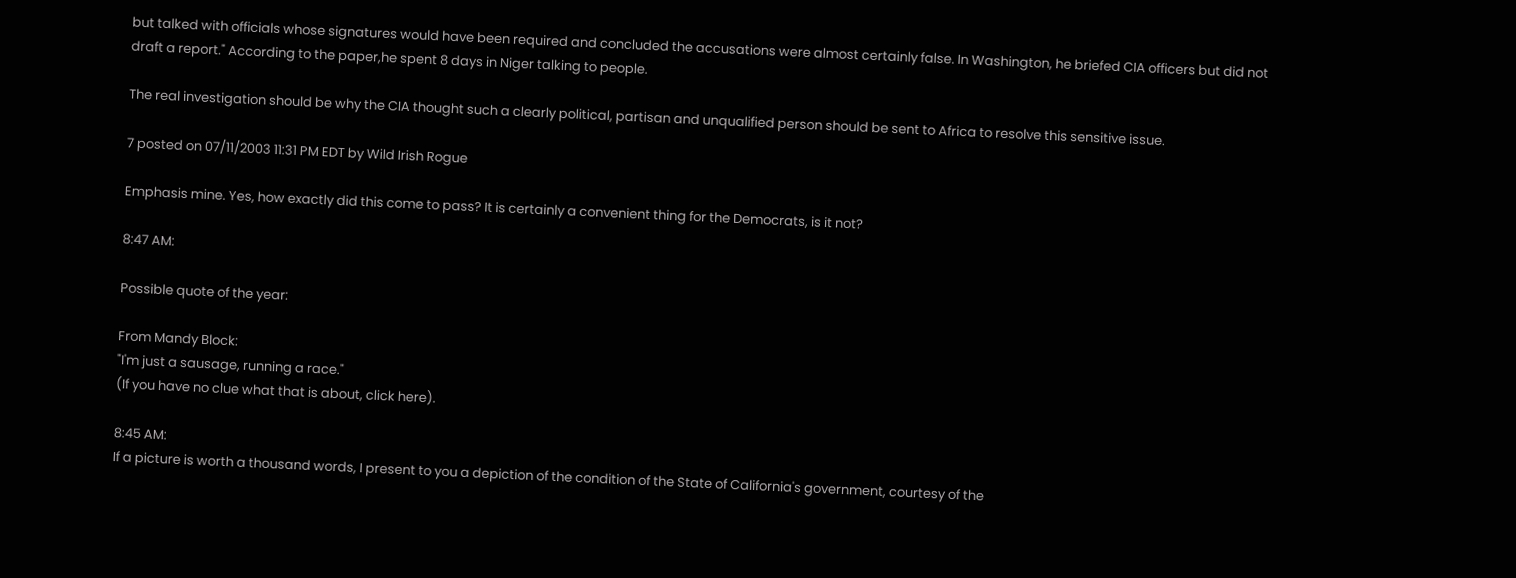but talked with officials whose signatures would have been required and concluded the accusations were almost certainly false. In Washington, he briefed CIA officers but did not draft a report." According to the paper,he spent 8 days in Niger talking to people.

The real investigation should be why the CIA thought such a clearly political, partisan and unqualified person should be sent to Africa to resolve this sensitive issue.

7 posted on 07/11/2003 11:31 PM EDT by Wild Irish Rogue

Emphasis mine. Yes, how exactly did this come to pass? It is certainly a convenient thing for the Democrats, is it not?

8:47 AM:

Possible quote of the year:

From Mandy Block:
"I'm just a sausage, running a race."
(If you have no clue what that is about, click here).

8:45 AM:
If a picture is worth a thousand words, I present to you a depiction of the condition of the State of California's government, courtesy of the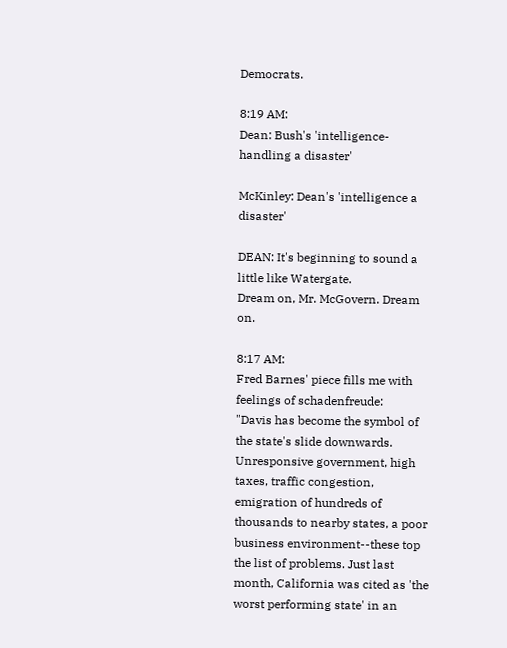Democrats.

8:19 AM:
Dean: Bush's 'intelligence-handling a disaster'

McKinley: Dean's 'intelligence a disaster'

DEAN: It's beginning to sound a little like Watergate.
Dream on, Mr. McGovern. Dream on.

8:17 AM:
Fred Barnes' piece fills me with feelings of schadenfreude:
"Davis has become the symbol of the state's slide downwards. Unresponsive government, high taxes, traffic congestion, emigration of hundreds of thousands to nearby states, a poor business environment--these top the list of problems. Just last month, California was cited as 'the worst performing state' in an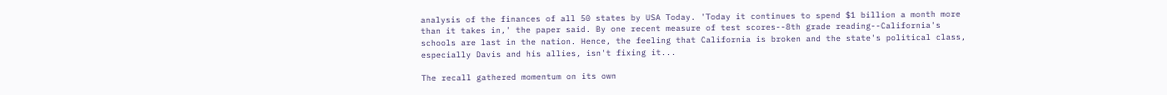analysis of the finances of all 50 states by USA Today. 'Today it continues to spend $1 billion a month more than it takes in,' the paper said. By one recent measure of test scores--8th grade reading--California's schools are last in the nation. Hence, the feeling that California is broken and the state's political class, especially Davis and his allies, isn't fixing it...

The recall gathered momentum on its own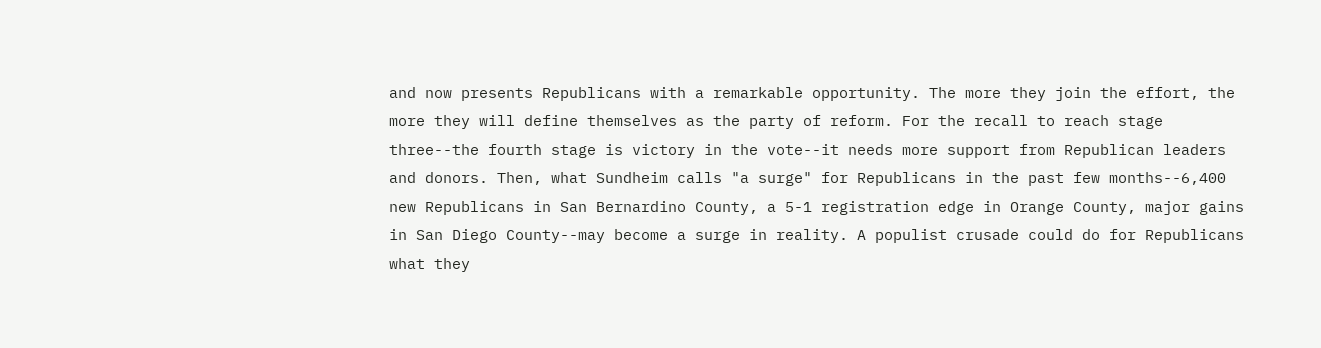and now presents Republicans with a remarkable opportunity. The more they join the effort, the more they will define themselves as the party of reform. For the recall to reach stage three--the fourth stage is victory in the vote--it needs more support from Republican leaders and donors. Then, what Sundheim calls "a surge" for Republicans in the past few months--6,400 new Republicans in San Bernardino County, a 5-1 registration edge in Orange County, major gains in San Diego County--may become a surge in reality. A populist crusade could do for Republicans what they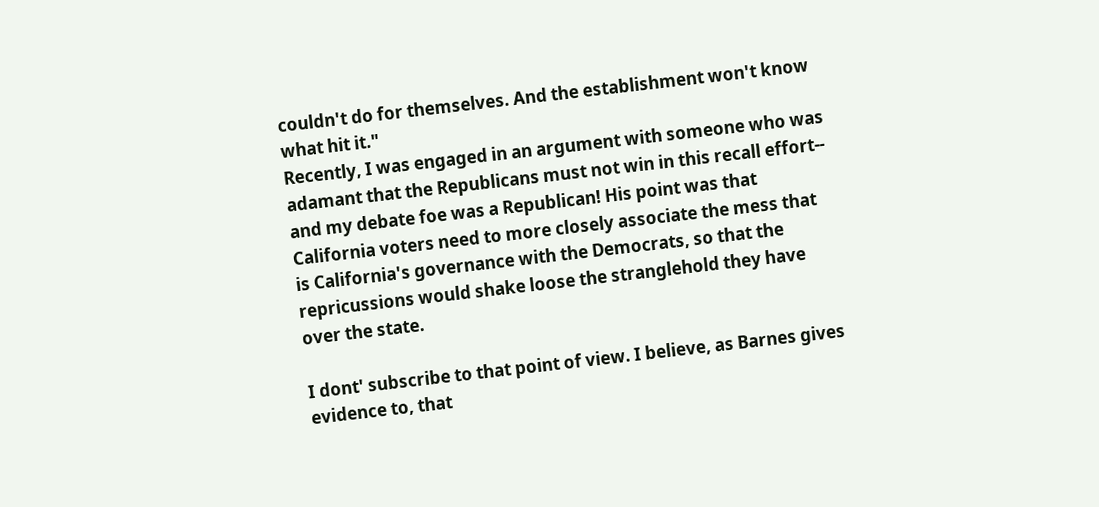couldn't do for themselves. And the establishment won't know what hit it."
Recently, I was engaged in an argument with someone who was adamant that the Republicans must not win in this recall effort-- and my debate foe was a Republican! His point was that California voters need to more closely associate the mess that is California's governance with the Democrats, so that the repricussions would shake loose the stranglehold they have over the state.

I dont' subscribe to that point of view. I believe, as Barnes gives evidence to, that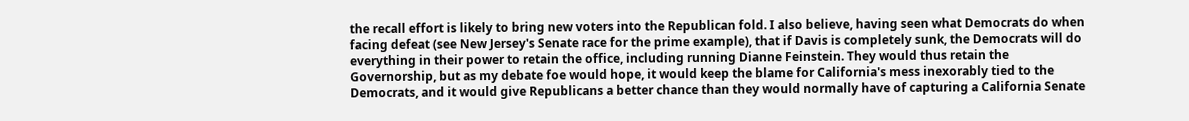the recall effort is likely to bring new voters into the Republican fold. I also believe, having seen what Democrats do when facing defeat (see New Jersey's Senate race for the prime example), that if Davis is completely sunk, the Democrats will do everything in their power to retain the office, including running Dianne Feinstein. They would thus retain the Governorship, but as my debate foe would hope, it would keep the blame for California's mess inexorably tied to the Democrats, and it would give Republicans a better chance than they would normally have of capturing a California Senate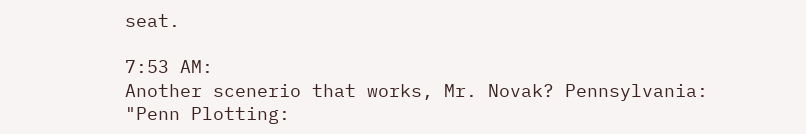seat.

7:53 AM:
Another scenerio that works, Mr. Novak? Pennsylvania:
"Penn Plotting: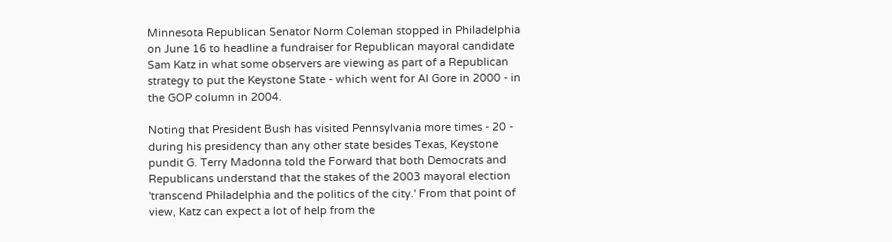Minnesota Republican Senator Norm Coleman stopped in Philadelphia on June 16 to headline a fundraiser for Republican mayoral candidate Sam Katz in what some observers are viewing as part of a Republican strategy to put the Keystone State - which went for Al Gore in 2000 - in the GOP column in 2004.

Noting that President Bush has visited Pennsylvania more times - 20 - during his presidency than any other state besides Texas, Keystone pundit G. Terry Madonna told the Forward that both Democrats and Republicans understand that the stakes of the 2003 mayoral election 'transcend Philadelphia and the politics of the city.' From that point of view, Katz can expect a lot of help from the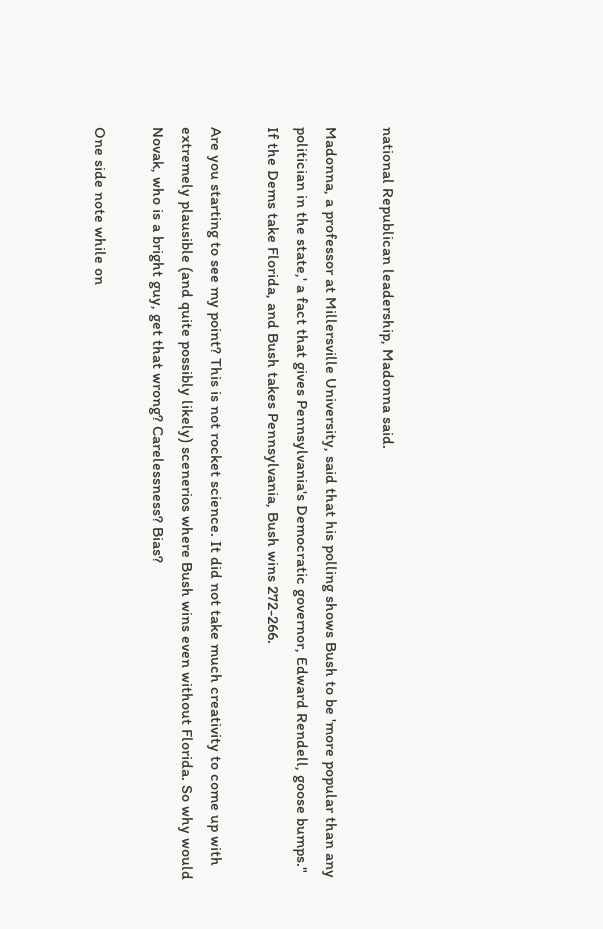national Republican leadership, Madonna said.

Madonna, a professor at Millersville University, said that his polling shows Bush to be 'more popular than any politician in the state,' a fact that gives Pennsylvania's Democratic governor, Edward Rendell, goose bumps."
If the Dems take Florida, and Bush takes Pennsylvania, Bush wins 272-266.

Are you starting to see my point? This is not rocket science. It did not take much creativity to come up with extremely plausible (and quite possibly likely) scenerios where Bush wins even without Florida. So why would Novak, who is a bright guy, get that wrong? Carelessness? Bias?

One side note while on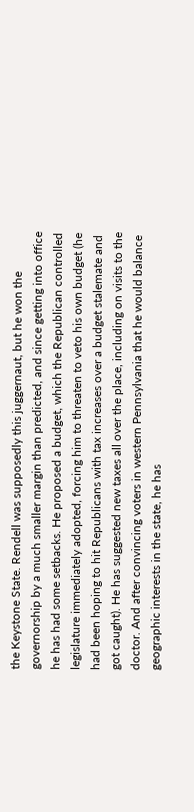the Keystone State. Rendell was supposedly this juggernaut, but he won the governorship by a much smaller margin than predicted, and since getting into office he has had some setbacks. He proposed a budget, which the Republican controlled legislature immediately adopted, forcing him to threaten to veto his own budget (he had been hoping to hit Republicans with tax increases over a budget stalemate and got caught). He has suggested new taxes all over the place, including on visits to the doctor. And after convincing voters in western Pennsylvania that he would balance geographic interests in the state, he has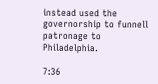instead used the governorship to funnell patronage to Philadelphia.

7:36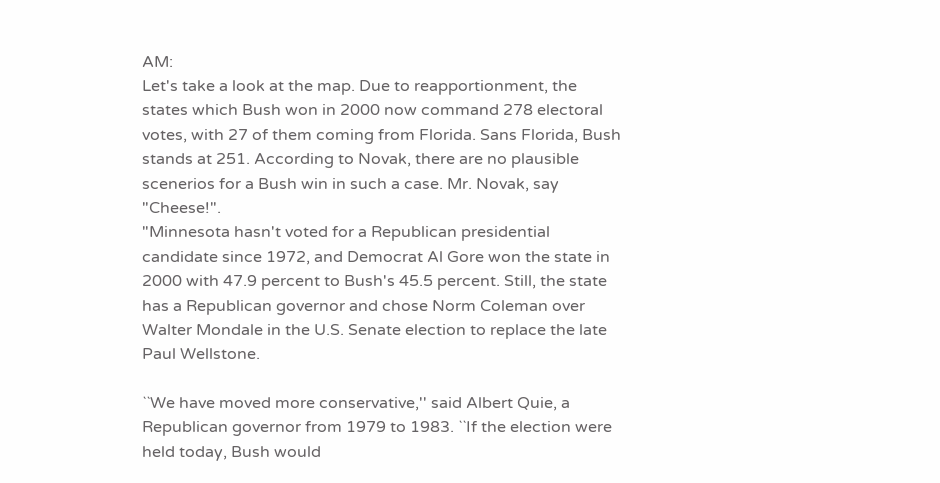AM:
Let's take a look at the map. Due to reapportionment, the states which Bush won in 2000 now command 278 electoral votes, with 27 of them coming from Florida. Sans Florida, Bush stands at 251. According to Novak, there are no plausible scenerios for a Bush win in such a case. Mr. Novak, say "Cheese!".
"Minnesota hasn't voted for a Republican presidential candidate since 1972, and Democrat Al Gore won the state in 2000 with 47.9 percent to Bush's 45.5 percent. Still, the state has a Republican governor and chose Norm Coleman over Walter Mondale in the U.S. Senate election to replace the late Paul Wellstone.

``We have moved more conservative,'' said Albert Quie, a Republican governor from 1979 to 1983. ``If the election were held today, Bush would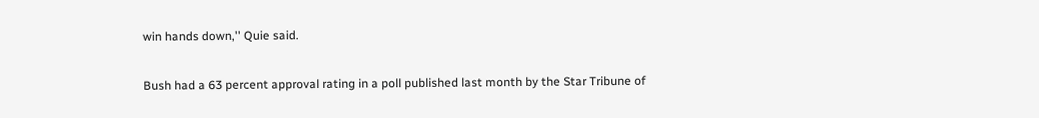win hands down,'' Quie said.

Bush had a 63 percent approval rating in a poll published last month by the Star Tribune of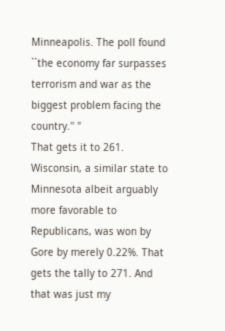Minneapolis. The poll found ``the economy far surpasses terrorism and war as the biggest problem facing the country.'' "
That gets it to 261. Wisconsin, a similar state to Minnesota albeit arguably more favorable to Republicans, was won by Gore by merely 0.22%. That gets the tally to 271. And that was just my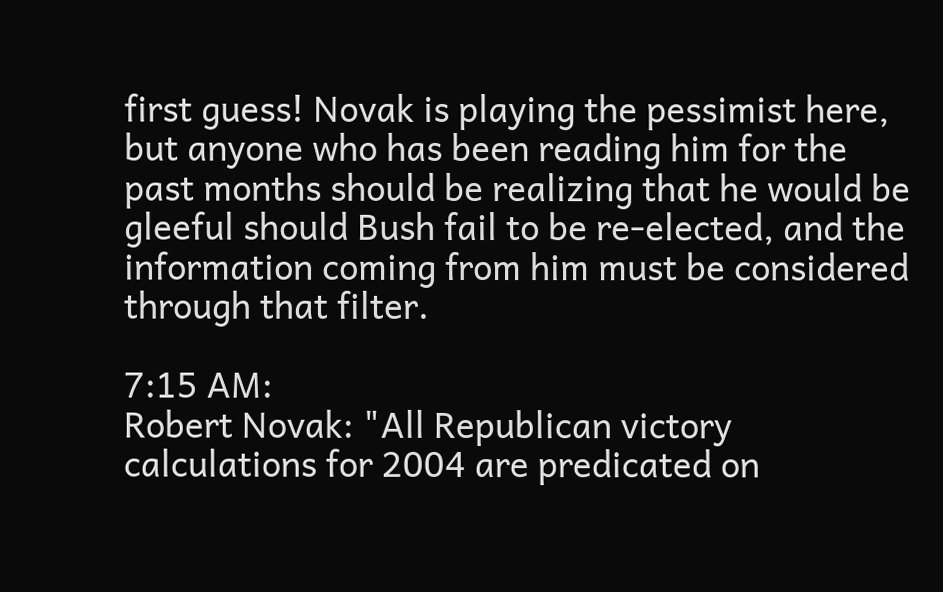first guess! Novak is playing the pessimist here, but anyone who has been reading him for the past months should be realizing that he would be gleeful should Bush fail to be re-elected, and the information coming from him must be considered through that filter.

7:15 AM:
Robert Novak: "All Republican victory calculations for 2004 are predicated on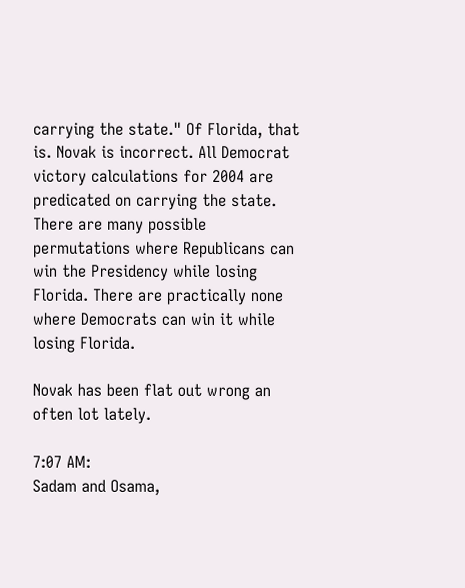carrying the state." Of Florida, that is. Novak is incorrect. All Democrat victory calculations for 2004 are predicated on carrying the state. There are many possible permutations where Republicans can win the Presidency while losing Florida. There are practically none where Democrats can win it while losing Florida.

Novak has been flat out wrong an often lot lately.

7:07 AM:
Sadam and Osama,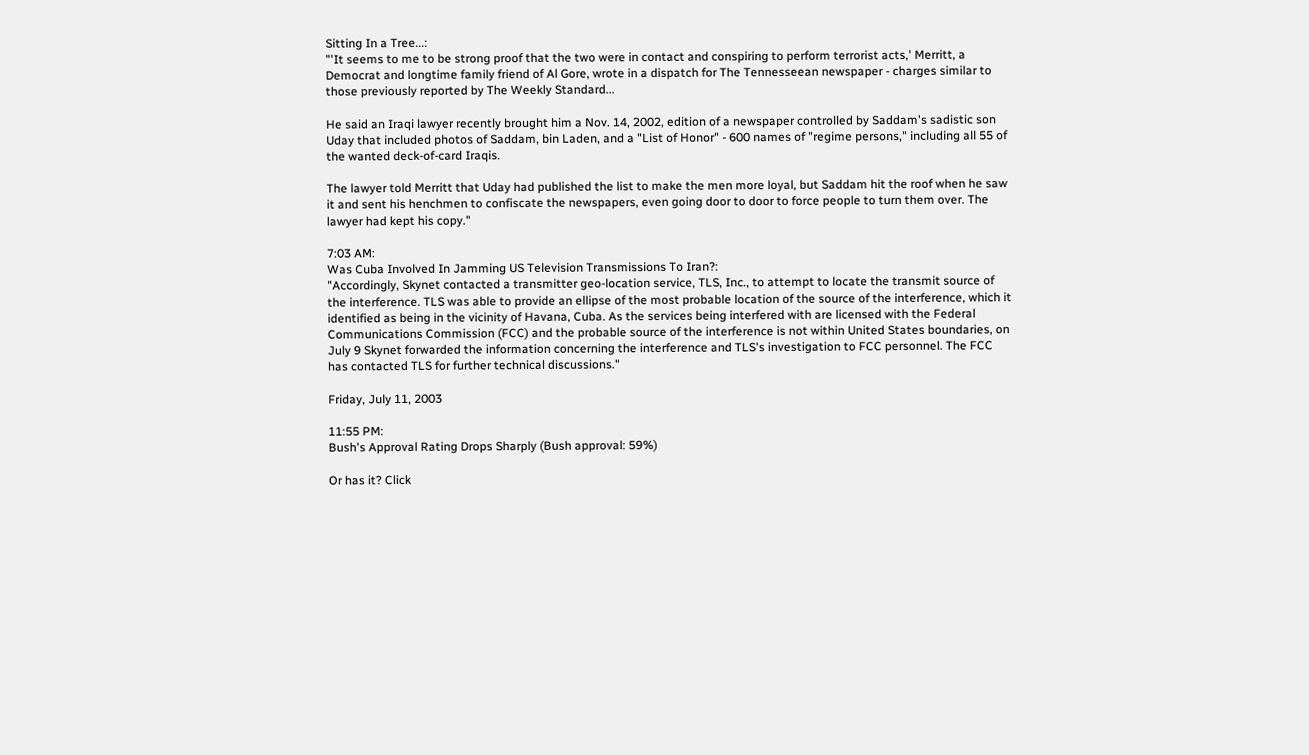Sitting In a Tree...:
"'It seems to me to be strong proof that the two were in contact and conspiring to perform terrorist acts,' Merritt, a Democrat and longtime family friend of Al Gore, wrote in a dispatch for The Tennesseean newspaper - charges similar to those previously reported by The Weekly Standard...

He said an Iraqi lawyer recently brought him a Nov. 14, 2002, edition of a newspaper controlled by Saddam's sadistic son Uday that included photos of Saddam, bin Laden, and a "List of Honor" - 600 names of "regime persons," including all 55 of the wanted deck-of-card Iraqis.

The lawyer told Merritt that Uday had published the list to make the men more loyal, but Saddam hit the roof when he saw it and sent his henchmen to confiscate the newspapers, even going door to door to force people to turn them over. The lawyer had kept his copy."

7:03 AM:
Was Cuba Involved In Jamming US Television Transmissions To Iran?:
"Accordingly, Skynet contacted a transmitter geo-location service, TLS, Inc., to attempt to locate the transmit source of the interference. TLS was able to provide an ellipse of the most probable location of the source of the interference, which it identified as being in the vicinity of Havana, Cuba. As the services being interfered with are licensed with the Federal Communications Commission (FCC) and the probable source of the interference is not within United States boundaries, on July 9 Skynet forwarded the information concerning the interference and TLS's investigation to FCC personnel. The FCC has contacted TLS for further technical discussions."

Friday, July 11, 2003

11:55 PM:
Bush's Approval Rating Drops Sharply (Bush approval: 59%)

Or has it? Click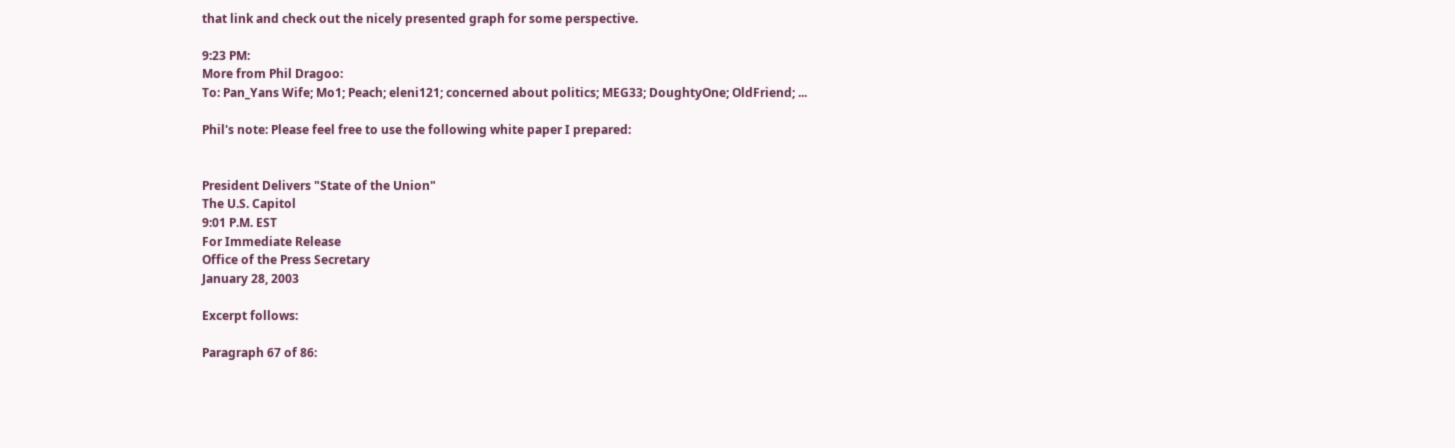that link and check out the nicely presented graph for some perspective.

9:23 PM:
More from Phil Dragoo:
To: Pan_Yans Wife; Mo1; Peach; eleni121; concerned about politics; MEG33; DoughtyOne; OldFriend; ...

Phil's note: Please feel free to use the following white paper I prepared:


President Delivers "State of the Union"
The U.S. Capitol
9:01 P.M. EST
For Immediate Release
Office of the Press Secretary
January 28, 2003

Excerpt follows:

Paragraph 67 of 86: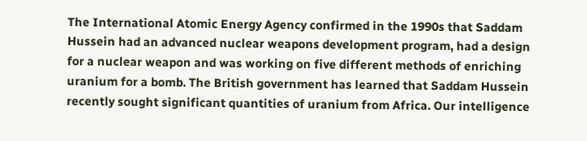The International Atomic Energy Agency confirmed in the 1990s that Saddam Hussein had an advanced nuclear weapons development program, had a design for a nuclear weapon and was working on five different methods of enriching uranium for a bomb. The British government has learned that Saddam Hussein recently sought significant quantities of uranium from Africa. Our intelligence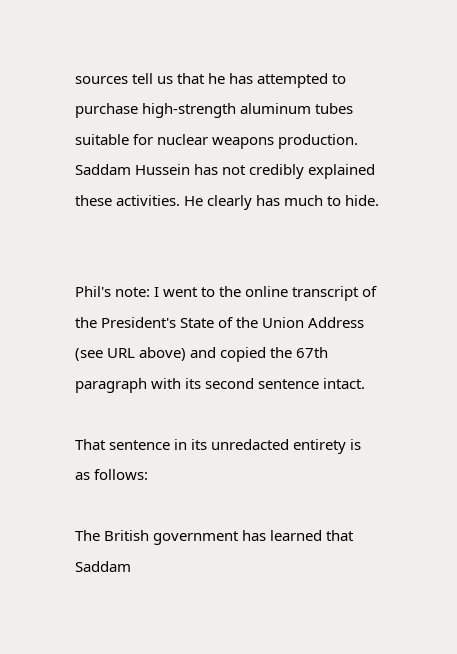sources tell us that he has attempted to purchase high-strength aluminum tubes suitable for nuclear weapons production. Saddam Hussein has not credibly explained these activities. He clearly has much to hide.


Phil's note: I went to the online transcript of the President's State of the Union Address (see URL above) and copied the 67th paragraph with its second sentence intact.

That sentence in its unredacted entirety is as follows:

The British government has learned that Saddam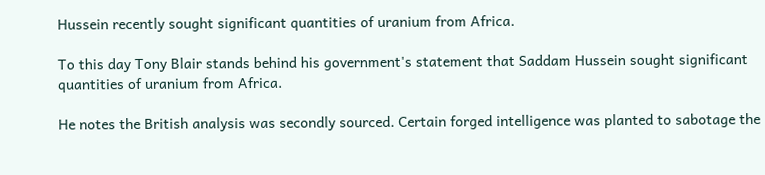Hussein recently sought significant quantities of uranium from Africa.

To this day Tony Blair stands behind his government's statement that Saddam Hussein sought significant quantities of uranium from Africa.

He notes the British analysis was secondly sourced. Certain forged intelligence was planted to sabotage the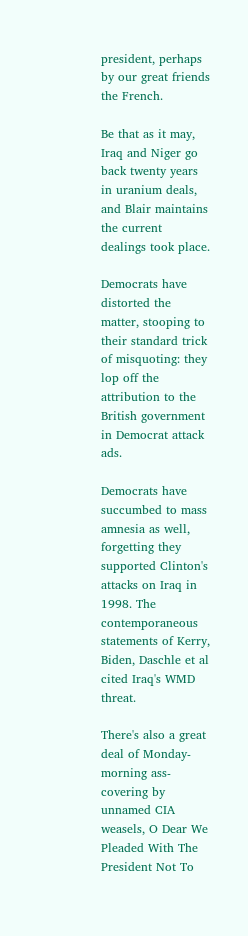president, perhaps by our great friends the French.

Be that as it may, Iraq and Niger go back twenty years in uranium deals, and Blair maintains the current dealings took place.

Democrats have distorted the matter, stooping to their standard trick of misquoting: they lop off the attribution to the British government in Democrat attack ads.

Democrats have succumbed to mass amnesia as well, forgetting they supported Clinton's attacks on Iraq in 1998. The contemporaneous statements of Kerry, Biden, Daschle et al cited Iraq's WMD threat.

There's also a great deal of Monday-morning ass-covering by unnamed CIA weasels, O Dear We Pleaded With The President Not To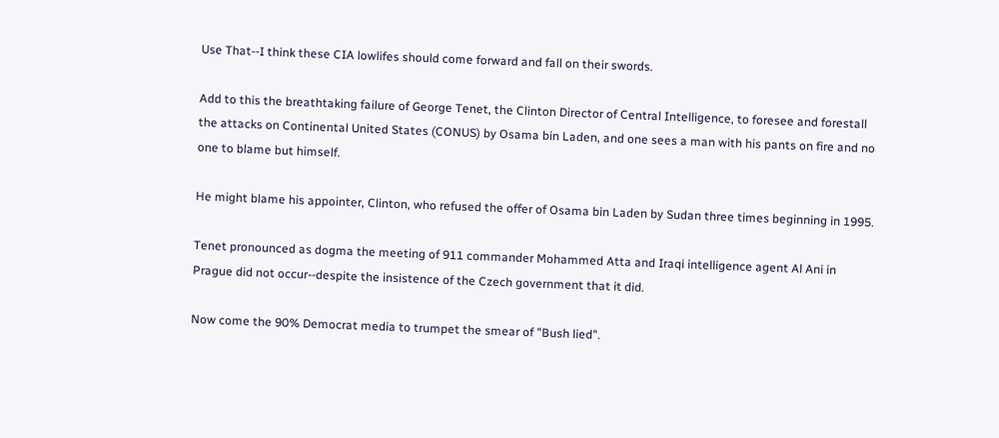Use That--I think these CIA lowlifes should come forward and fall on their swords.

Add to this the breathtaking failure of George Tenet, the Clinton Director of Central Intelligence, to foresee and forestall the attacks on Continental United States (CONUS) by Osama bin Laden, and one sees a man with his pants on fire and no one to blame but himself.

He might blame his appointer, Clinton, who refused the offer of Osama bin Laden by Sudan three times beginning in 1995.

Tenet pronounced as dogma the meeting of 911 commander Mohammed Atta and Iraqi intelligence agent Al Ani in Prague did not occur--despite the insistence of the Czech government that it did.

Now come the 90% Democrat media to trumpet the smear of "Bush lied".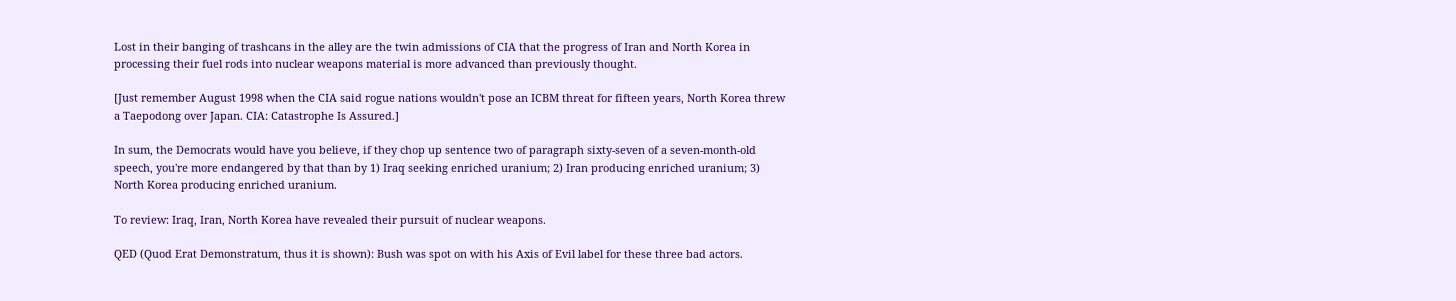Lost in their banging of trashcans in the alley are the twin admissions of CIA that the progress of Iran and North Korea in processing their fuel rods into nuclear weapons material is more advanced than previously thought.

[Just remember August 1998 when the CIA said rogue nations wouldn't pose an ICBM threat for fifteen years, North Korea threw a Taepodong over Japan. CIA: Catastrophe Is Assured.]

In sum, the Democrats would have you believe, if they chop up sentence two of paragraph sixty-seven of a seven-month-old speech, you're more endangered by that than by 1) Iraq seeking enriched uranium; 2) Iran producing enriched uranium; 3) North Korea producing enriched uranium.

To review: Iraq, Iran, North Korea have revealed their pursuit of nuclear weapons.

QED (Quod Erat Demonstratum, thus it is shown): Bush was spot on with his Axis of Evil label for these three bad actors.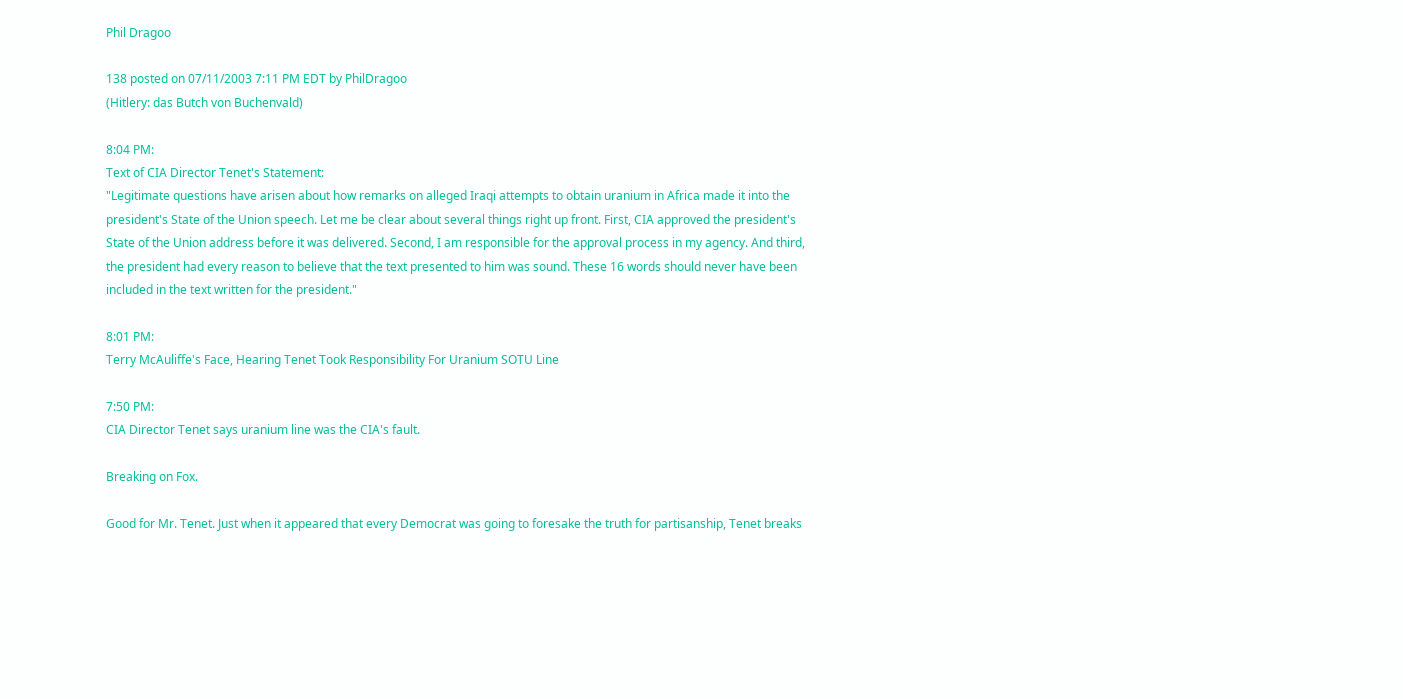Phil Dragoo

138 posted on 07/11/2003 7:11 PM EDT by PhilDragoo
(Hitlery: das Butch von Buchenvald)

8:04 PM:
Text of CIA Director Tenet's Statement:
"Legitimate questions have arisen about how remarks on alleged Iraqi attempts to obtain uranium in Africa made it into the president's State of the Union speech. Let me be clear about several things right up front. First, CIA approved the president's State of the Union address before it was delivered. Second, I am responsible for the approval process in my agency. And third, the president had every reason to believe that the text presented to him was sound. These 16 words should never have been included in the text written for the president."

8:01 PM:
Terry McAuliffe's Face, Hearing Tenet Took Responsibility For Uranium SOTU Line

7:50 PM:
CIA Director Tenet says uranium line was the CIA's fault.

Breaking on Fox.

Good for Mr. Tenet. Just when it appeared that every Democrat was going to foresake the truth for partisanship, Tenet breaks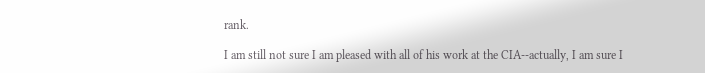rank.

I am still not sure I am pleased with all of his work at the CIA--actually, I am sure I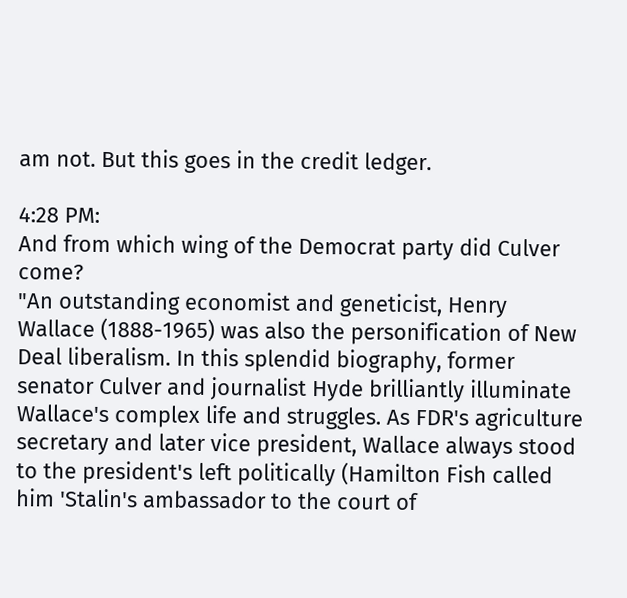am not. But this goes in the credit ledger.

4:28 PM:
And from which wing of the Democrat party did Culver come?
"An outstanding economist and geneticist, Henry Wallace (1888-1965) was also the personification of New Deal liberalism. In this splendid biography, former senator Culver and journalist Hyde brilliantly illuminate Wallace's complex life and struggles. As FDR's agriculture secretary and later vice president, Wallace always stood to the president's left politically (Hamilton Fish called him 'Stalin's ambassador to the court of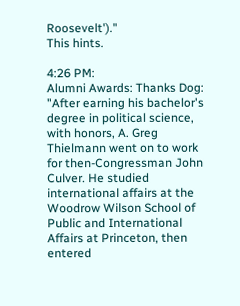Roosevelt')."
This hints.

4:26 PM:
Alumni Awards: Thanks Dog:
"After earning his bachelor's degree in political science, with honors, A. Greg Thielmann went on to work for then-Congressman John Culver. He studied international affairs at the Woodrow Wilson School of Public and International Affairs at Princeton, then entered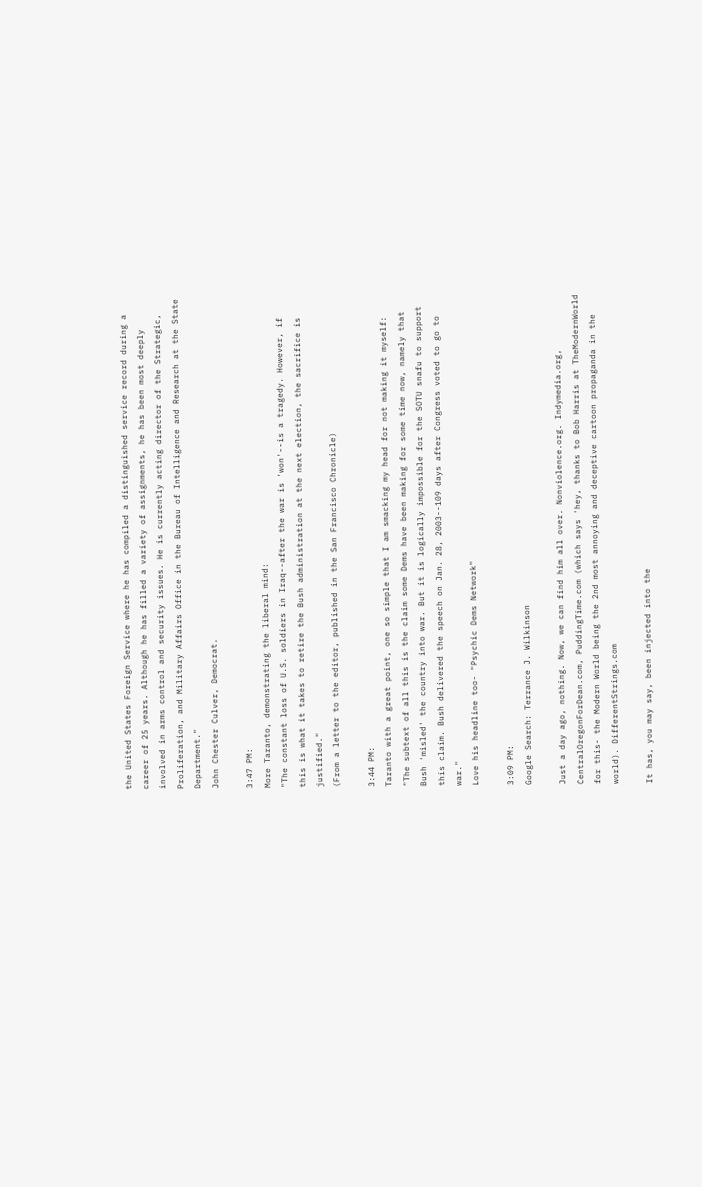the United States Foreign Service where he has compiled a distinguished service record during a career of 25 years. Although he has filled a variety of assignments, he has been most deeply involved in arms control and security issues. He is currently acting director of the Strategic, Proliferation, and Military Affairs Office in the Bureau of Intelligence and Research at the State Department."
John Chester Culver, Democrat.

3:47 PM:
More Taranto, demonstrating the liberal mind:
"The constant loss of U.S. soldiers in Iraq--after the war is 'won'--is a tragedy. However, if this is what it takes to retire the Bush administration at the next election, the sacrifice is justified."
(From a letter to the editor, published in the San Francisco Chronicle)

3:44 PM:
Taranto with a great point, one so simple that I am smacking my head for not making it myself:
"The subtext of all this is the claim some Dems have been making for some time now, namely that Bush 'misled' the country into war. But it is logically impossible for the SOTU snafu to support this claim. Bush delivered the speech on Jan. 28, 2003--109 days after Congress voted to go to war."
Love his headline too- "Psychic Dems Network"

3:09 PM:
Google Search: Terrance J. Wilkinson

Just a day ago, nothing. Now, we can find him all over. Nonviolence.org. Indymedia.org, CentralOregonForDean.com, PuddingTime.com (which says 'hey, thanks to Bob Harris at TheModernWorld for this- the Modern World being the 2nd most annoying and deceptive cartoon propaganda in the world). DifferentStrings.com

It has, you may say, been injected into the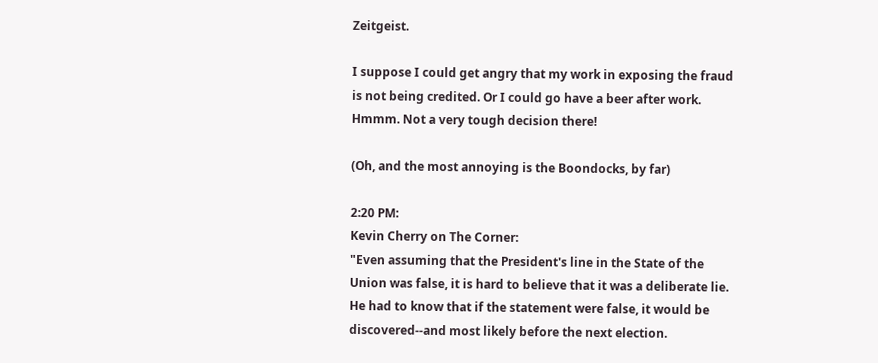Zeitgeist.

I suppose I could get angry that my work in exposing the fraud is not being credited. Or I could go have a beer after work. Hmmm. Not a very tough decision there!

(Oh, and the most annoying is the Boondocks, by far)

2:20 PM:
Kevin Cherry on The Corner:
"Even assuming that the President's line in the State of the Union was false, it is hard to believe that it was a deliberate lie. He had to know that if the statement were false, it would be discovered--and most likely before the next election.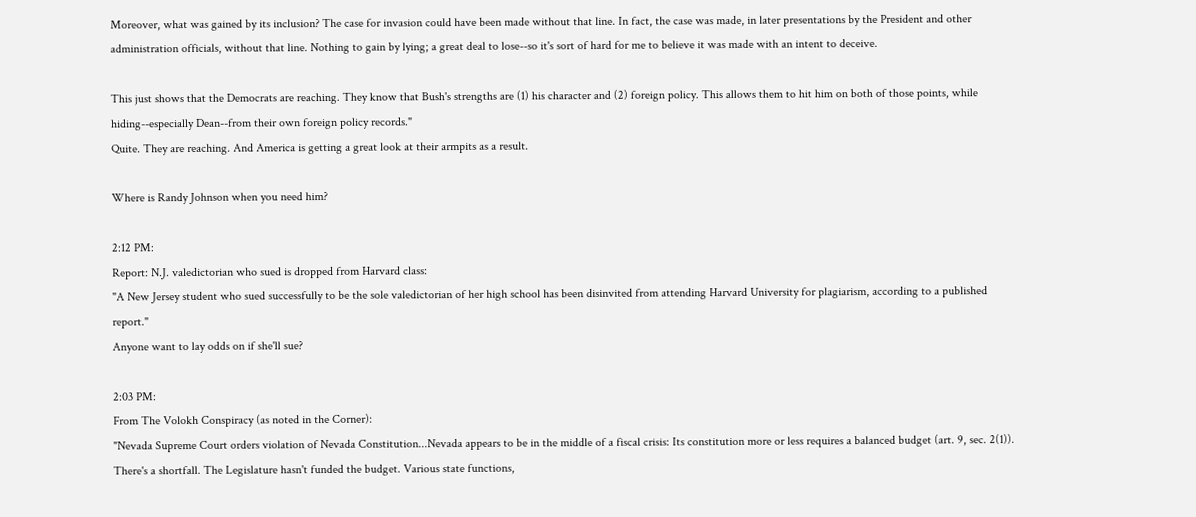Moreover, what was gained by its inclusion? The case for invasion could have been made without that line. In fact, the case was made, in later presentations by the President and other administration officials, without that line. Nothing to gain by lying; a great deal to lose--so it's sort of hard for me to believe it was made with an intent to deceive.

This just shows that the Democrats are reaching. They know that Bush's strengths are (1) his character and (2) foreign policy. This allows them to hit him on both of those points, while hiding--especially Dean--from their own foreign policy records."
Quite. They are reaching. And America is getting a great look at their armpits as a result.

Where is Randy Johnson when you need him?

2:12 PM:
Report: N.J. valedictorian who sued is dropped from Harvard class:
"A New Jersey student who sued successfully to be the sole valedictorian of her high school has been disinvited from attending Harvard University for plagiarism, according to a published report."
Anyone want to lay odds on if she'll sue?

2:03 PM:
From The Volokh Conspiracy (as noted in the Corner):
"Nevada Supreme Court orders violation of Nevada Constitution...Nevada appears to be in the middle of a fiscal crisis: Its constitution more or less requires a balanced budget (art. 9, sec. 2(1)). There's a shortfall. The Legislature hasn't funded the budget. Various state functions,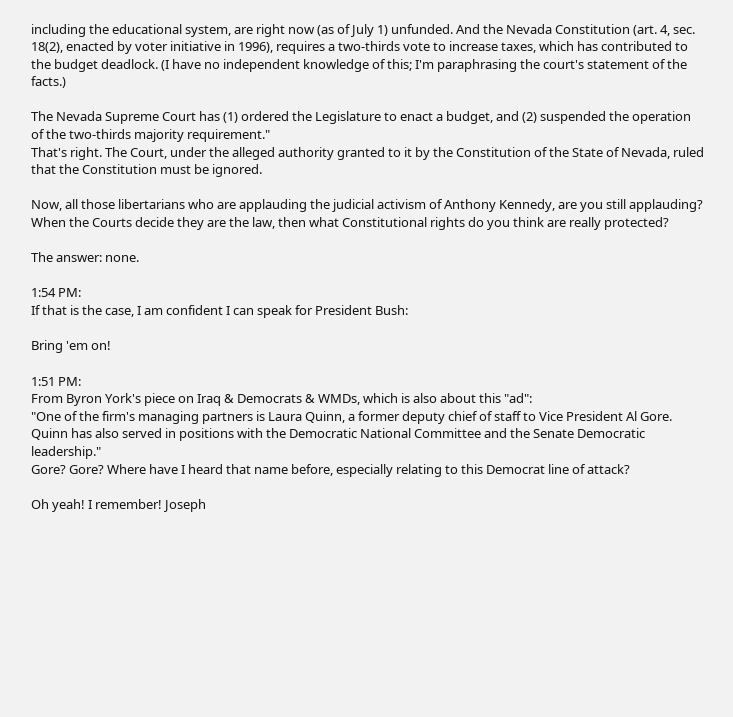including the educational system, are right now (as of July 1) unfunded. And the Nevada Constitution (art. 4, sec. 18(2), enacted by voter initiative in 1996), requires a two-thirds vote to increase taxes, which has contributed to the budget deadlock. (I have no independent knowledge of this; I'm paraphrasing the court's statement of the facts.)

The Nevada Supreme Court has (1) ordered the Legislature to enact a budget, and (2) suspended the operation of the two-thirds majority requirement."
That's right. The Court, under the alleged authority granted to it by the Constitution of the State of Nevada, ruled that the Constitution must be ignored.

Now, all those libertarians who are applauding the judicial activism of Anthony Kennedy, are you still applauding? When the Courts decide they are the law, then what Constitutional rights do you think are really protected?

The answer: none.

1:54 PM:
If that is the case, I am confident I can speak for President Bush:

Bring 'em on!

1:51 PM:
From Byron York's piece on Iraq & Democrats & WMDs, which is also about this "ad":
"One of the firm's managing partners is Laura Quinn, a former deputy chief of staff to Vice President Al Gore. Quinn has also served in positions with the Democratic National Committee and the Senate Democratic leadership."
Gore? Gore? Where have I heard that name before, especially relating to this Democrat line of attack?

Oh yeah! I remember! Joseph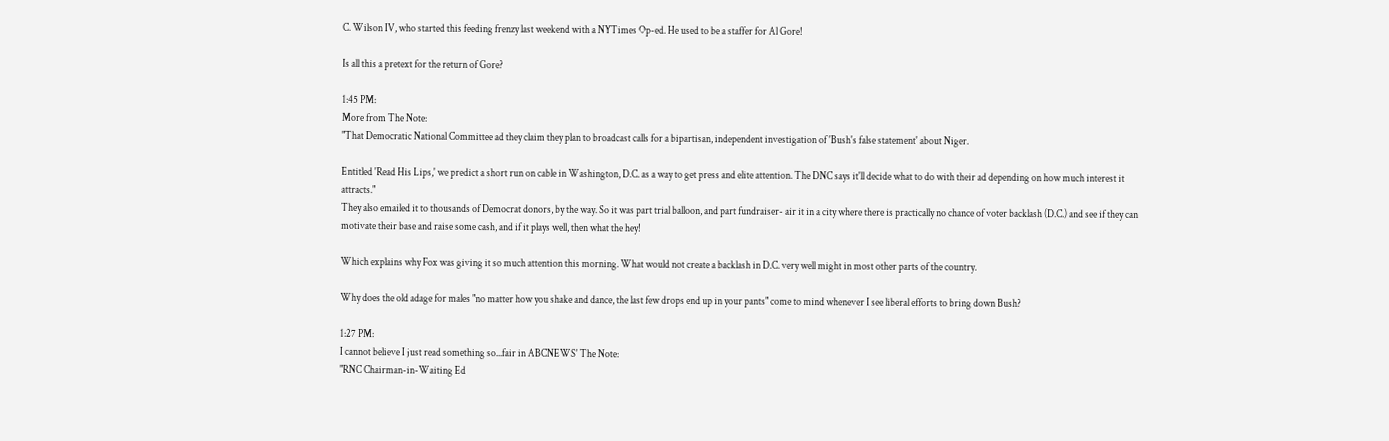C. Wilson IV, who started this feeding frenzy last weekend with a NYTimes Op-ed. He used to be a staffer for Al Gore!

Is all this a pretext for the return of Gore?

1:45 PM:
More from The Note:
"That Democratic National Committee ad they claim they plan to broadcast calls for a bipartisan, independent investigation of 'Bush's false statement' about Niger.

Entitled 'Read His Lips,' we predict a short run on cable in Washington, D.C. as a way to get press and elite attention. The DNC says it'll decide what to do with their ad depending on how much interest it attracts."
They also emailed it to thousands of Democrat donors, by the way. So it was part trial balloon, and part fundraiser- air it in a city where there is practically no chance of voter backlash (D.C.) and see if they can motivate their base and raise some cash, and if it plays well, then what the hey!

Which explains why Fox was giving it so much attention this morning. What would not create a backlash in D.C. very well might in most other parts of the country.

Why does the old adage for males "no matter how you shake and dance, the last few drops end up in your pants" come to mind whenever I see liberal efforts to bring down Bush?

1:27 PM:
I cannot believe I just read something so...fair in ABCNEWS' The Note:
"RNC Chairman-in-Waiting Ed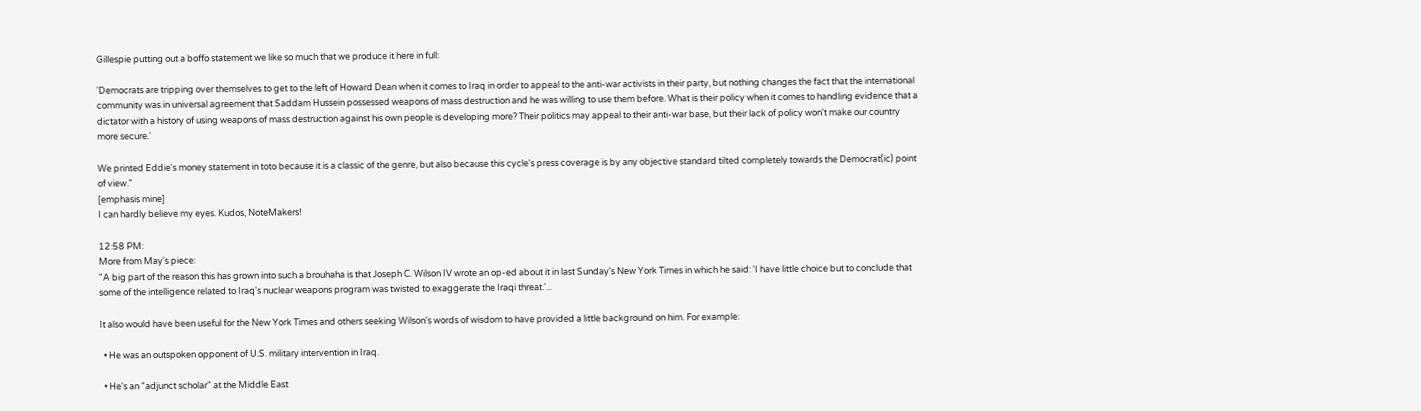Gillespie putting out a boffo statement we like so much that we produce it here in full:

'Democrats are tripping over themselves to get to the left of Howard Dean when it comes to Iraq in order to appeal to the anti-war activists in their party, but nothing changes the fact that the international community was in universal agreement that Saddam Hussein possessed weapons of mass destruction and he was willing to use them before. What is their policy when it comes to handling evidence that a dictator with a history of using weapons of mass destruction against his own people is developing more? Their politics may appeal to their anti-war base, but their lack of policy won't make our country more secure.'

We printed Eddie's money statement in toto because it is a classic of the genre, but also because this cycle's press coverage is by any objective standard tilted completely towards the Democrat(ic) point of view."
[emphasis mine]
I can hardly believe my eyes. Kudos, NoteMakers!

12:58 PM:
More from May's piece:
"A big part of the reason this has grown into such a brouhaha is that Joseph C. Wilson IV wrote an op-ed about it in last Sunday's New York Times in which he said: 'I have little choice but to conclude that some of the intelligence related to Iraq's nuclear weapons program was twisted to exaggerate the Iraqi threat.'...

It also would have been useful for the New York Times and others seeking Wilson's words of wisdom to have provided a little background on him. For example:

  • He was an outspoken opponent of U.S. military intervention in Iraq.

  • He's an "adjunct scholar" at the Middle East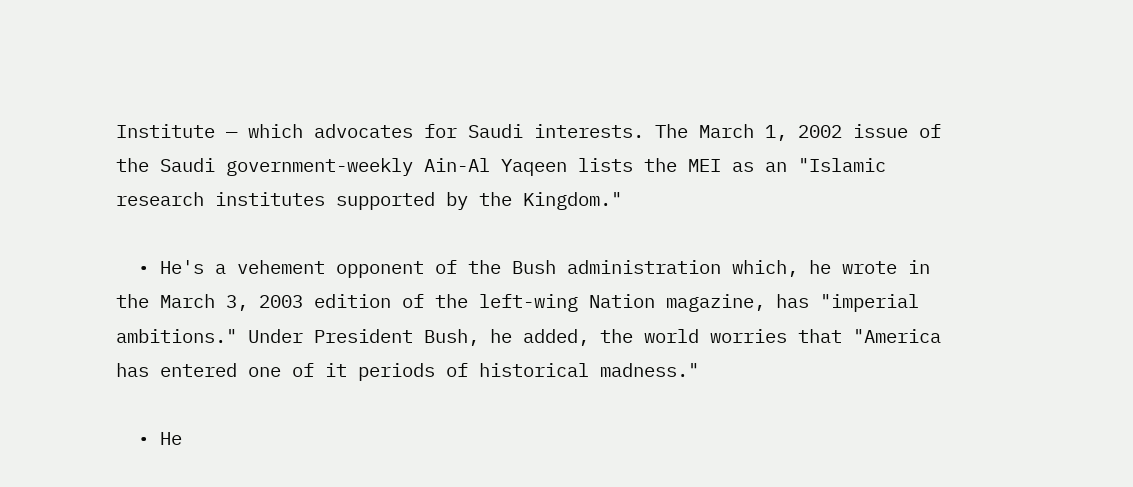Institute — which advocates for Saudi interests. The March 1, 2002 issue of the Saudi government-weekly Ain-Al Yaqeen lists the MEI as an "Islamic research institutes supported by the Kingdom."

  • He's a vehement opponent of the Bush administration which, he wrote in the March 3, 2003 edition of the left-wing Nation magazine, has "imperial ambitions." Under President Bush, he added, the world worries that "America has entered one of it periods of historical madness."

  • He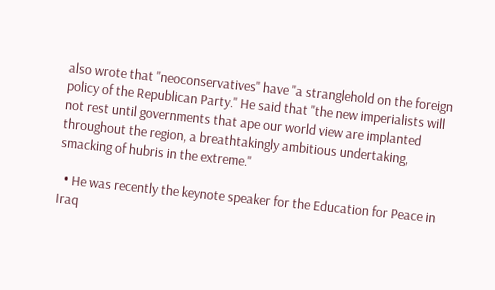also wrote that "neoconservatives" have "a stranglehold on the foreign policy of the Republican Party." He said that "the new imperialists will not rest until governments that ape our world view are implanted throughout the region, a breathtakingly ambitious undertaking, smacking of hubris in the extreme."

  • He was recently the keynote speaker for the Education for Peace in Iraq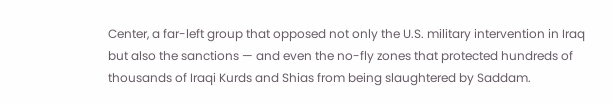Center, a far-left group that opposed not only the U.S. military intervention in Iraq but also the sanctions — and even the no-fly zones that protected hundreds of thousands of Iraqi Kurds and Shias from being slaughtered by Saddam.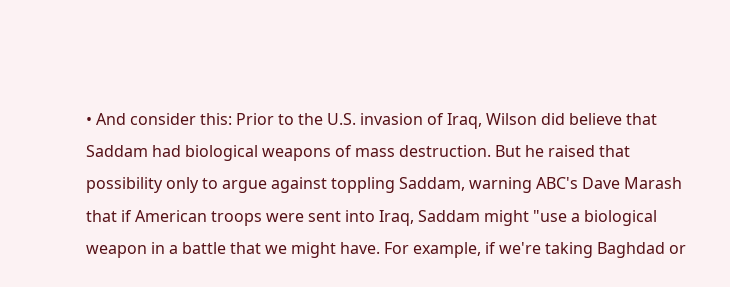• And consider this: Prior to the U.S. invasion of Iraq, Wilson did believe that Saddam had biological weapons of mass destruction. But he raised that possibility only to argue against toppling Saddam, warning ABC's Dave Marash that if American troops were sent into Iraq, Saddam might "use a biological weapon in a battle that we might have. For example, if we're taking Baghdad or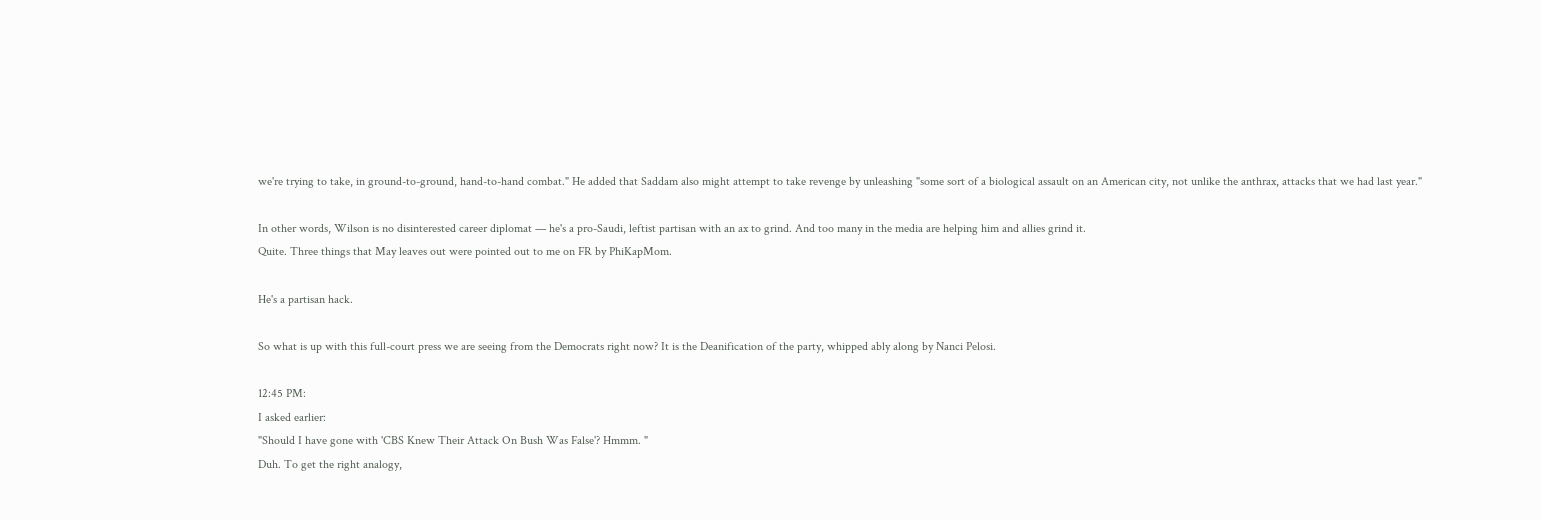we're trying to take, in ground-to-ground, hand-to-hand combat." He added that Saddam also might attempt to take revenge by unleashing "some sort of a biological assault on an American city, not unlike the anthrax, attacks that we had last year."

In other words, Wilson is no disinterested career diplomat — he's a pro-Saudi, leftist partisan with an ax to grind. And too many in the media are helping him and allies grind it.
Quite. Three things that May leaves out were pointed out to me on FR by PhiKapMom.

He's a partisan hack.

So what is up with this full-court press we are seeing from the Democrats right now? It is the Deanification of the party, whipped ably along by Nanci Pelosi.

12:45 PM:
I asked earlier:
"Should I have gone with 'CBS Knew Their Attack On Bush Was False'? Hmmm. "
Duh. To get the right analogy,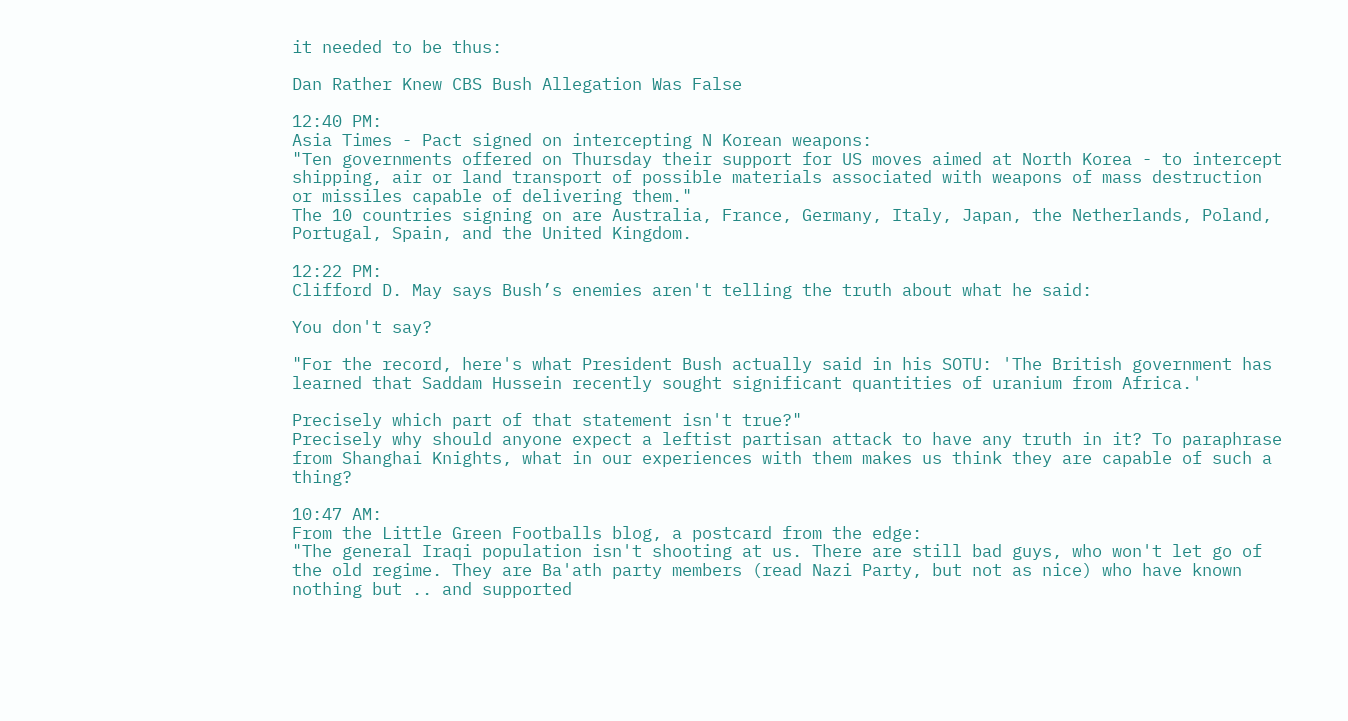it needed to be thus:

Dan Rather Knew CBS Bush Allegation Was False

12:40 PM:
Asia Times - Pact signed on intercepting N Korean weapons:
"Ten governments offered on Thursday their support for US moves aimed at North Korea - to intercept shipping, air or land transport of possible materials associated with weapons of mass destruction or missiles capable of delivering them."
The 10 countries signing on are Australia, France, Germany, Italy, Japan, the Netherlands, Poland, Portugal, Spain, and the United Kingdom.

12:22 PM:
Clifford D. May says Bush’s enemies aren't telling the truth about what he said:

You don't say?

"For the record, here's what President Bush actually said in his SOTU: 'The British government has learned that Saddam Hussein recently sought significant quantities of uranium from Africa.'

Precisely which part of that statement isn't true?"
Precisely why should anyone expect a leftist partisan attack to have any truth in it? To paraphrase from Shanghai Knights, what in our experiences with them makes us think they are capable of such a thing?

10:47 AM:
From the Little Green Footballs blog, a postcard from the edge:
"The general Iraqi population isn't shooting at us. There are still bad guys, who won't let go of the old regime. They are Ba'ath party members (read Nazi Party, but not as nice) who have known nothing but .. and supported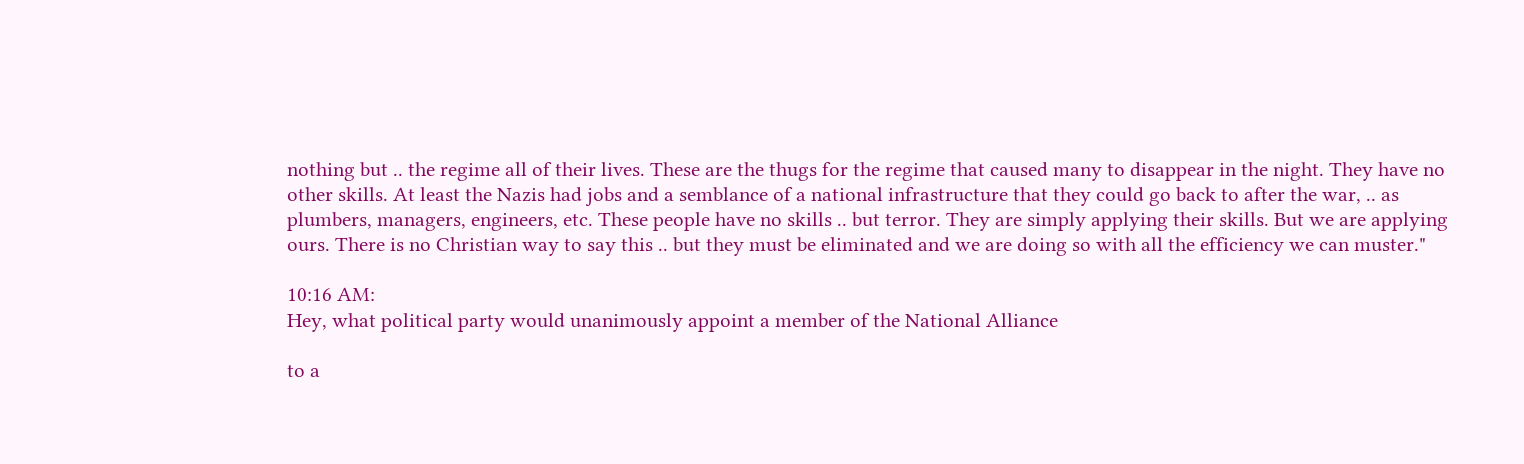nothing but .. the regime all of their lives. These are the thugs for the regime that caused many to disappear in the night. They have no other skills. At least the Nazis had jobs and a semblance of a national infrastructure that they could go back to after the war, .. as plumbers, managers, engineers, etc. These people have no skills .. but terror. They are simply applying their skills. But we are applying ours. There is no Christian way to say this .. but they must be eliminated and we are doing so with all the efficiency we can muster."

10:16 AM:
Hey, what political party would unanimously appoint a member of the National Alliance

to a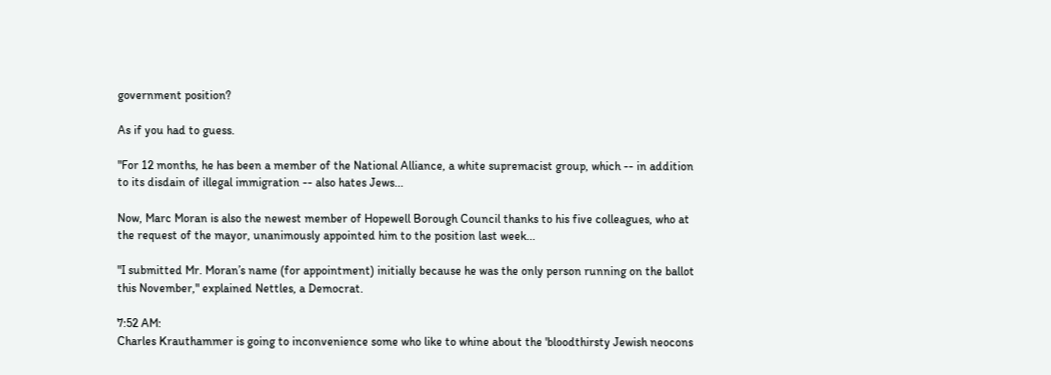government position?

As if you had to guess.

"For 12 months, he has been a member of the National Alliance, a white supremacist group, which -- in addition to its disdain of illegal immigration -- also hates Jews...

Now, Marc Moran is also the newest member of Hopewell Borough Council thanks to his five colleagues, who at the request of the mayor, unanimously appointed him to the position last week...

"I submitted Mr. Moran’s name (for appointment) initially because he was the only person running on the ballot this November," explained Nettles, a Democrat.

7:52 AM:
Charles Krauthammer is going to inconvenience some who like to whine about the 'bloodthirsty Jewish neocons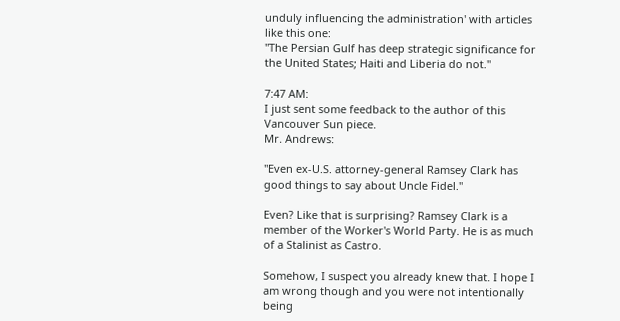unduly influencing the administration' with articles like this one:
"The Persian Gulf has deep strategic significance for the United States; Haiti and Liberia do not."

7:47 AM:
I just sent some feedback to the author of this Vancouver Sun piece.
Mr. Andrews:

"Even ex-U.S. attorney-general Ramsey Clark has good things to say about Uncle Fidel."

Even? Like that is surprising? Ramsey Clark is a member of the Worker's World Party. He is as much of a Stalinist as Castro.

Somehow, I suspect you already knew that. I hope I am wrong though and you were not intentionally being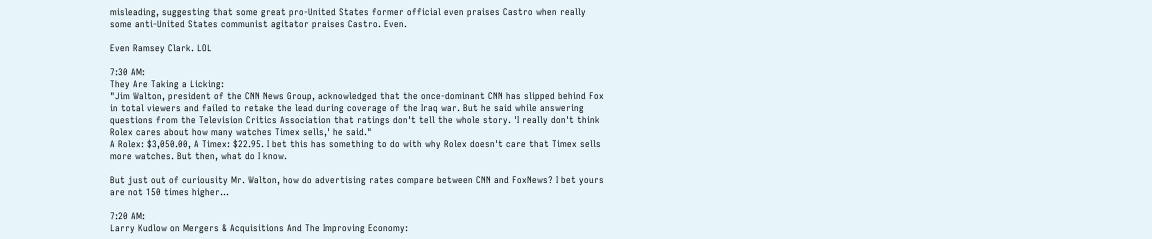misleading, suggesting that some great pro-United States former official even praises Castro when really some anti-United States communist agitator praises Castro. Even.

Even Ramsey Clark. LOL

7:30 AM:
They Are Taking a Licking:
"Jim Walton, president of the CNN News Group, acknowledged that the once-dominant CNN has slipped behind Fox in total viewers and failed to retake the lead during coverage of the Iraq war. But he said while answering questions from the Television Critics Association that ratings don't tell the whole story. 'I really don't think Rolex cares about how many watches Timex sells,' he said."
A Rolex: $3,050.00, A Timex: $22.95. I bet this has something to do with why Rolex doesn't care that Timex sells more watches. But then, what do I know.

But just out of curiousity Mr. Walton, how do advertising rates compare between CNN and FoxNews? I bet yours are not 150 times higher...

7:20 AM:
Larry Kudlow on Mergers & Acquisitions And The Improving Economy: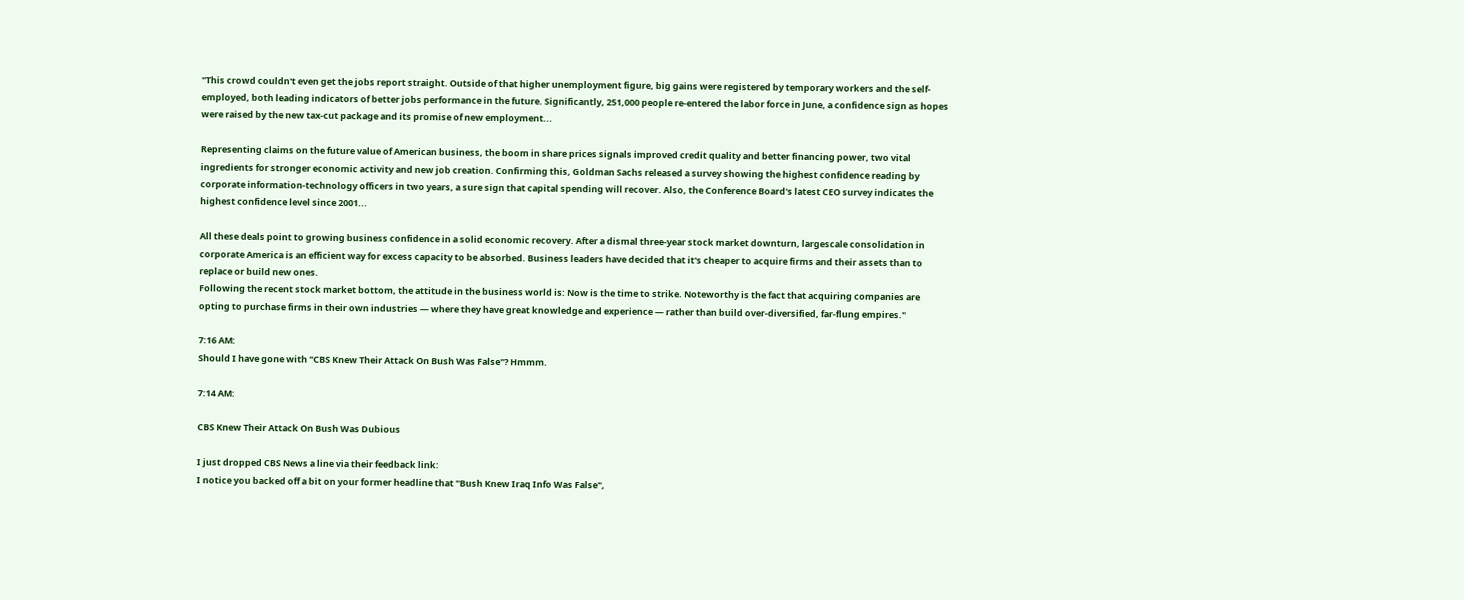"This crowd couldn't even get the jobs report straight. Outside of that higher unemployment figure, big gains were registered by temporary workers and the self-employed, both leading indicators of better jobs performance in the future. Significantly, 251,000 people re-entered the labor force in June, a confidence sign as hopes were raised by the new tax-cut package and its promise of new employment...

Representing claims on the future value of American business, the boom in share prices signals improved credit quality and better financing power, two vital ingredients for stronger economic activity and new job creation. Confirming this, Goldman Sachs released a survey showing the highest confidence reading by corporate information-technology officers in two years, a sure sign that capital spending will recover. Also, the Conference Board's latest CEO survey indicates the highest confidence level since 2001...

All these deals point to growing business confidence in a solid economic recovery. After a dismal three-year stock market downturn, largescale consolidation in corporate America is an efficient way for excess capacity to be absorbed. Business leaders have decided that it's cheaper to acquire firms and their assets than to replace or build new ones.
Following the recent stock market bottom, the attitude in the business world is: Now is the time to strike. Noteworthy is the fact that acquiring companies are opting to purchase firms in their own industries — where they have great knowledge and experience — rather than build over-diversified, far-flung empires."

7:16 AM:
Should I have gone with "CBS Knew Their Attack On Bush Was False"? Hmmm.

7:14 AM:

CBS Knew Their Attack On Bush Was Dubious

I just dropped CBS News a line via their feedback link:
I notice you backed off a bit on your former headline that "Bush Knew Iraq Info Was False",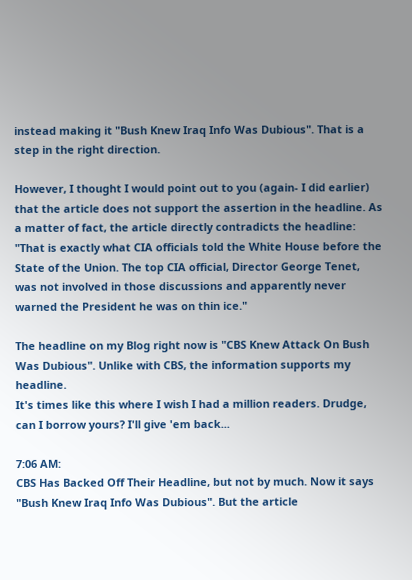instead making it "Bush Knew Iraq Info Was Dubious". That is a step in the right direction.

However, I thought I would point out to you (again- I did earlier) that the article does not support the assertion in the headline. As a matter of fact, the article directly contradicts the headline: "That is exactly what CIA officials told the White House before the State of the Union. The top CIA official, Director George Tenet, was not involved in those discussions and apparently never warned the President he was on thin ice."

The headline on my Blog right now is "CBS Knew Attack On Bush Was Dubious". Unlike with CBS, the information supports my headline.
It's times like this where I wish I had a million readers. Drudge, can I borrow yours? I'll give 'em back...

7:06 AM:
CBS Has Backed Off Their Headline, but not by much. Now it says "Bush Knew Iraq Info Was Dubious". But the article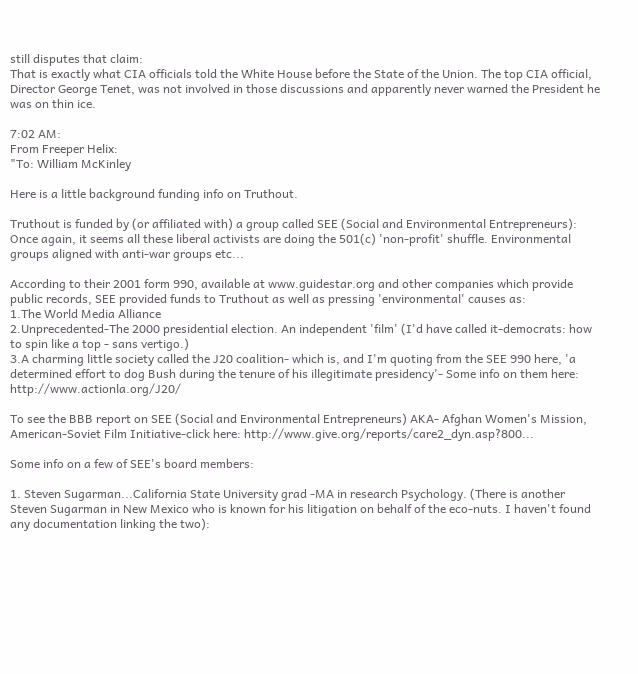still disputes that claim:
That is exactly what CIA officials told the White House before the State of the Union. The top CIA official, Director George Tenet, was not involved in those discussions and apparently never warned the President he was on thin ice.

7:02 AM:
From Freeper Helix:
"To: William McKinley

Here is a little background funding info on Truthout.

Truthout is funded by (or affiliated with) a group called SEE (Social and Environmental Entrepreneurs): Once again, it seems all these liberal activists are doing the 501(c) 'non-profit' shuffle. Environmental groups aligned with anti-war groups etc...

According to their 2001 form 990, available at www.guidestar.org and other companies which provide public records, SEE provided funds to Truthout as well as pressing 'environmental' causes as:
1.The World Media Alliance
2.Unprecedented-The 2000 presidential election. An independent 'film' (I'd have called it-democrats: how to spin like a top - sans vertigo.)
3.A charming little society called the J20 coalition- which is, and I'm quoting from the SEE 990 here, 'a determined effort to dog Bush during the tenure of his illegitimate presidency'- Some info on them here: http://www.actionla.org/J20/

To see the BBB report on SEE (Social and Environmental Entrepreneurs) AKA- Afghan Women's Mission, American-Soviet Film Initiative-click here: http://www.give.org/reports/care2_dyn.asp?800...

Some info on a few of SEE's board members:

1. Steven Sugarman...California State University grad -MA in research Psychology. (There is another Steven Sugarman in New Mexico who is known for his litigation on behalf of the eco-nuts. I haven't found any documentation linking the two):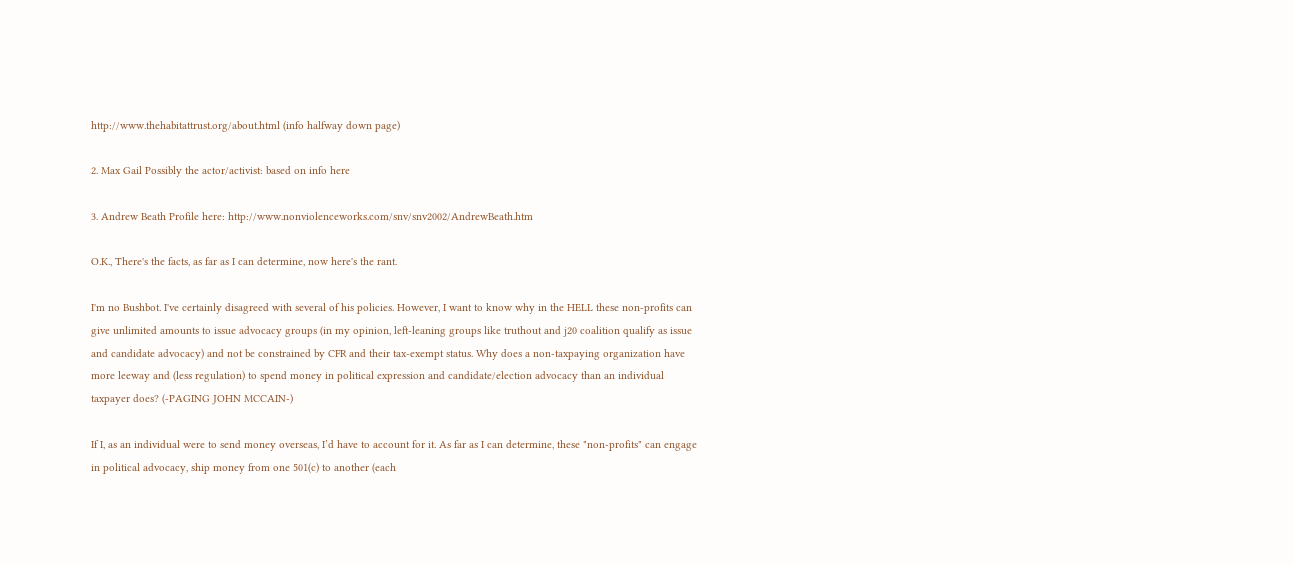http://www.thehabitattrust.org/about.html (info halfway down page)

2. Max Gail Possibly the actor/activist: based on info here

3. Andrew Beath Profile here: http://www.nonviolenceworks.com/snv/snv2002/AndrewBeath.htm

O.K., There's the facts, as far as I can determine, now here's the rant.

I'm no Bushbot. I've certainly disagreed with several of his policies. However, I want to know why in the HELL these non-profits can give unlimited amounts to issue advocacy groups (in my opinion, left-leaning groups like truthout and j20 coalition qualify as issue and candidate advocacy) and not be constrained by CFR and their tax-exempt status. Why does a non-taxpaying organization have more leeway and (less regulation) to spend money in political expression and candidate/election advocacy than an individual taxpayer does? (-PAGING JOHN MCCAIN-)

If I, as an individual were to send money overseas, I’d have to account for it. As far as I can determine, these "non-profits" can engage in political advocacy, ship money from one 501(c) to another (each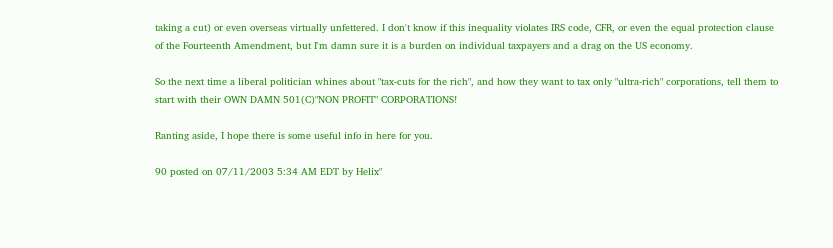taking a cut) or even overseas virtually unfettered. I don't know if this inequality violates IRS code, CFR, or even the equal protection clause of the Fourteenth Amendment, but I'm damn sure it is a burden on individual taxpayers and a drag on the US economy.

So the next time a liberal politician whines about "tax-cuts for the rich", and how they want to tax only "ultra-rich" corporations, tell them to start with their OWN DAMN 501(C)"NON PROFIT" CORPORATIONS!

Ranting aside, I hope there is some useful info in here for you.

90 posted on 07/11/2003 5:34 AM EDT by Helix"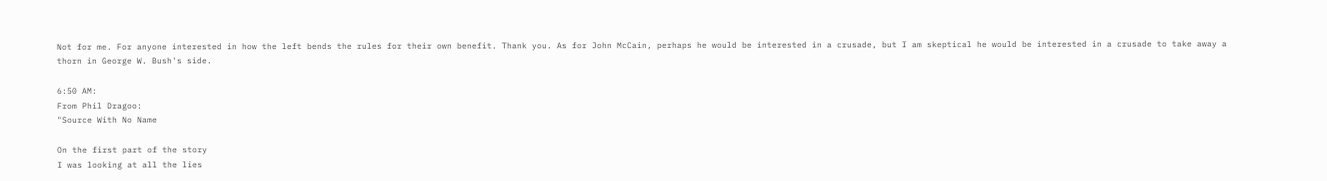Not for me. For anyone interested in how the left bends the rules for their own benefit. Thank you. As for John McCain, perhaps he would be interested in a crusade, but I am skeptical he would be interested in a crusade to take away a thorn in George W. Bush's side.

6:50 AM:
From Phil Dragoo:
"Source With No Name

On the first part of the story
I was looking at all the lies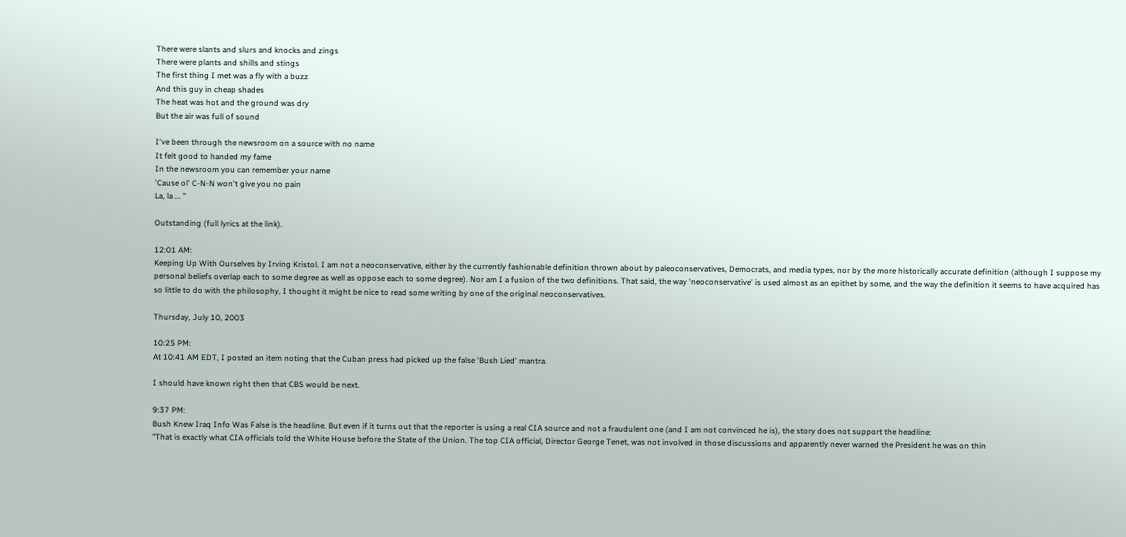There were slants and slurs and knocks and zings
There were plants and shills and stings
The first thing I met was a fly with a buzz
And this guy in cheap shades
The heat was hot and the ground was dry
But the air was full of sound

I've been through the newsroom on a source with no name
It felt good to handed my fame
In the newsroom you can remember your name
'Cause ol' C-N-N won't give you no pain
La, la ... "

Outstanding (full lyrics at the link).

12:01 AM:
Keeping Up With Ourselves by Irving Kristol. I am not a neoconservative, either by the currently fashionable definition thrown about by paleoconservatives, Democrats, and media types, nor by the more historically accurate definition (although I suppose my personal beliefs overlap each to some degree as well as oppose each to some degree). Nor am I a fusion of the two definitions. That said, the way 'neoconservative' is used almost as an epithet by some, and the way the definition it seems to have acquired has so little to do with the philosophy, I thought it might be nice to read some writing by one of the original neoconservatives.

Thursday, July 10, 2003

10:25 PM:
At 10:41 AM EDT, I posted an item noting that the Cuban press had picked up the false 'Bush Lied' mantra.

I should have known right then that CBS would be next.

9:37 PM:
Bush Knew Iraq Info Was False is the headline. But even if it turns out that the reporter is using a real CIA source and not a fraudulent one (and I am not convinced he is), the story does not support the headline:
"That is exactly what CIA officials told the White House before the State of the Union. The top CIA official, Director George Tenet, was not involved in those discussions and apparently never warned the President he was on thin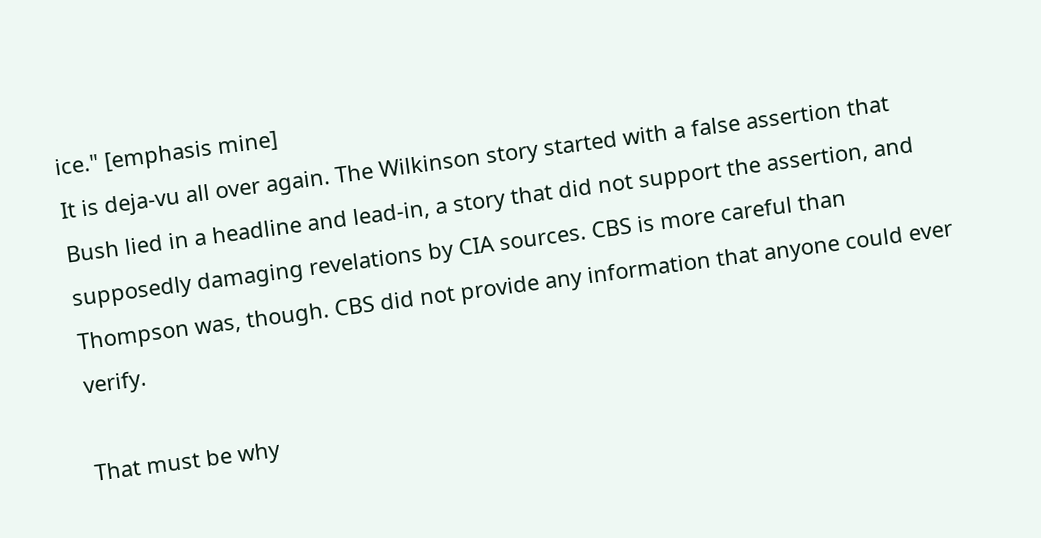ice." [emphasis mine]
It is deja-vu all over again. The Wilkinson story started with a false assertion that Bush lied in a headline and lead-in, a story that did not support the assertion, and supposedly damaging revelations by CIA sources. CBS is more careful than Thompson was, though. CBS did not provide any information that anyone could ever verify.

That must be why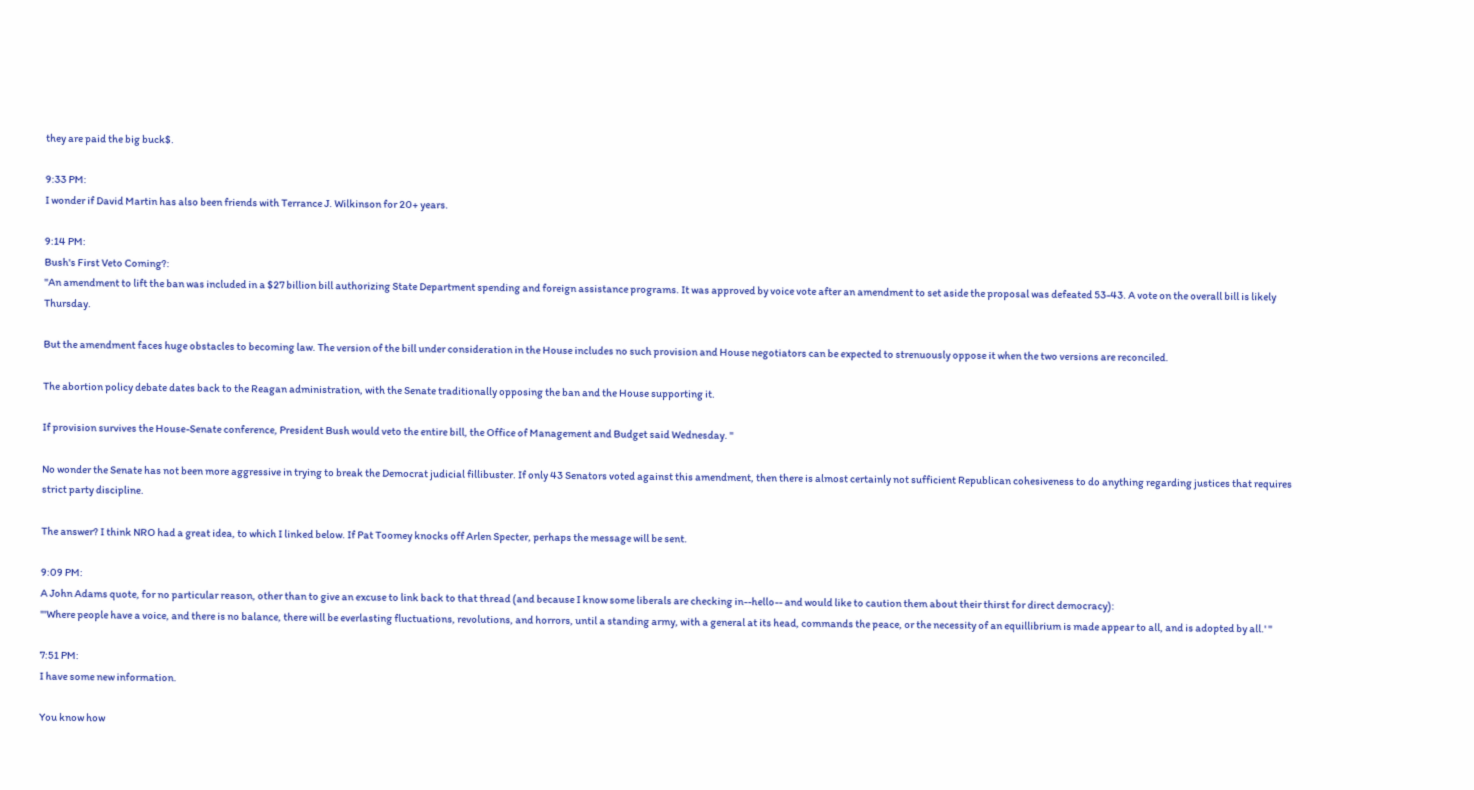they are paid the big buck$.

9:33 PM:
I wonder if David Martin has also been friends with Terrance J. Wilkinson for 20+ years.

9:14 PM:
Bush's First Veto Coming?:
"An amendment to lift the ban was included in a $27 billion bill authorizing State Department spending and foreign assistance programs. It was approved by voice vote after an amendment to set aside the proposal was defeated 53-43. A vote on the overall bill is likely Thursday.

But the amendment faces huge obstacles to becoming law. The version of the bill under consideration in the House includes no such provision and House negotiators can be expected to strenuously oppose it when the two versions are reconciled.

The abortion policy debate dates back to the Reagan administration, with the Senate traditionally opposing the ban and the House supporting it.

If provision survives the House-Senate conference, President Bush would veto the entire bill, the Office of Management and Budget said Wednesday. "

No wonder the Senate has not been more aggressive in trying to break the Democrat judicial fillibuster. If only 43 Senators voted against this amendment, then there is almost certainly not sufficient Republican cohesiveness to do anything regarding justices that requires strict party discipline.

The answer? I think NRO had a great idea, to which I linked below. If Pat Toomey knocks off Arlen Specter, perhaps the message will be sent.

9:09 PM:
A John Adams quote, for no particular reason, other than to give an excuse to link back to that thread (and because I know some liberals are checking in--hello-- and would like to caution them about their thirst for direct democracy):
"'Where people have a voice, and there is no balance, there will be everlasting fluctuations, revolutions, and horrors, until a standing army, with a general at its head, commands the peace, or the necessity of an equillibrium is made appear to all, and is adopted by all.' "

7:51 PM:
I have some new information.

You know how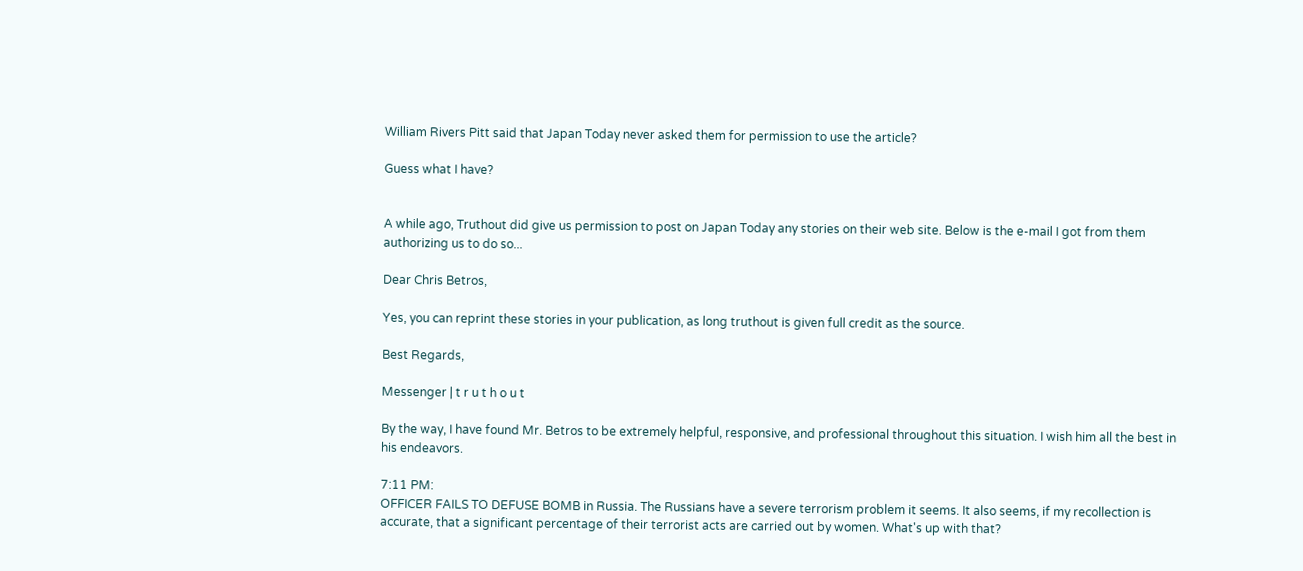William Rivers Pitt said that Japan Today never asked them for permission to use the article?

Guess what I have?


A while ago, Truthout did give us permission to post on Japan Today any stories on their web site. Below is the e-mail I got from them authorizing us to do so...

Dear Chris Betros,

Yes, you can reprint these stories in your publication, as long truthout is given full credit as the source.

Best Regards,

Messenger | t r u t h o u t

By the way, I have found Mr. Betros to be extremely helpful, responsive, and professional throughout this situation. I wish him all the best in his endeavors.

7:11 PM:
OFFICER FAILS TO DEFUSE BOMB in Russia. The Russians have a severe terrorism problem it seems. It also seems, if my recollection is accurate, that a significant percentage of their terrorist acts are carried out by women. What's up with that?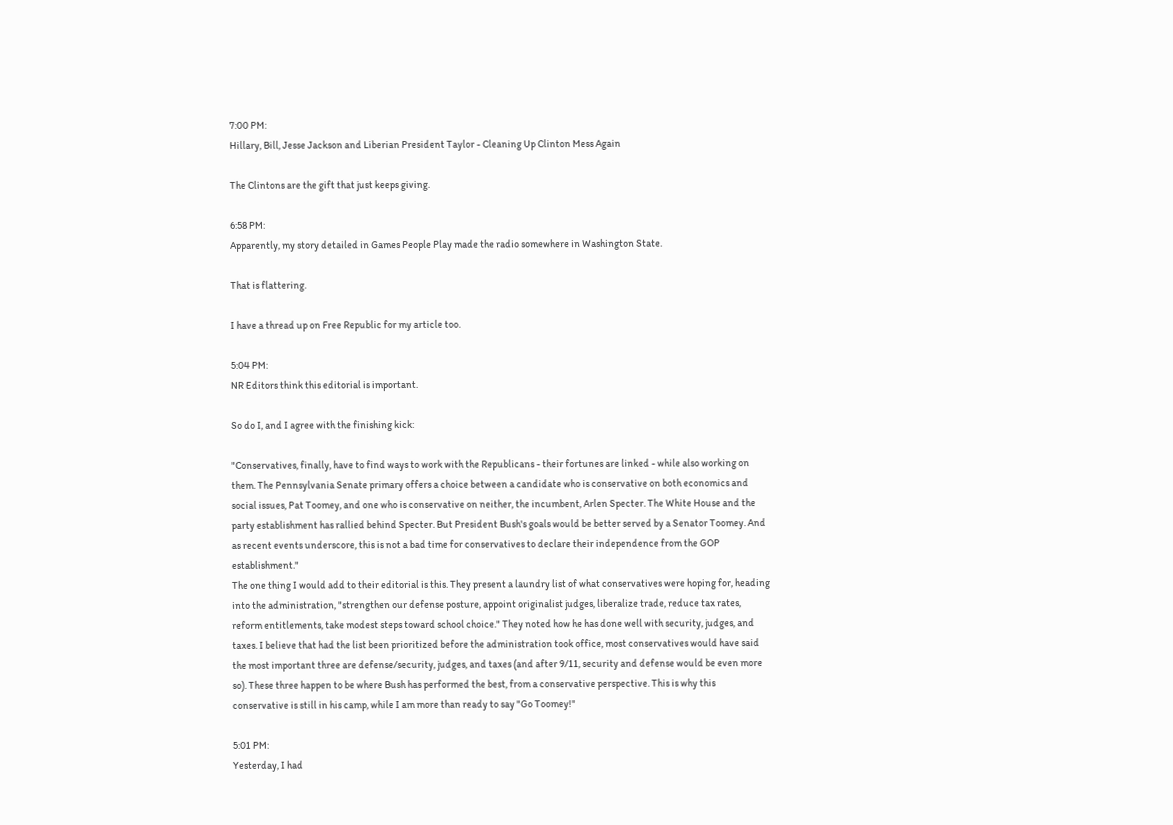7:00 PM:
Hillary, Bill, Jesse Jackson and Liberian President Taylor - Cleaning Up Clinton Mess Again

The Clintons are the gift that just keeps giving.

6:58 PM:
Apparently, my story detailed in Games People Play made the radio somewhere in Washington State.

That is flattering.

I have a thread up on Free Republic for my article too.

5:04 PM:
NR Editors think this editorial is important.

So do I, and I agree with the finishing kick:

"Conservatives, finally, have to find ways to work with the Republicans - their fortunes are linked - while also working on them. The Pennsylvania Senate primary offers a choice between a candidate who is conservative on both economics and social issues, Pat Toomey, and one who is conservative on neither, the incumbent, Arlen Specter. The White House and the party establishment has rallied behind Specter. But President Bush's goals would be better served by a Senator Toomey. And as recent events underscore, this is not a bad time for conservatives to declare their independence from the GOP establishment."
The one thing I would add to their editorial is this. They present a laundry list of what conservatives were hoping for, heading into the administration, "strengthen our defense posture, appoint originalist judges, liberalize trade, reduce tax rates, reform entitlements, take modest steps toward school choice." They noted how he has done well with security, judges, and taxes. I believe that had the list been prioritized before the administration took office, most conservatives would have said the most important three are defense/security, judges, and taxes (and after 9/11, security and defense would be even more so). These three happen to be where Bush has performed the best, from a conservative perspective. This is why this conservative is still in his camp, while I am more than ready to say "Go Toomey!"

5:01 PM:
Yesterday, I had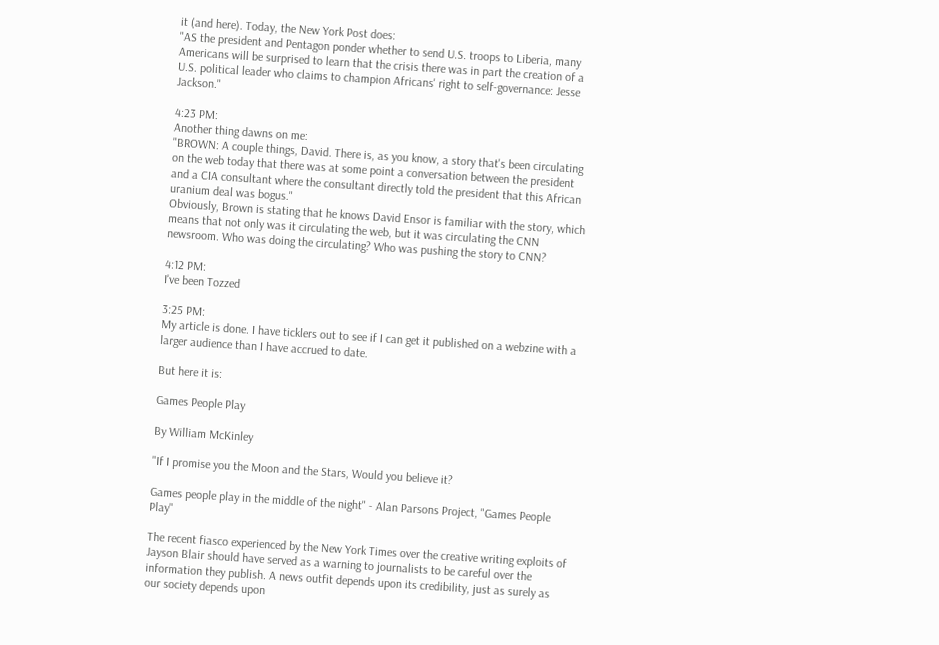it (and here). Today, the New York Post does:
"AS the president and Pentagon ponder whether to send U.S. troops to Liberia, many Americans will be surprised to learn that the crisis there was in part the creation of a U.S. political leader who claims to champion Africans' right to self-governance: Jesse Jackson."

4:23 PM:
Another thing dawns on me:
"BROWN: A couple things, David. There is, as you know, a story that's been circulating on the web today that there was at some point a conversation between the president and a CIA consultant where the consultant directly told the president that this African uranium deal was bogus."
Obviously, Brown is stating that he knows David Ensor is familiar with the story, which means that not only was it circulating the web, but it was circulating the CNN newsroom. Who was doing the circulating? Who was pushing the story to CNN?

4:12 PM:
I've been Tozzed

3:25 PM:
My article is done. I have ticklers out to see if I can get it published on a webzine with a larger audience than I have accrued to date.

But here it is:

Games People Play

By William McKinley

"If I promise you the Moon and the Stars, Would you believe it?

Games people play in the middle of the night" - Alan Parsons Project, "Games People Play"

The recent fiasco experienced by the New York Times over the creative writing exploits of Jayson Blair should have served as a warning to journalists to be careful over the information they publish. A news outfit depends upon its credibility, just as surely as our society depends upon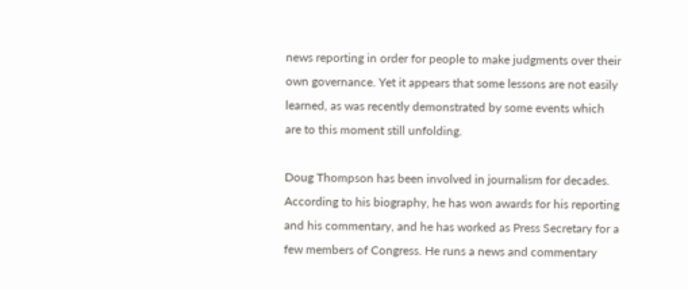news reporting in order for people to make judgments over their own governance. Yet it appears that some lessons are not easily learned, as was recently demonstrated by some events which are to this moment still unfolding.

Doug Thompson has been involved in journalism for decades. According to his biography, he has won awards for his reporting and his commentary, and he has worked as Press Secretary for a few members of Congress. He runs a news and commentary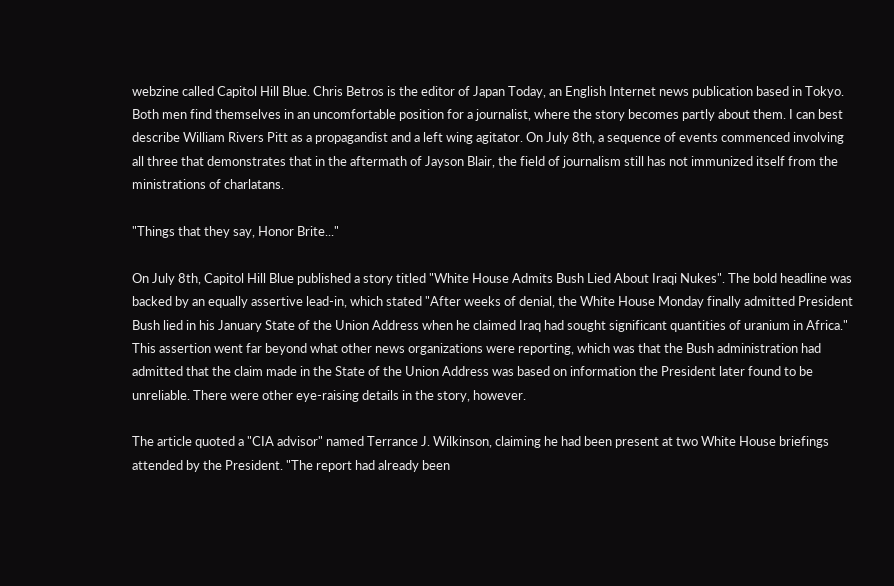webzine called Capitol Hill Blue. Chris Betros is the editor of Japan Today, an English Internet news publication based in Tokyo. Both men find themselves in an uncomfortable position for a journalist, where the story becomes partly about them. I can best describe William Rivers Pitt as a propagandist and a left wing agitator. On July 8th, a sequence of events commenced involving all three that demonstrates that in the aftermath of Jayson Blair, the field of journalism still has not immunized itself from the ministrations of charlatans.

"Things that they say, Honor Brite..."

On July 8th, Capitol Hill Blue published a story titled "White House Admits Bush Lied About Iraqi Nukes". The bold headline was backed by an equally assertive lead-in, which stated "After weeks of denial, the White House Monday finally admitted President Bush lied in his January State of the Union Address when he claimed Iraq had sought significant quantities of uranium in Africa." This assertion went far beyond what other news organizations were reporting, which was that the Bush administration had admitted that the claim made in the State of the Union Address was based on information the President later found to be unreliable. There were other eye-raising details in the story, however.

The article quoted a "CIA advisor" named Terrance J. Wilkinson, claiming he had been present at two White House briefings attended by the President. "The report had already been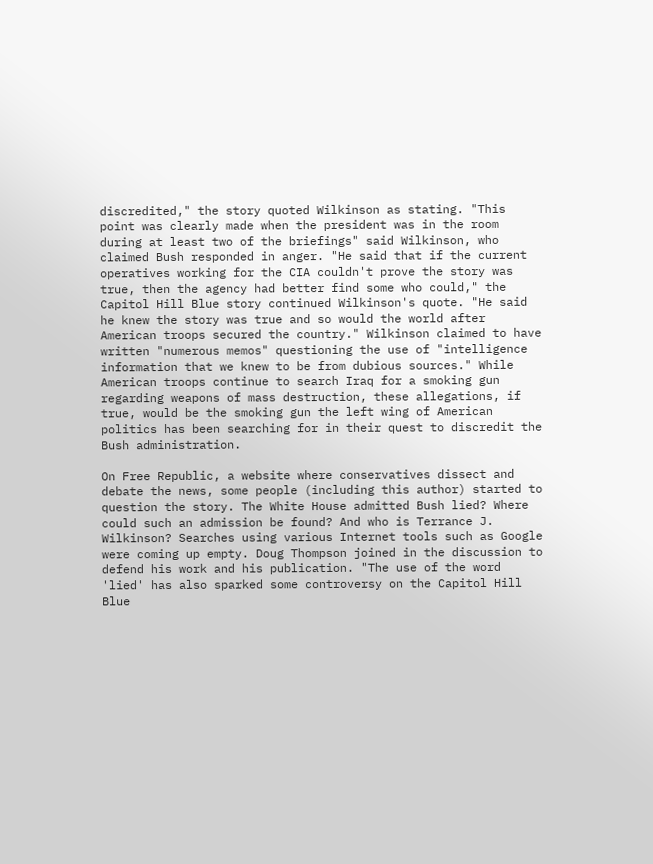discredited," the story quoted Wilkinson as stating. "This point was clearly made when the president was in the room during at least two of the briefings" said Wilkinson, who claimed Bush responded in anger. "He said that if the current operatives working for the CIA couldn't prove the story was true, then the agency had better find some who could," the Capitol Hill Blue story continued Wilkinson's quote. "He said he knew the story was true and so would the world after American troops secured the country." Wilkinson claimed to have written "numerous memos" questioning the use of "intelligence information that we knew to be from dubious sources." While American troops continue to search Iraq for a smoking gun regarding weapons of mass destruction, these allegations, if true, would be the smoking gun the left wing of American politics has been searching for in their quest to discredit the Bush administration.

On Free Republic, a website where conservatives dissect and debate the news, some people (including this author) started to question the story. The White House admitted Bush lied? Where could such an admission be found? And who is Terrance J. Wilkinson? Searches using various Internet tools such as Google were coming up empty. Doug Thompson joined in the discussion to defend his work and his publication. "The use of the word 'lied' has also sparked some controversy on the Capitol Hill Blue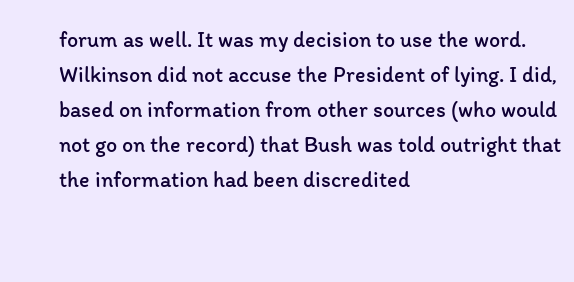forum as well. It was my decision to use the word. Wilkinson did not accuse the President of lying. I did, based on information from other sources (who would not go on the record) that Bush was told outright that the information had been discredited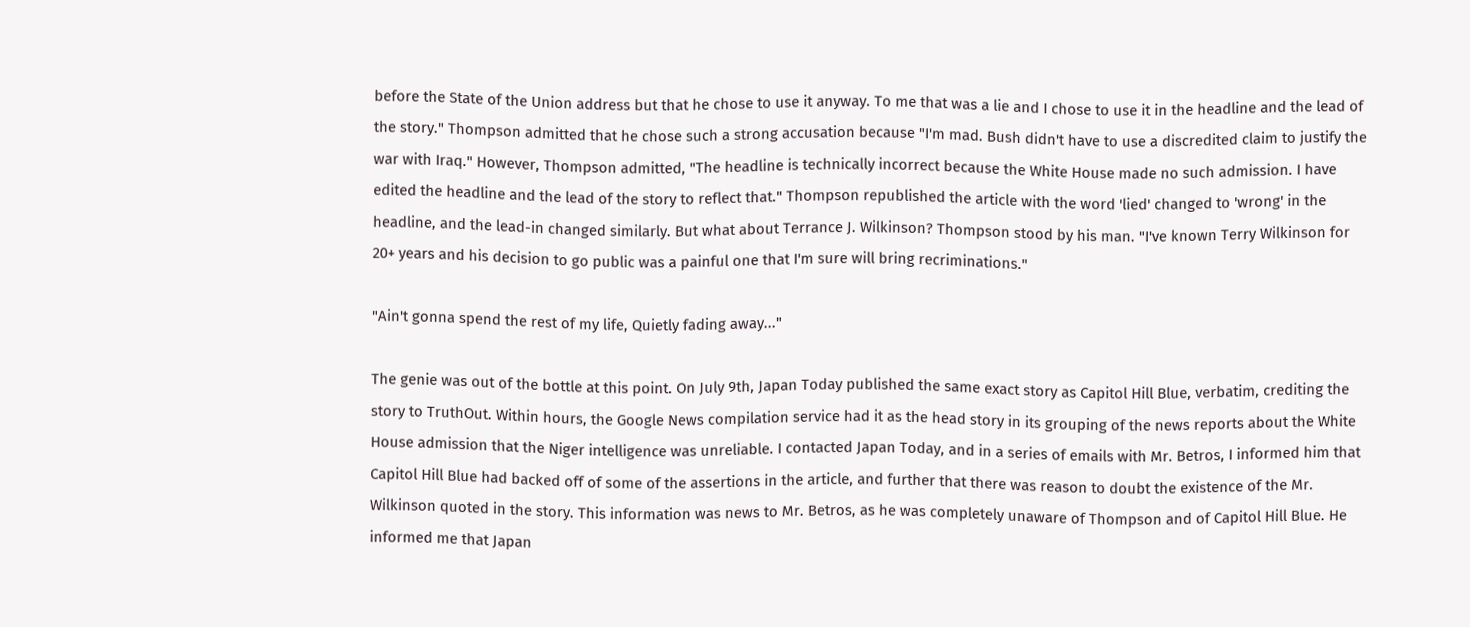before the State of the Union address but that he chose to use it anyway. To me that was a lie and I chose to use it in the headline and the lead of the story." Thompson admitted that he chose such a strong accusation because "I'm mad. Bush didn't have to use a discredited claim to justify the war with Iraq." However, Thompson admitted, "The headline is technically incorrect because the White House made no such admission. I have edited the headline and the lead of the story to reflect that." Thompson republished the article with the word 'lied' changed to 'wrong' in the headline, and the lead-in changed similarly. But what about Terrance J. Wilkinson? Thompson stood by his man. "I've known Terry Wilkinson for 20+ years and his decision to go public was a painful one that I'm sure will bring recriminations."

"Ain't gonna spend the rest of my life, Quietly fading away..."

The genie was out of the bottle at this point. On July 9th, Japan Today published the same exact story as Capitol Hill Blue, verbatim, crediting the story to TruthOut. Within hours, the Google News compilation service had it as the head story in its grouping of the news reports about the White House admission that the Niger intelligence was unreliable. I contacted Japan Today, and in a series of emails with Mr. Betros, I informed him that Capitol Hill Blue had backed off of some of the assertions in the article, and further that there was reason to doubt the existence of the Mr. Wilkinson quoted in the story. This information was news to Mr. Betros, as he was completely unaware of Thompson and of Capitol Hill Blue. He informed me that Japan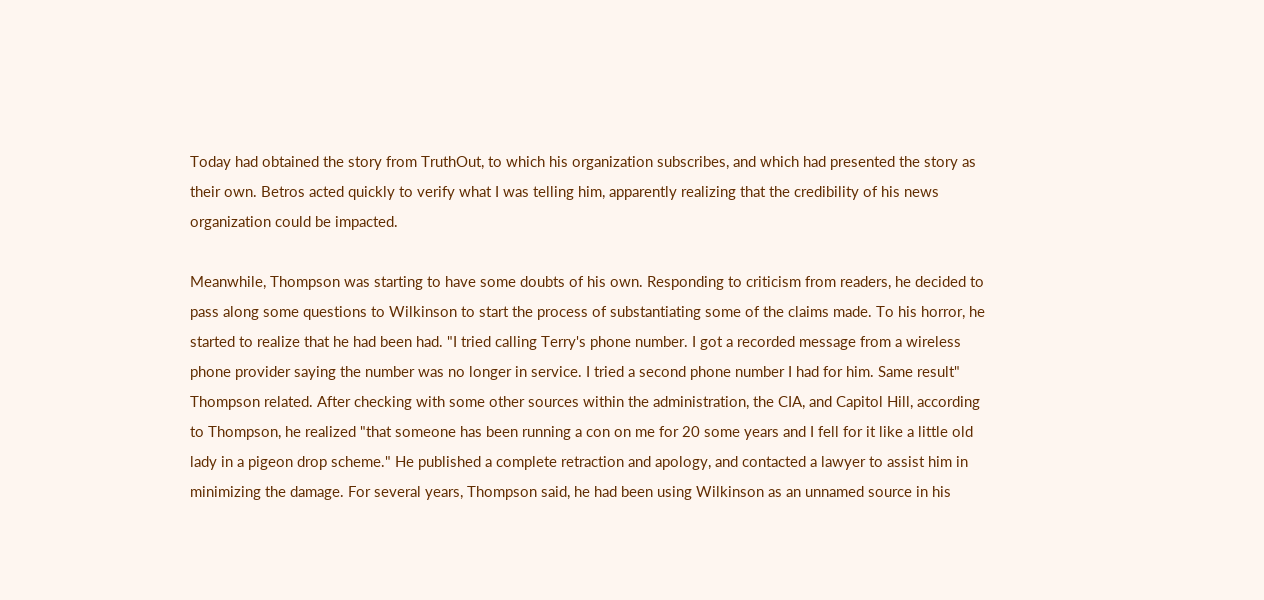Today had obtained the story from TruthOut, to which his organization subscribes, and which had presented the story as their own. Betros acted quickly to verify what I was telling him, apparently realizing that the credibility of his news organization could be impacted.

Meanwhile, Thompson was starting to have some doubts of his own. Responding to criticism from readers, he decided to pass along some questions to Wilkinson to start the process of substantiating some of the claims made. To his horror, he started to realize that he had been had. "I tried calling Terry's phone number. I got a recorded message from a wireless phone provider saying the number was no longer in service. I tried a second phone number I had for him. Same result" Thompson related. After checking with some other sources within the administration, the CIA, and Capitol Hill, according to Thompson, he realized "that someone has been running a con on me for 20 some years and I fell for it like a little old lady in a pigeon drop scheme." He published a complete retraction and apology, and contacted a lawyer to assist him in minimizing the damage. For several years, Thompson said, he had been using Wilkinson as an unnamed source in his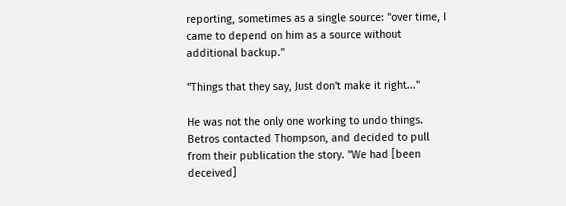reporting, sometimes as a single source: "over time, I came to depend on him as a source without additional backup."

"Things that they say, Just don't make it right..."

He was not the only one working to undo things. Betros contacted Thompson, and decided to pull from their publication the story. "We had [been deceived]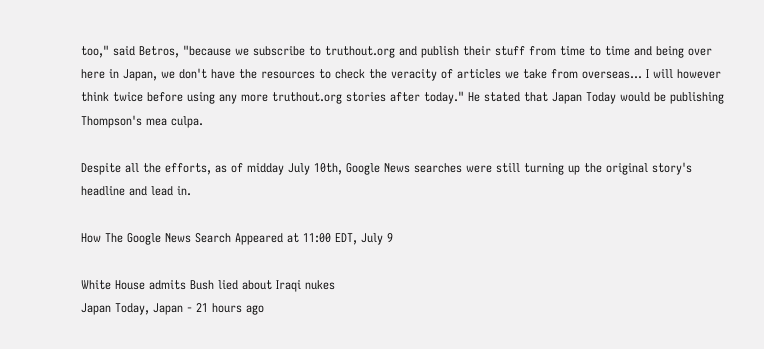too," said Betros, "because we subscribe to truthout.org and publish their stuff from time to time and being over here in Japan, we don't have the resources to check the veracity of articles we take from overseas... I will however think twice before using any more truthout.org stories after today." He stated that Japan Today would be publishing Thompson's mea culpa.

Despite all the efforts, as of midday July 10th, Google News searches were still turning up the original story's headline and lead in.

How The Google News Search Appeared at 11:00 EDT, July 9

White House admits Bush lied about Iraqi nukes
Japan Today, Japan - 21 hours ago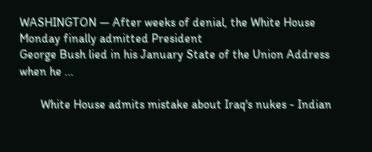WASHINGTON — After weeks of denial, the White House Monday finally admitted President
George Bush lied in his January State of the Union Address when he ...

       White House admits mistake about Iraq's nukes - Indian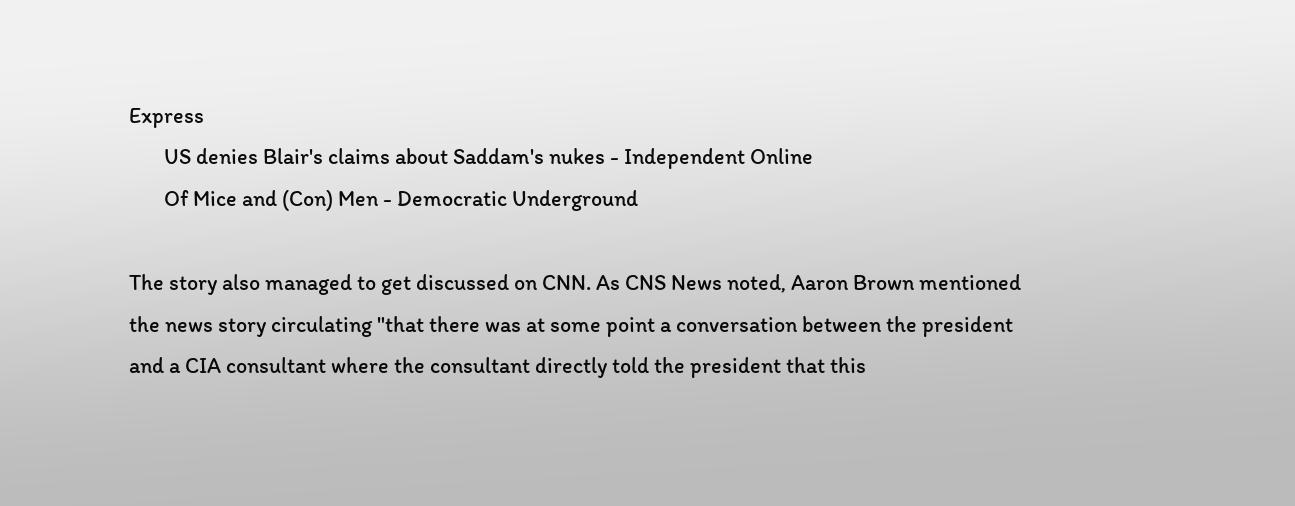Express
       US denies Blair's claims about Saddam's nukes - Independent Online
       Of Mice and (Con) Men - Democratic Underground

The story also managed to get discussed on CNN. As CNS News noted, Aaron Brown mentioned the news story circulating "that there was at some point a conversation between the president and a CIA consultant where the consultant directly told the president that this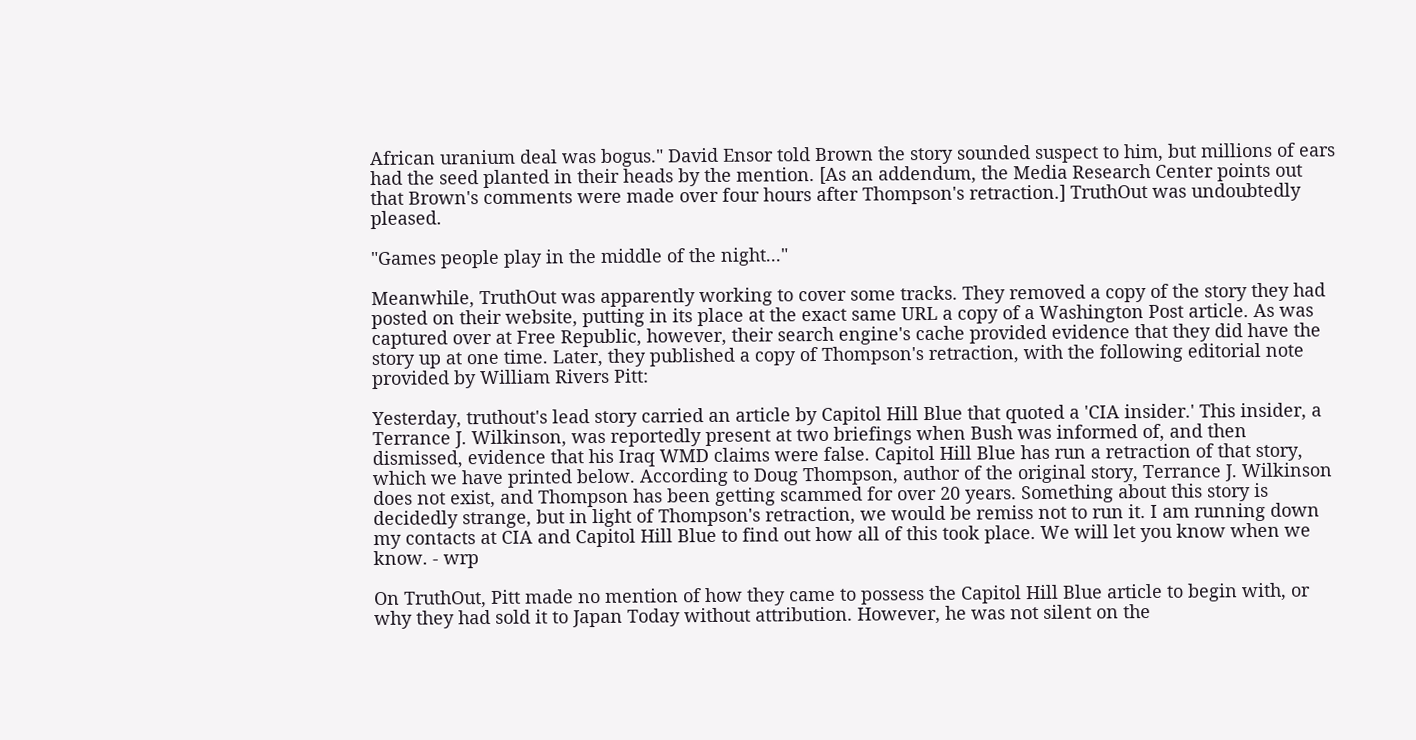African uranium deal was bogus." David Ensor told Brown the story sounded suspect to him, but millions of ears had the seed planted in their heads by the mention. [As an addendum, the Media Research Center points out that Brown's comments were made over four hours after Thompson's retraction.] TruthOut was undoubtedly pleased.

"Games people play in the middle of the night..."

Meanwhile, TruthOut was apparently working to cover some tracks. They removed a copy of the story they had posted on their website, putting in its place at the exact same URL a copy of a Washington Post article. As was captured over at Free Republic, however, their search engine's cache provided evidence that they did have the story up at one time. Later, they published a copy of Thompson's retraction, with the following editorial note provided by William Rivers Pitt:

Yesterday, truthout's lead story carried an article by Capitol Hill Blue that quoted a 'CIA insider.' This insider, a Terrance J. Wilkinson, was reportedly present at two briefings when Bush was informed of, and then dismissed, evidence that his Iraq WMD claims were false. Capitol Hill Blue has run a retraction of that story, which we have printed below. According to Doug Thompson, author of the original story, Terrance J. Wilkinson does not exist, and Thompson has been getting scammed for over 20 years. Something about this story is decidedly strange, but in light of Thompson's retraction, we would be remiss not to run it. I am running down my contacts at CIA and Capitol Hill Blue to find out how all of this took place. We will let you know when we know. - wrp

On TruthOut, Pitt made no mention of how they came to possess the Capitol Hill Blue article to begin with, or why they had sold it to Japan Today without attribution. However, he was not silent on the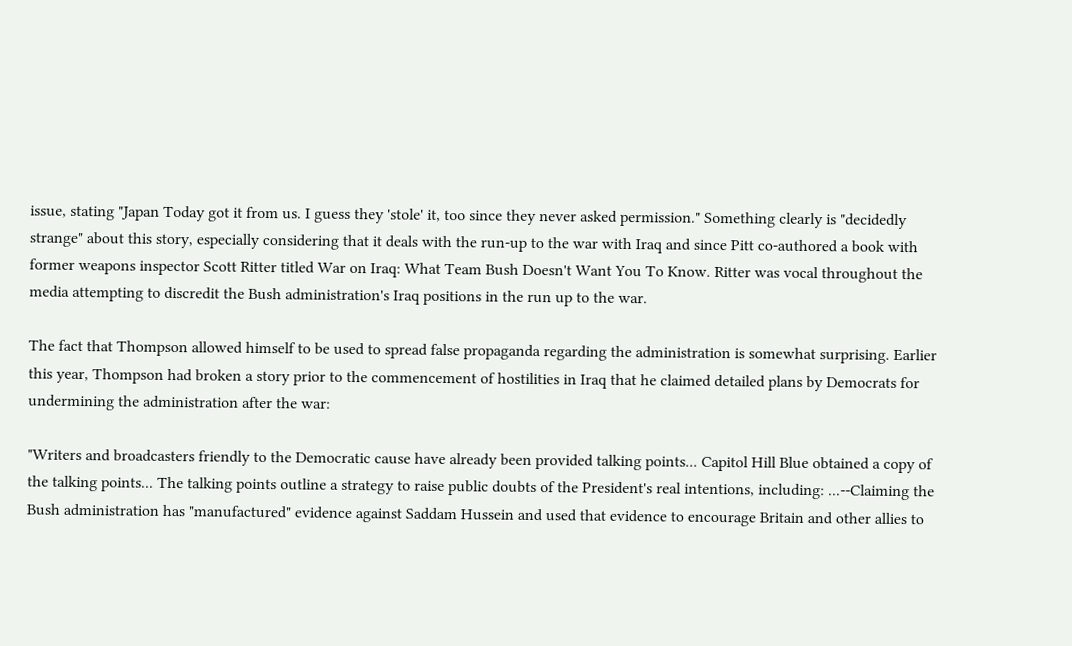issue, stating "Japan Today got it from us. I guess they 'stole' it, too since they never asked permission." Something clearly is "decidedly strange" about this story, especially considering that it deals with the run-up to the war with Iraq and since Pitt co-authored a book with former weapons inspector Scott Ritter titled War on Iraq: What Team Bush Doesn't Want You To Know. Ritter was vocal throughout the media attempting to discredit the Bush administration's Iraq positions in the run up to the war.

The fact that Thompson allowed himself to be used to spread false propaganda regarding the administration is somewhat surprising. Earlier this year, Thompson had broken a story prior to the commencement of hostilities in Iraq that he claimed detailed plans by Democrats for undermining the administration after the war:

"Writers and broadcasters friendly to the Democratic cause have already been provided talking points... Capitol Hill Blue obtained a copy of the talking points... The talking points outline a strategy to raise public doubts of the President's real intentions, including: ...--Claiming the Bush administration has "manufactured" evidence against Saddam Hussein and used that evidence to encourage Britain and other allies to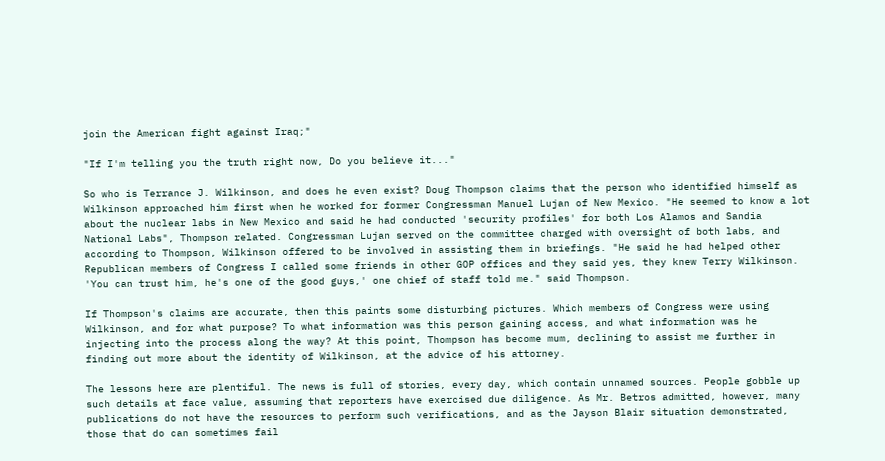join the American fight against Iraq;"

"If I'm telling you the truth right now, Do you believe it..."

So who is Terrance J. Wilkinson, and does he even exist? Doug Thompson claims that the person who identified himself as Wilkinson approached him first when he worked for former Congressman Manuel Lujan of New Mexico. "He seemed to know a lot about the nuclear labs in New Mexico and said he had conducted 'security profiles' for both Los Alamos and Sandia National Labs", Thompson related. Congressman Lujan served on the committee charged with oversight of both labs, and according to Thompson, Wilkinson offered to be involved in assisting them in briefings. "He said he had helped other Republican members of Congress I called some friends in other GOP offices and they said yes, they knew Terry Wilkinson. 'You can trust him, he's one of the good guys,' one chief of staff told me." said Thompson.

If Thompson's claims are accurate, then this paints some disturbing pictures. Which members of Congress were using Wilkinson, and for what purpose? To what information was this person gaining access, and what information was he injecting into the process along the way? At this point, Thompson has become mum, declining to assist me further in finding out more about the identity of Wilkinson, at the advice of his attorney.

The lessons here are plentiful. The news is full of stories, every day, which contain unnamed sources. People gobble up such details at face value, assuming that reporters have exercised due diligence. As Mr. Betros admitted, however, many publications do not have the resources to perform such verifications, and as the Jayson Blair situation demonstrated, those that do can sometimes fail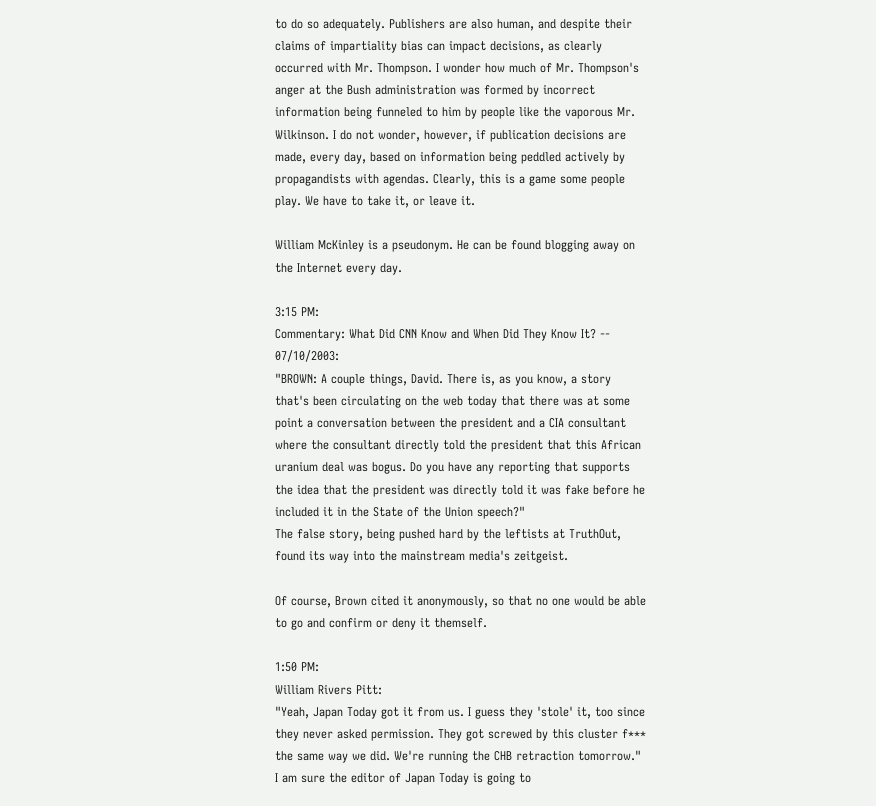to do so adequately. Publishers are also human, and despite their claims of impartiality bias can impact decisions, as clearly occurred with Mr. Thompson. I wonder how much of Mr. Thompson's anger at the Bush administration was formed by incorrect information being funneled to him by people like the vaporous Mr. Wilkinson. I do not wonder, however, if publication decisions are made, every day, based on information being peddled actively by propagandists with agendas. Clearly, this is a game some people play. We have to take it, or leave it.

William McKinley is a pseudonym. He can be found blogging away on the Internet every day.

3:15 PM:
Commentary: What Did CNN Know and When Did They Know It? -- 07/10/2003:
"BROWN: A couple things, David. There is, as you know, a story that's been circulating on the web today that there was at some point a conversation between the president and a CIA consultant where the consultant directly told the president that this African uranium deal was bogus. Do you have any reporting that supports the idea that the president was directly told it was fake before he included it in the State of the Union speech?"
The false story, being pushed hard by the leftists at TruthOut, found its way into the mainstream media's zeitgeist.

Of course, Brown cited it anonymously, so that no one would be able to go and confirm or deny it themself.

1:50 PM:
William Rivers Pitt:
"Yeah, Japan Today got it from us. I guess they 'stole' it, too since they never asked permission. They got screwed by this cluster f*** the same way we did. We're running the CHB retraction tomorrow."
I am sure the editor of Japan Today is going to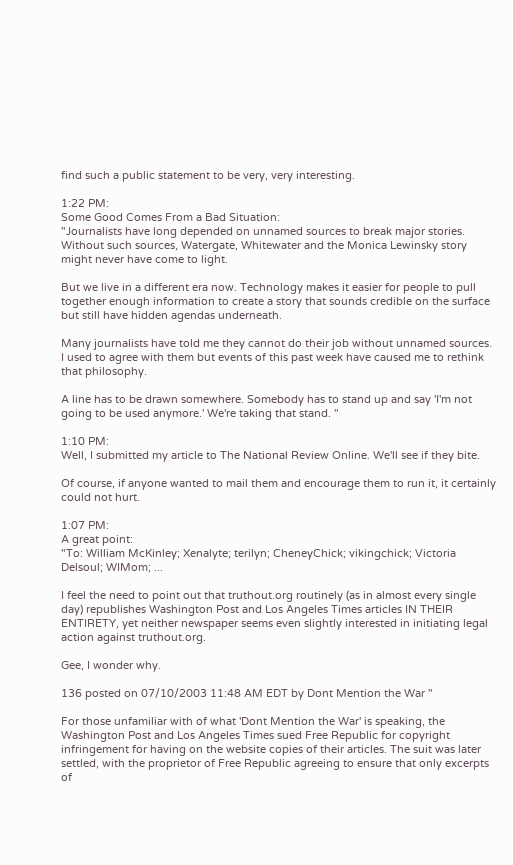find such a public statement to be very, very interesting.

1:22 PM:
Some Good Comes From a Bad Situation:
"Journalists have long depended on unnamed sources to break major stories. Without such sources, Watergate, Whitewater and the Monica Lewinsky story might never have come to light.

But we live in a different era now. Technology makes it easier for people to pull together enough information to create a story that sounds credible on the surface but still have hidden agendas underneath.

Many journalists have told me they cannot do their job without unnamed sources. I used to agree with them but events of this past week have caused me to rethink that philosophy.

A line has to be drawn somewhere. Somebody has to stand up and say 'I'm not going to be used anymore.' We're taking that stand. "

1:10 PM:
Well, I submitted my article to The National Review Online. We'll see if they bite.

Of course, if anyone wanted to mail them and encourage them to run it, it certainly could not hurt.

1:07 PM:
A great point:
"To: William McKinley; Xenalyte; terilyn; CheneyChick; vikingchick; Victoria Delsoul; WIMom; ...

I feel the need to point out that truthout.org routinely (as in almost every single day) republishes Washington Post and Los Angeles Times articles IN THEIR ENTIRETY, yet neither newspaper seems even slightly interested in initiating legal action against truthout.org.

Gee, I wonder why.

136 posted on 07/10/2003 11:48 AM EDT by Dont Mention the War "

For those unfamiliar with of what 'Dont Mention the War' is speaking, the Washington Post and Los Angeles Times sued Free Republic for copyright infringement for having on the website copies of their articles. The suit was later settled, with the proprietor of Free Republic agreeing to ensure that only excerpts of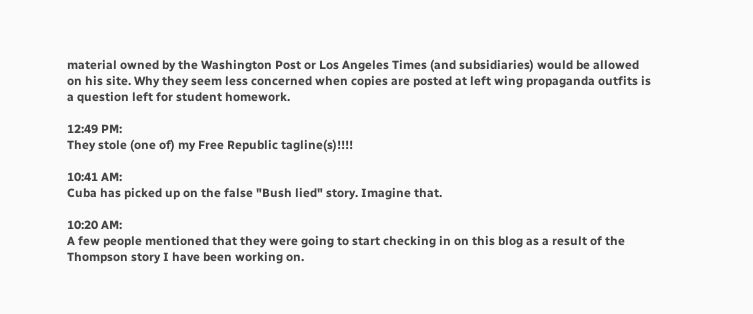material owned by the Washington Post or Los Angeles Times (and subsidiaries) would be allowed on his site. Why they seem less concerned when copies are posted at left wing propaganda outfits is a question left for student homework.

12:49 PM:
They stole (one of) my Free Republic tagline(s)!!!!

10:41 AM:
Cuba has picked up on the false "Bush lied" story. Imagine that.

10:20 AM:
A few people mentioned that they were going to start checking in on this blog as a result of the Thompson story I have been working on.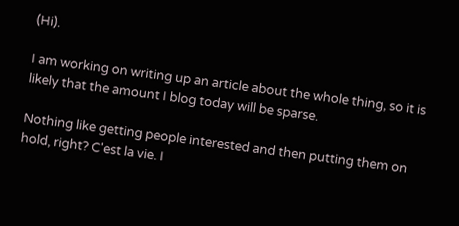(Hi).

I am working on writing up an article about the whole thing, so it is likely that the amount I blog today will be sparse.

Nothing like getting people interested and then putting them on hold, right? C'est la vie. I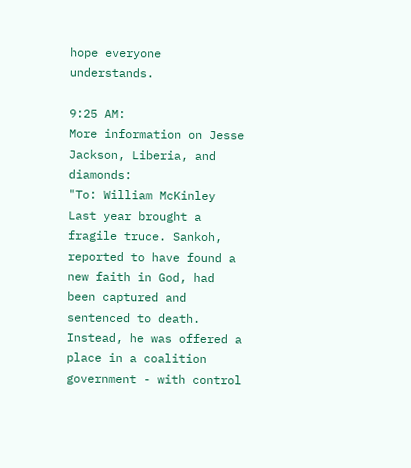hope everyone understands.

9:25 AM:
More information on Jesse Jackson, Liberia, and diamonds:
"To: William McKinley
Last year brought a fragile truce. Sankoh, reported to have found a new faith in God, had been captured and sentenced to death. Instead, he was offered a place in a coalition government - with control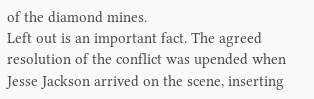of the diamond mines.
Left out is an important fact. The agreed resolution of the conflict was upended when Jesse Jackson arrived on the scene, inserting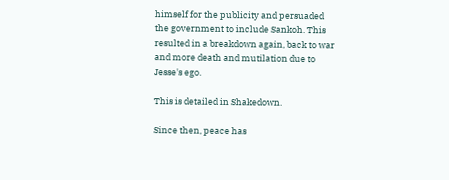himself for the publicity and persuaded the government to include Sankoh. This resulted in a breakdown again, back to war and more death and mutilation due to Jesse's ego.

This is detailed in Shakedown.

Since then, peace has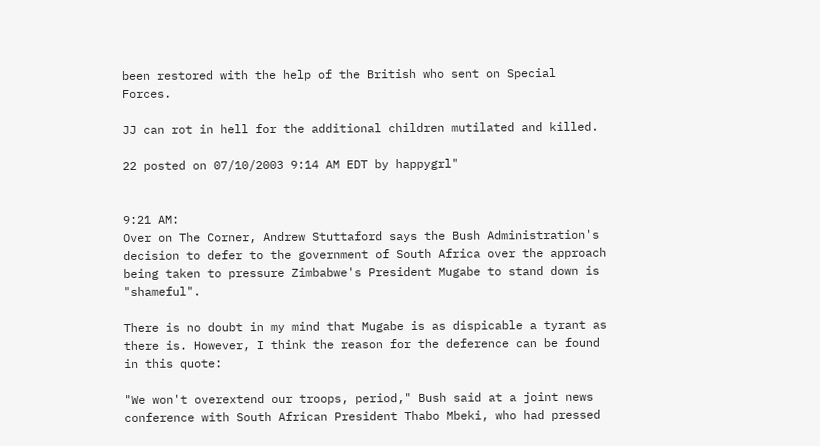been restored with the help of the British who sent on Special Forces.

JJ can rot in hell for the additional children mutilated and killed.

22 posted on 07/10/2003 9:14 AM EDT by happygrl"


9:21 AM:
Over on The Corner, Andrew Stuttaford says the Bush Administration's decision to defer to the government of South Africa over the approach being taken to pressure Zimbabwe's President Mugabe to stand down is "shameful".

There is no doubt in my mind that Mugabe is as dispicable a tyrant as there is. However, I think the reason for the deference can be found in this quote:

"We won't overextend our troops, period," Bush said at a joint news conference with South African President Thabo Mbeki, who had pressed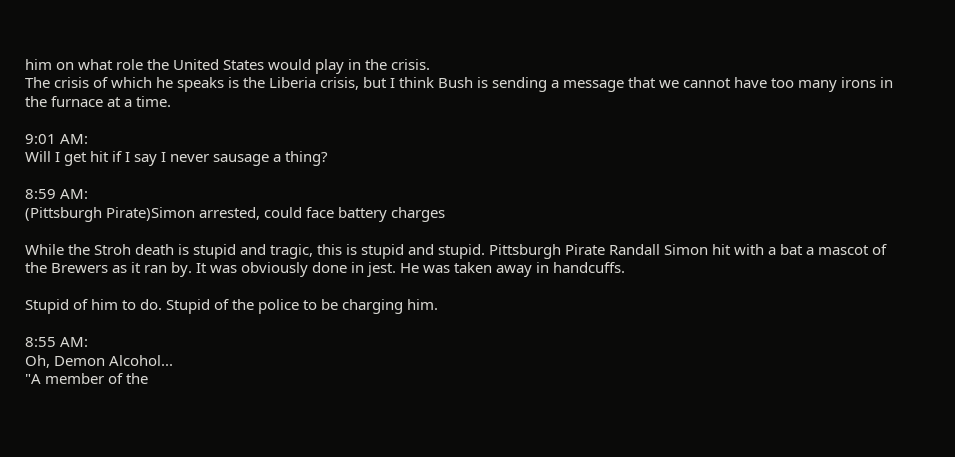him on what role the United States would play in the crisis.
The crisis of which he speaks is the Liberia crisis, but I think Bush is sending a message that we cannot have too many irons in the furnace at a time.

9:01 AM:
Will I get hit if I say I never sausage a thing?

8:59 AM:
(Pittsburgh Pirate)Simon arrested, could face battery charges

While the Stroh death is stupid and tragic, this is stupid and stupid. Pittsburgh Pirate Randall Simon hit with a bat a mascot of the Brewers as it ran by. It was obviously done in jest. He was taken away in handcuffs.

Stupid of him to do. Stupid of the police to be charging him.

8:55 AM:
Oh, Demon Alcohol...
"A member of the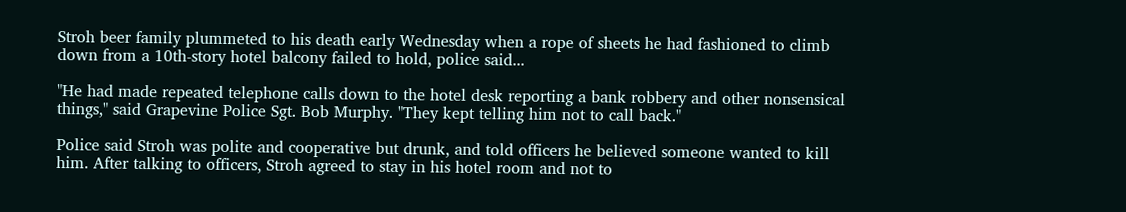Stroh beer family plummeted to his death early Wednesday when a rope of sheets he had fashioned to climb down from a 10th-story hotel balcony failed to hold, police said...

"He had made repeated telephone calls down to the hotel desk reporting a bank robbery and other nonsensical things," said Grapevine Police Sgt. Bob Murphy. "They kept telling him not to call back."

Police said Stroh was polite and cooperative but drunk, and told officers he believed someone wanted to kill him. After talking to officers, Stroh agreed to stay in his hotel room and not to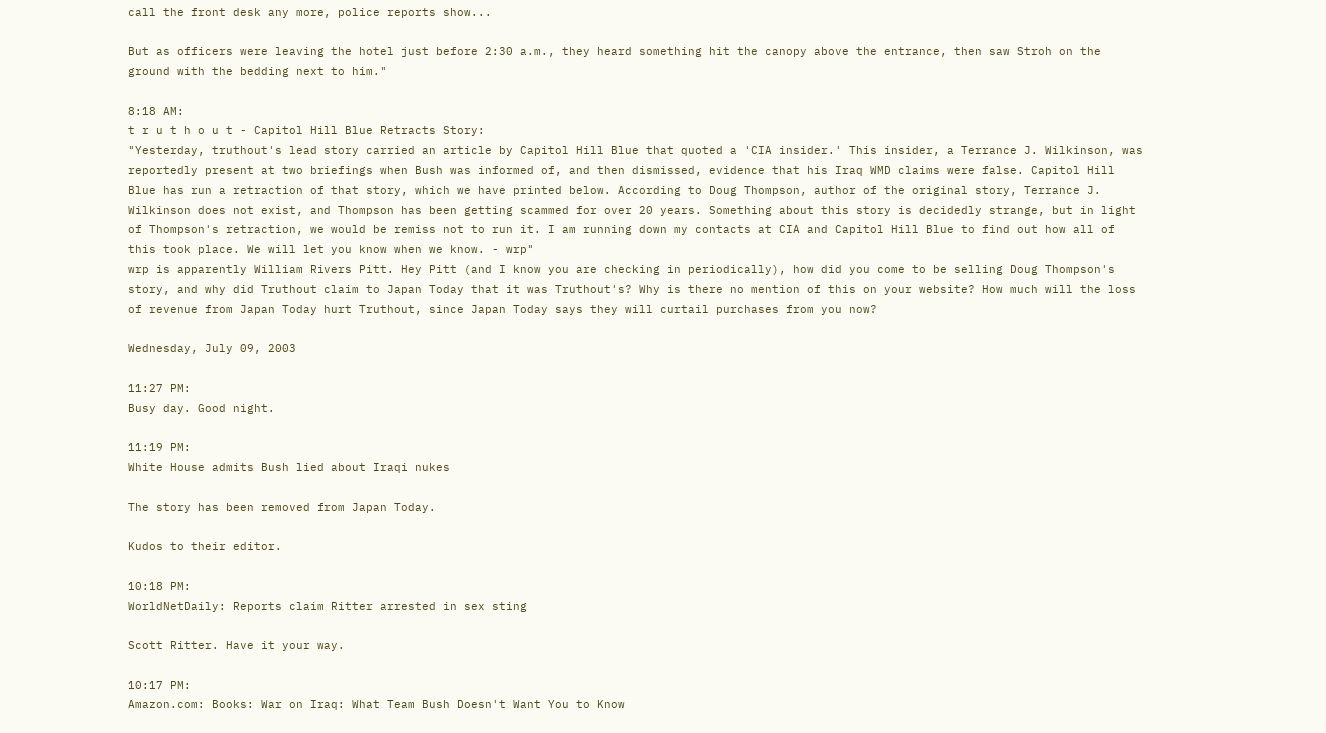call the front desk any more, police reports show...

But as officers were leaving the hotel just before 2:30 a.m., they heard something hit the canopy above the entrance, then saw Stroh on the ground with the bedding next to him."

8:18 AM:
t r u t h o u t - Capitol Hill Blue Retracts Story:
"Yesterday, truthout's lead story carried an article by Capitol Hill Blue that quoted a 'CIA insider.' This insider, a Terrance J. Wilkinson, was reportedly present at two briefings when Bush was informed of, and then dismissed, evidence that his Iraq WMD claims were false. Capitol Hill Blue has run a retraction of that story, which we have printed below. According to Doug Thompson, author of the original story, Terrance J. Wilkinson does not exist, and Thompson has been getting scammed for over 20 years. Something about this story is decidedly strange, but in light of Thompson's retraction, we would be remiss not to run it. I am running down my contacts at CIA and Capitol Hill Blue to find out how all of this took place. We will let you know when we know. - wrp"
wrp is apparently William Rivers Pitt. Hey Pitt (and I know you are checking in periodically), how did you come to be selling Doug Thompson's story, and why did Truthout claim to Japan Today that it was Truthout's? Why is there no mention of this on your website? How much will the loss of revenue from Japan Today hurt Truthout, since Japan Today says they will curtail purchases from you now?

Wednesday, July 09, 2003

11:27 PM:
Busy day. Good night.

11:19 PM:
White House admits Bush lied about Iraqi nukes

The story has been removed from Japan Today.

Kudos to their editor.

10:18 PM:
WorldNetDaily: Reports claim Ritter arrested in sex sting

Scott Ritter. Have it your way.

10:17 PM:
Amazon.com: Books: War on Iraq: What Team Bush Doesn't Want You to Know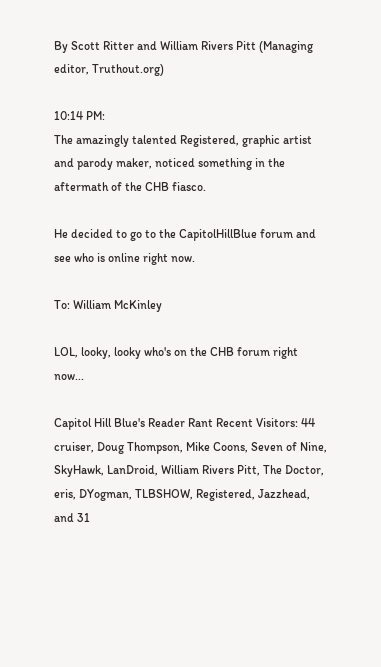By Scott Ritter and William Rivers Pitt (Managing editor, Truthout.org)

10:14 PM:
The amazingly talented Registered, graphic artist and parody maker, noticed something in the aftermath of the CHB fiasco.

He decided to go to the CapitolHillBlue forum and see who is online right now.

To: William McKinley

LOL, looky, looky who's on the CHB forum right now...

Capitol Hill Blue's Reader Rant Recent Visitors: 44
cruiser, Doug Thompson, Mike Coons, Seven of Nine, SkyHawk, LanDroid, William Rivers Pitt, The Doctor, eris, DYogman, TLBSHOW, Registered, Jazzhead, and 31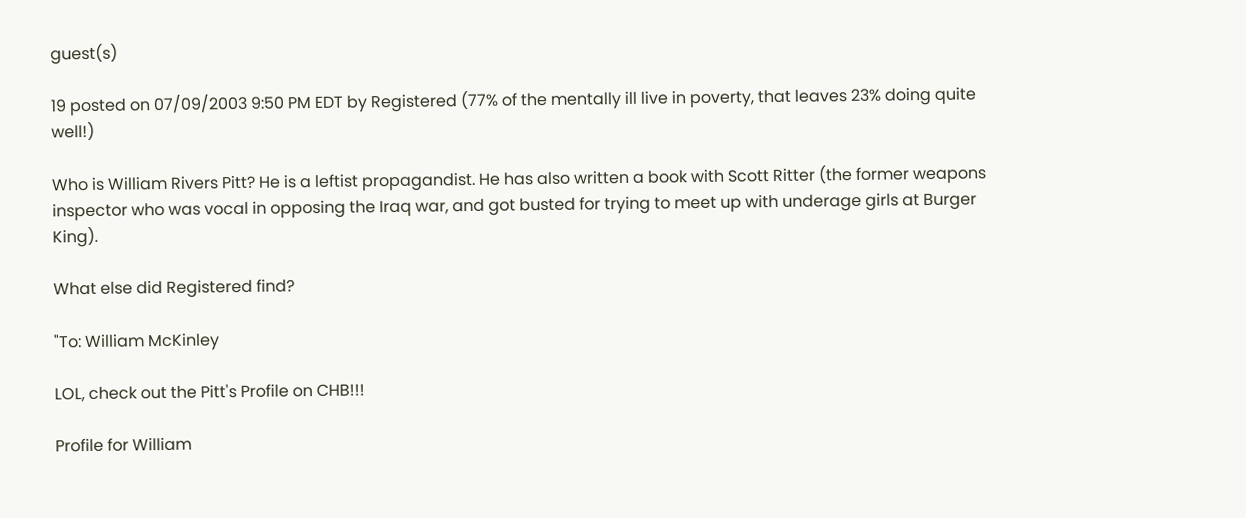guest(s)

19 posted on 07/09/2003 9:50 PM EDT by Registered (77% of the mentally ill live in poverty, that leaves 23% doing quite well!)

Who is William Rivers Pitt? He is a leftist propagandist. He has also written a book with Scott Ritter (the former weapons inspector who was vocal in opposing the Iraq war, and got busted for trying to meet up with underage girls at Burger King).

What else did Registered find?

"To: William McKinley

LOL, check out the Pitt's Profile on CHB!!!

Profile for William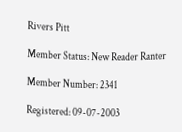Rivers Pitt

Member Status: New Reader Ranter

Member Number: 2341

Registered: 09-07-2003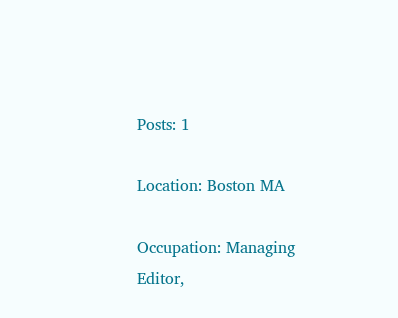Posts: 1

Location: Boston MA

Occupation: Managing Editor,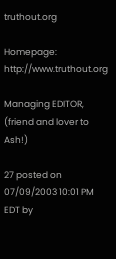truthout.org

Homepage: http://www.truthout.org

Managing EDITOR, (friend and lover to Ash!)

27 posted on 07/09/2003 10:01 PM EDT by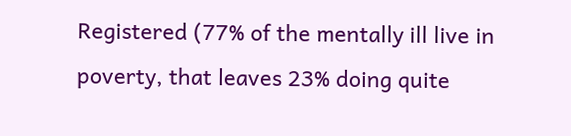Registered (77% of the mentally ill live in poverty, that leaves 23% doing quite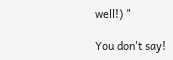well!) "

You don't say!